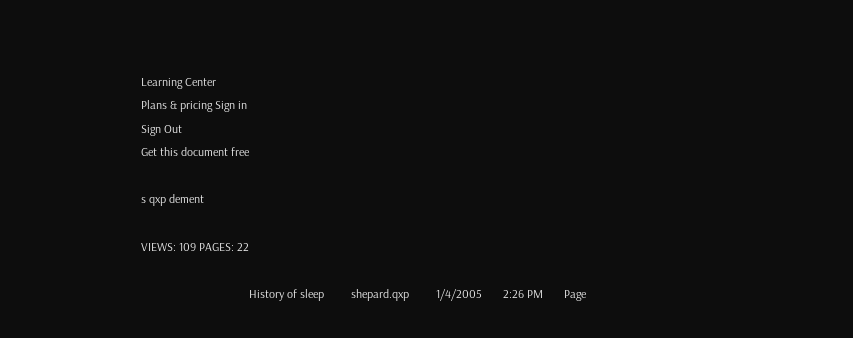Learning Center
Plans & pricing Sign in
Sign Out
Get this document free

s qxp dement

VIEWS: 109 PAGES: 22

                                    History of sleep         shepard.qxp         1/4/2005       2:26 PM       Page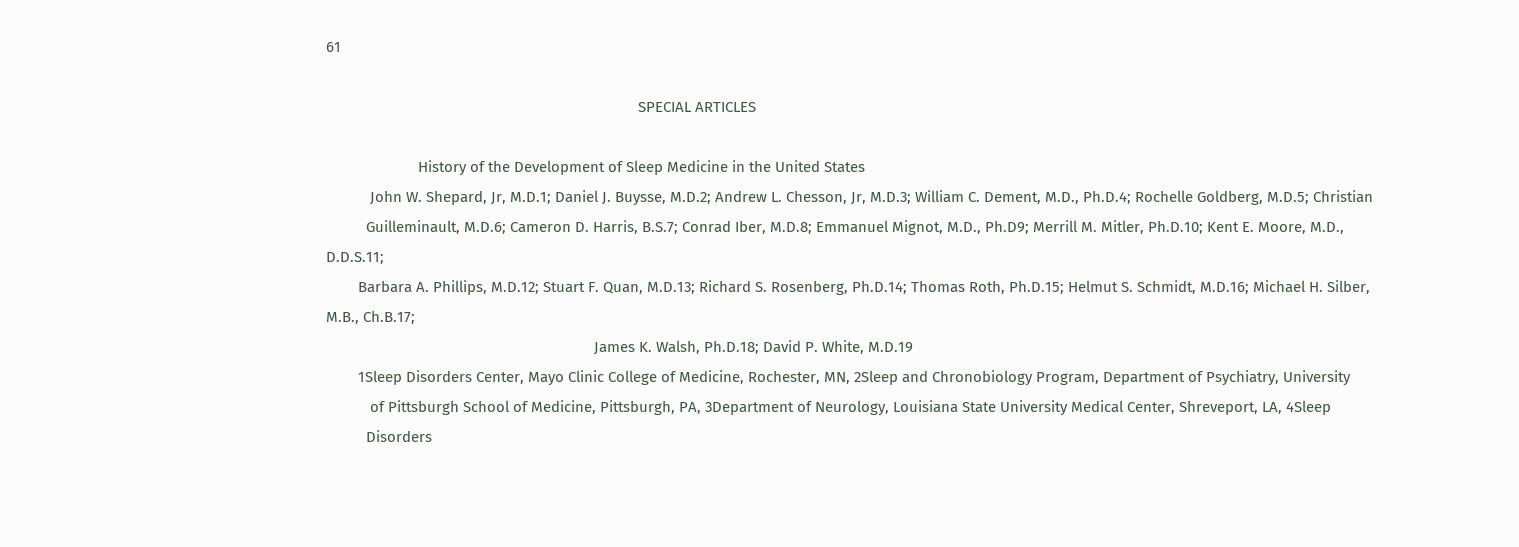61

                                                                              SPECIAL ARTICLES

                       History of the Development of Sleep Medicine in the United States
           John W. Shepard, Jr, M.D.1; Daniel J. Buysse, M.D.2; Andrew L. Chesson, Jr, M.D.3; William C. Dement, M.D., Ph.D.4; Rochelle Goldberg, M.D.5; Christian
          Guilleminault, M.D.6; Cameron D. Harris, B.S.7; Conrad Iber, M.D.8; Emmanuel Mignot, M.D., Ph.D9; Merrill M. Mitler, Ph.D.10; Kent E. Moore, M.D., D.D.S.11;
        Barbara A. Phillips, M.D.12; Stuart F. Quan, M.D.13; Richard S. Rosenberg, Ph.D.14; Thomas Roth, Ph.D.15; Helmut S. Schmidt, M.D.16; Michael H. Silber, M.B., Ch.B.17;
                                                                   James K. Walsh, Ph.D.18; David P. White, M.D.19
        1Sleep Disorders Center, Mayo Clinic College of Medicine, Rochester, MN, 2Sleep and Chronobiology Program, Department of Psychiatry, University
           of Pittsburgh School of Medicine, Pittsburgh, PA, 3Department of Neurology, Louisiana State University Medical Center, Shreveport, LA, 4Sleep
          Disorders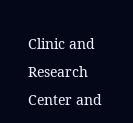Clinic and Research Center and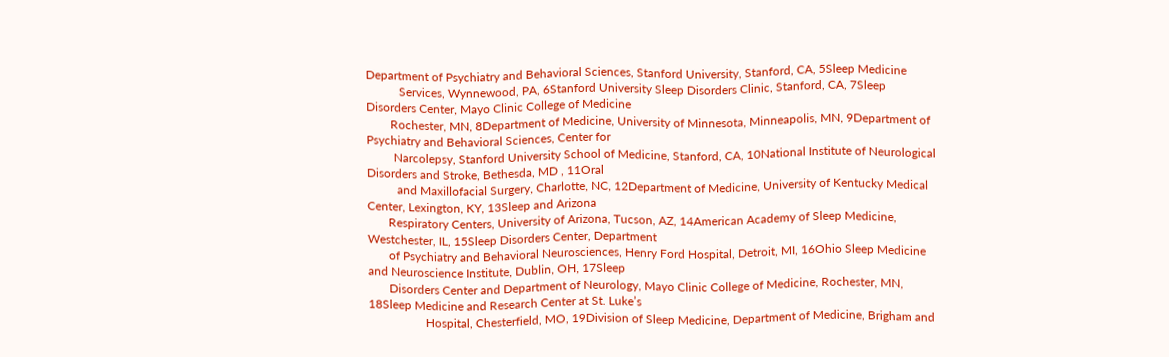Department of Psychiatry and Behavioral Sciences, Stanford University, Stanford, CA, 5Sleep Medicine
           Services, Wynnewood, PA, 6Stanford University Sleep Disorders Clinic, Stanford, CA, 7Sleep Disorders Center, Mayo Clinic College of Medicine
        Rochester, MN, 8Department of Medicine, University of Minnesota, Minneapolis, MN, 9Department of Psychiatry and Behavioral Sciences, Center for
         Narcolepsy, Stanford University School of Medicine, Stanford, CA, 10National Institute of Neurological Disorders and Stroke, Bethesda, MD , 11Oral
          and Maxillofacial Surgery, Charlotte, NC, 12Department of Medicine, University of Kentucky Medical Center, Lexington, KY, 13Sleep and Arizona
       Respiratory Centers, University of Arizona, Tucson, AZ, 14American Academy of Sleep Medicine, Westchester, IL, 15Sleep Disorders Center, Department
       of Psychiatry and Behavioral Neurosciences, Henry Ford Hospital, Detroit, MI, 16Ohio Sleep Medicine and Neuroscience Institute, Dublin, OH, 17Sleep
       Disorders Center and Department of Neurology, Mayo Clinic College of Medicine, Rochester, MN, 18Sleep Medicine and Research Center at St. Luke’s
                   Hospital, Chesterfield, MO, 19Division of Sleep Medicine, Department of Medicine, Brigham and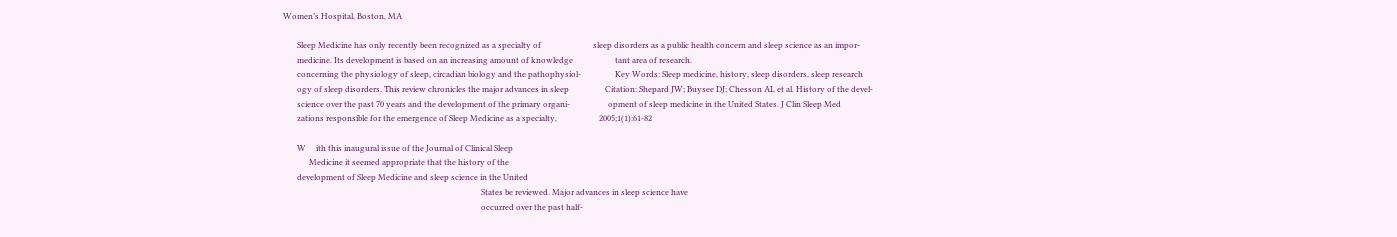Women’s Hospital, Boston, MA

       Sleep Medicine has only recently been recognized as a specialty of                          sleep disorders as a public health concern and sleep science as an impor-
       medicine. Its development is based on an increasing amount of knowledge                     tant area of research.
       concerning the physiology of sleep, circadian biology and the pathophysiol-                 Key Words: Sleep medicine, history, sleep disorders, sleep research
       ogy of sleep disorders. This review chronicles the major advances in sleep                  Citation: Shepard JW; Buysee DJ; Chesson AL et al. History of the devel-
       science over the past 70 years and the development of the primary organi-                   opment of sleep medicine in the United States. J Clin Sleep Med
       zations responsible for the emergence of Sleep Medicine as a specialty,                     2005;1(1):61-82

       W     ith this inaugural issue of the Journal of Clinical Sleep
             Medicine it seemed appropriate that the history of the
       development of Sleep Medicine and sleep science in the United
                                                                                                   States be reviewed. Major advances in sleep science have
                                                                                                   occurred over the past half-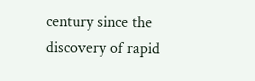century since the discovery of rapid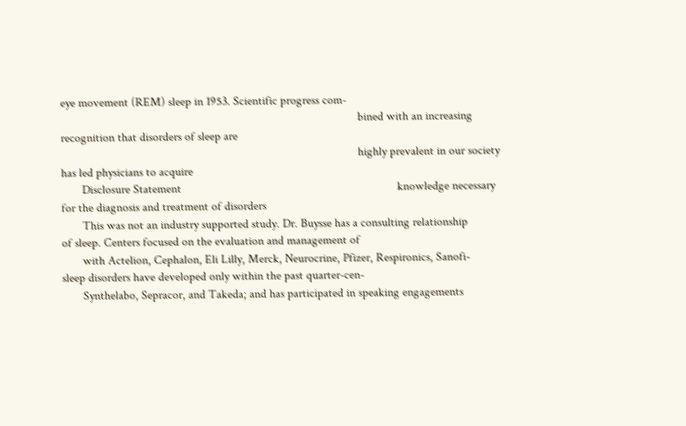eye movement (REM) sleep in 1953. Scientific progress com-
                                                                                                   bined with an increasing recognition that disorders of sleep are
                                                                                                   highly prevalent in our society has led physicians to acquire
       Disclosure Statement                                                                        knowledge necessary for the diagnosis and treatment of disorders
       This was not an industry supported study. Dr. Buysse has a consulting relationship          of sleep. Centers focused on the evaluation and management of
       with Actelion, Cephalon, Eli Lilly, Merck, Neurocrine, Pfizer, Respironics, Sanofi-         sleep disorders have developed only within the past quarter-cen-
       Synthelabo, Sepracor, and Takeda; and has participated in speaking engagements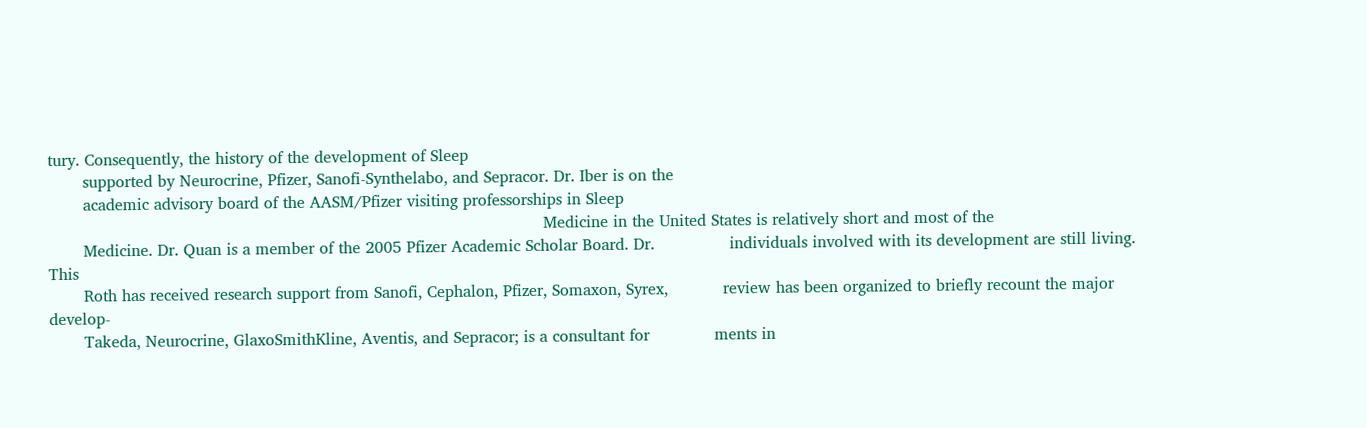tury. Consequently, the history of the development of Sleep
       supported by Neurocrine, Pfizer, Sanofi-Synthelabo, and Sepracor. Dr. Iber is on the
       academic advisory board of the AASM/Pfizer visiting professorships in Sleep
                                                                                                   Medicine in the United States is relatively short and most of the
       Medicine. Dr. Quan is a member of the 2005 Pfizer Academic Scholar Board. Dr.               individuals involved with its development are still living. This
       Roth has received research support from Sanofi, Cephalon, Pfizer, Somaxon, Syrex,           review has been organized to briefly recount the major develop-
       Takeda, Neurocrine, GlaxoSmithKline, Aventis, and Sepracor; is a consultant for             ments in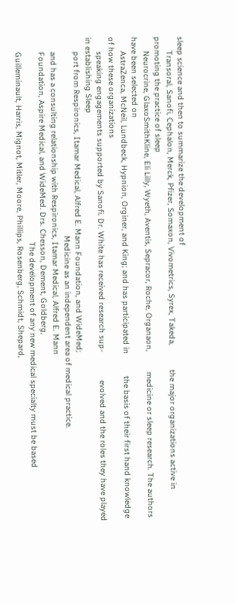sleep science and then to summarize the development of
       Transoral, Sanofi, Cephalon, Merck, Pfizer, Somaxon, Vivometrics, Syrex, Takeda,            the major organizations active in promoting the practice of sleep
       Neurocrine, GlaxoSmithKline, Eli Lilly, Wyeth, Aventis, Sepracor, Roche, Organaon,          medicine or sleep research. The authors have been selected on
       AstraZenca, McNeil, Lundbeck, Hypnion, Orginer, and King; and has participated in           the basis of their first hand knowledge of how these organizations
       speaking engagements supported by Sanofi. Dr. White has received research sup-              evolved and the roles they have played in establishing Sleep
       port from Respironics, Itamar Medical, Alfred E. Mann Foundation, and WideMed;
                                                                                                   Medicine as an independent area of medical practice.
       and has a consulting relationship with Respironics, Itamar Medical, Alfred E. Mann
       Foundation, Aspire Medical, and WideMed. Drs. Chesson, Dement, Goldberg,
                                                                                                      The development of any new medical specialty must be based
       Guilleminault, Harris, Mignot, Mitler, Moore, Phillips, Rosenberg, Schmidt, Shepard,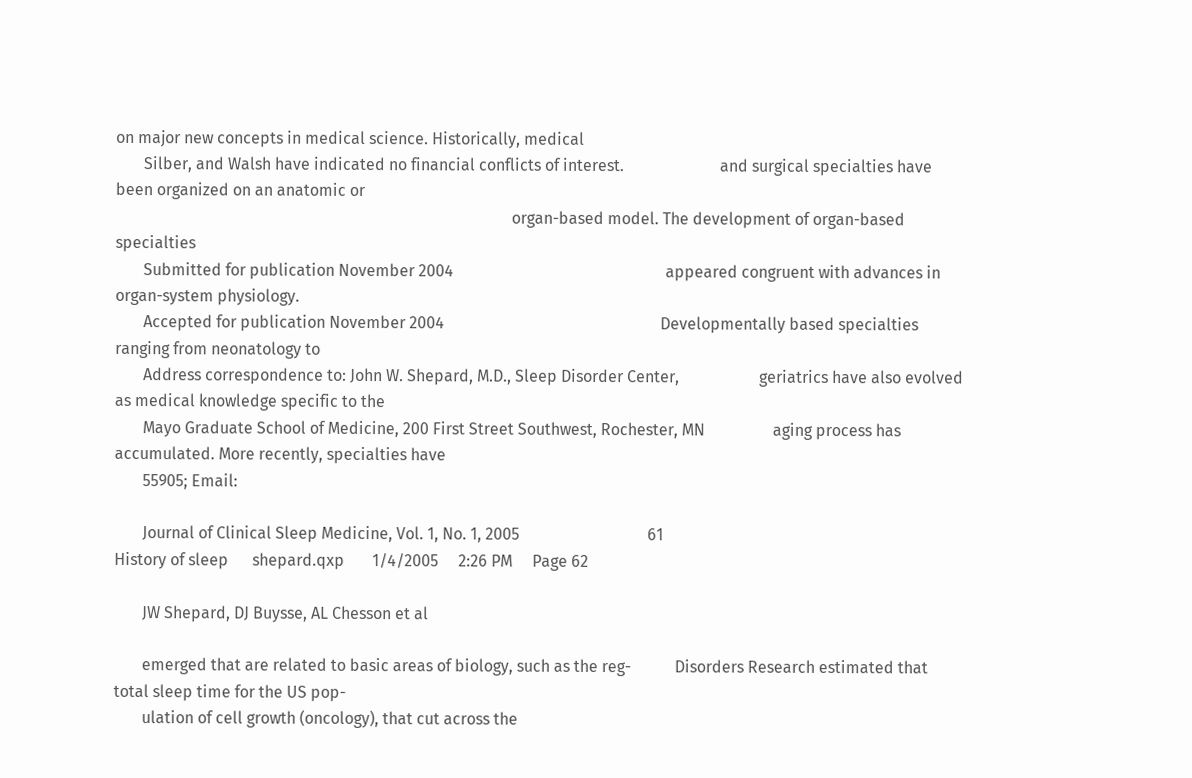on major new concepts in medical science. Historically, medical
       Silber, and Walsh have indicated no financial conflicts of interest.                        and surgical specialties have been organized on an anatomic or
                                                                                                   organ-based model. The development of organ-based specialties
       Submitted for publication November 2004                                                     appeared congruent with advances in organ-system physiology.
       Accepted for publication November 2004                                                      Developmentally based specialties ranging from neonatology to
       Address correspondence to: John W. Shepard, M.D., Sleep Disorder Center,                    geriatrics have also evolved as medical knowledge specific to the
       Mayo Graduate School of Medicine, 200 First Street Southwest, Rochester, MN                 aging process has accumulated. More recently, specialties have
       55905; Email:

       Journal of Clinical Sleep Medicine, Vol. 1, No. 1, 2005                                61
History of sleep      shepard.qxp       1/4/2005     2:26 PM     Page 62

       JW Shepard, DJ Buysse, AL Chesson et al

       emerged that are related to basic areas of biology, such as the reg-           Disorders Research estimated that total sleep time for the US pop-
       ulation of cell growth (oncology), that cut across the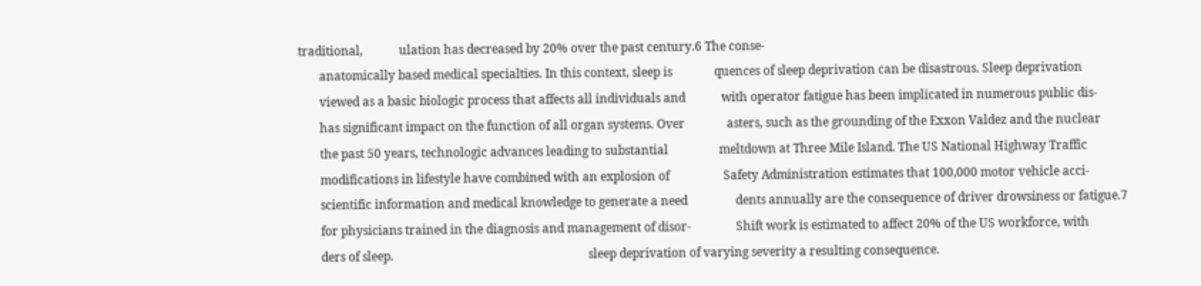traditional,            ulation has decreased by 20% over the past century.6 The conse-
       anatomically based medical specialties. In this context, sleep is              quences of sleep deprivation can be disastrous. Sleep deprivation
       viewed as a basic biologic process that affects all individuals and            with operator fatigue has been implicated in numerous public dis-
       has significant impact on the function of all organ systems. Over              asters, such as the grounding of the Exxon Valdez and the nuclear
       the past 50 years, technologic advances leading to substantial                 meltdown at Three Mile Island. The US National Highway Traffic
       modifications in lifestyle have combined with an explosion of                  Safety Administration estimates that 100,000 motor vehicle acci-
       scientific information and medical knowledge to generate a need                dents annually are the consequence of driver drowsiness or fatigue.7
       for physicians trained in the diagnosis and management of disor-               Shift work is estimated to affect 20% of the US workforce, with
       ders of sleep.                                                                 sleep deprivation of varying severity a resulting consequence.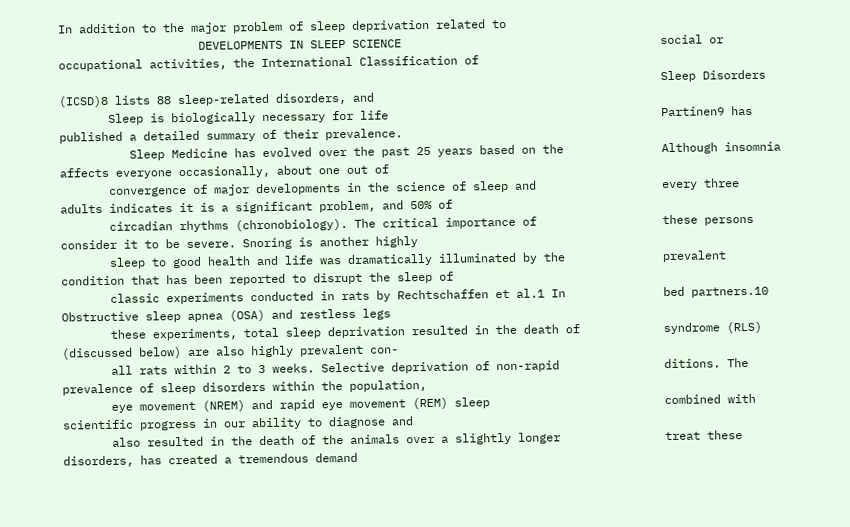In addition to the major problem of sleep deprivation related to
                    DEVELOPMENTS IN SLEEP SCIENCE                                     social or occupational activities, the International Classification of
                                                                                      Sleep Disorders (ICSD)8 lists 88 sleep-related disorders, and
       Sleep is biologically necessary for life                                       Partinen9 has published a detailed summary of their prevalence.
          Sleep Medicine has evolved over the past 25 years based on the              Although insomnia affects everyone occasionally, about one out of
       convergence of major developments in the science of sleep and                  every three adults indicates it is a significant problem, and 50% of
       circadian rhythms (chronobiology). The critical importance of                  these persons consider it to be severe. Snoring is another highly
       sleep to good health and life was dramatically illuminated by the              prevalent condition that has been reported to disrupt the sleep of
       classic experiments conducted in rats by Rechtschaffen et al.1 In              bed partners.10 Obstructive sleep apnea (OSA) and restless legs
       these experiments, total sleep deprivation resulted in the death of            syndrome (RLS) (discussed below) are also highly prevalent con-
       all rats within 2 to 3 weeks. Selective deprivation of non-rapid               ditions. The prevalence of sleep disorders within the population,
       eye movement (NREM) and rapid eye movement (REM) sleep                         combined with scientific progress in our ability to diagnose and
       also resulted in the death of the animals over a slightly longer               treat these disorders, has created a tremendous demand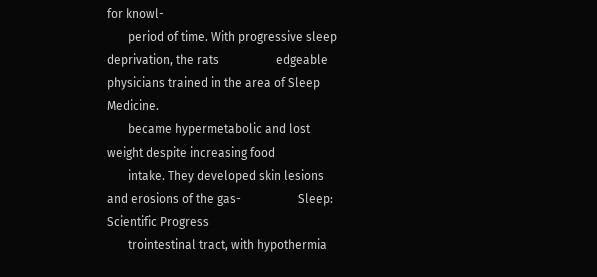for knowl-
       period of time. With progressive sleep deprivation, the rats                   edgeable physicians trained in the area of Sleep Medicine.
       became hypermetabolic and lost weight despite increasing food
       intake. They developed skin lesions and erosions of the gas-                   Sleep: Scientific Progress
       trointestinal tract, with hypothermia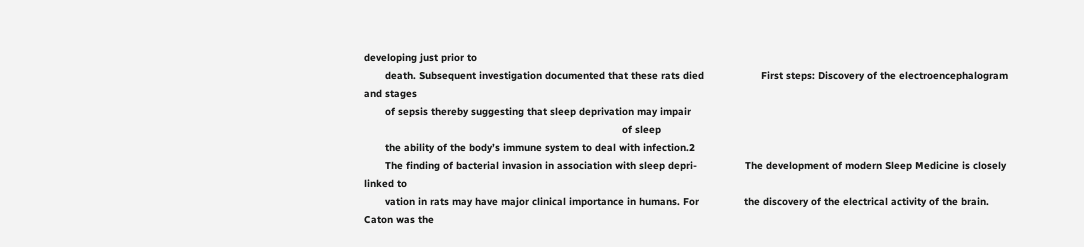developing just prior to
       death. Subsequent investigation documented that these rats died                   First steps: Discovery of the electroencephalogram and stages
       of sepsis thereby suggesting that sleep deprivation may impair
                                                                                      of sleep
       the ability of the body’s immune system to deal with infection.2
       The finding of bacterial invasion in association with sleep depri-                The development of modern Sleep Medicine is closely linked to
       vation in rats may have major clinical importance in humans. For               the discovery of the electrical activity of the brain. Caton was the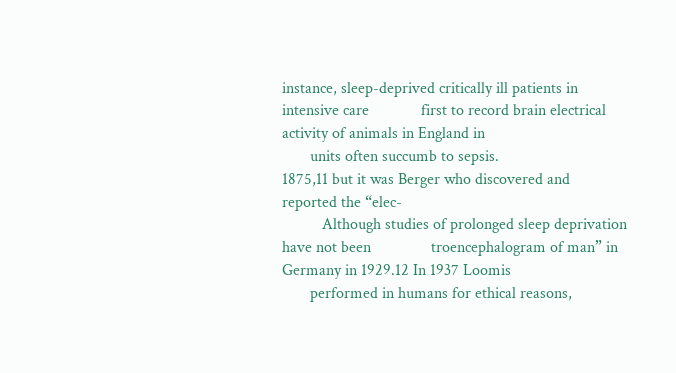instance, sleep-deprived critically ill patients in intensive care             first to record brain electrical activity of animals in England in
       units often succumb to sepsis.                                                 1875,11 but it was Berger who discovered and reported the “elec-
          Although studies of prolonged sleep deprivation have not been               troencephalogram of man” in Germany in 1929.12 In 1937 Loomis
       performed in humans for ethical reasons,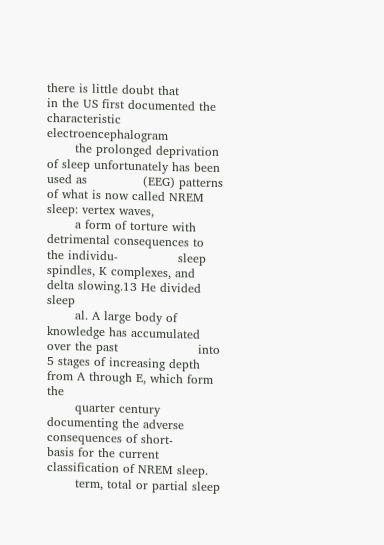there is little doubt that            in the US first documented the characteristic electroencephalogram
       the prolonged deprivation of sleep unfortunately has been used as              (EEG) patterns of what is now called NREM sleep: vertex waves,
       a form of torture with detrimental consequences to the individu-               sleep spindles, K complexes, and delta slowing.13 He divided sleep
       al. A large body of knowledge has accumulated over the past                    into 5 stages of increasing depth from A through E, which form the
       quarter century documenting the adverse consequences of short-                 basis for the current classification of NREM sleep.
       term, total or partial sleep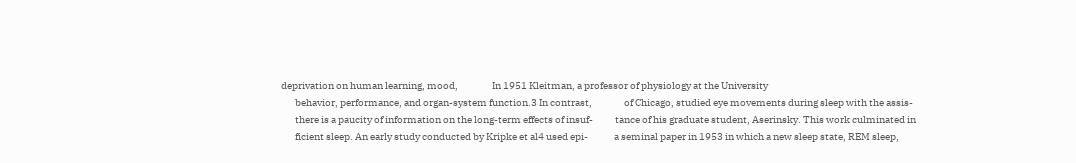deprivation on human learning, mood,                 In 1951 Kleitman, a professor of physiology at the University
       behavior, performance, and organ-system function.3 In contrast,                of Chicago, studied eye movements during sleep with the assis-
       there is a paucity of information on the long-term effects of insuf-           tance of his graduate student, Aserinsky. This work culminated in
       ficient sleep. An early study conducted by Kripke et al4 used epi-             a seminal paper in 1953 in which a new sleep state, REM sleep,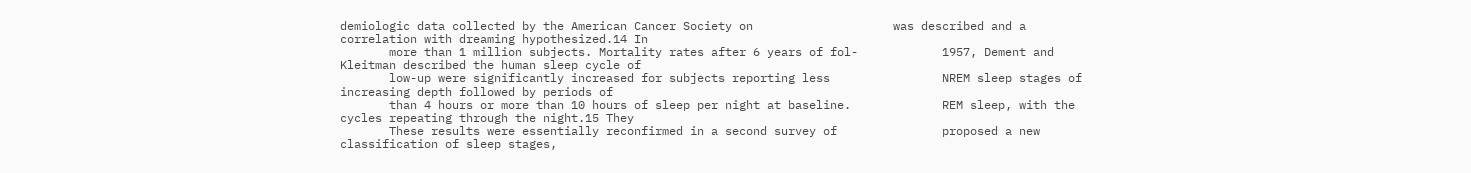demiologic data collected by the American Cancer Society on                    was described and a correlation with dreaming hypothesized.14 In
       more than 1 million subjects. Mortality rates after 6 years of fol-            1957, Dement and Kleitman described the human sleep cycle of
       low-up were significantly increased for subjects reporting less                NREM sleep stages of increasing depth followed by periods of
       than 4 hours or more than 10 hours of sleep per night at baseline.             REM sleep, with the cycles repeating through the night.15 They
       These results were essentially reconfirmed in a second survey of               proposed a new classification of sleep stages,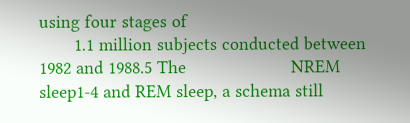using four stages of
       1.1 million subjects conducted between 1982 and 1988.5 The                     NREM sleep1-4 and REM sleep, a schema still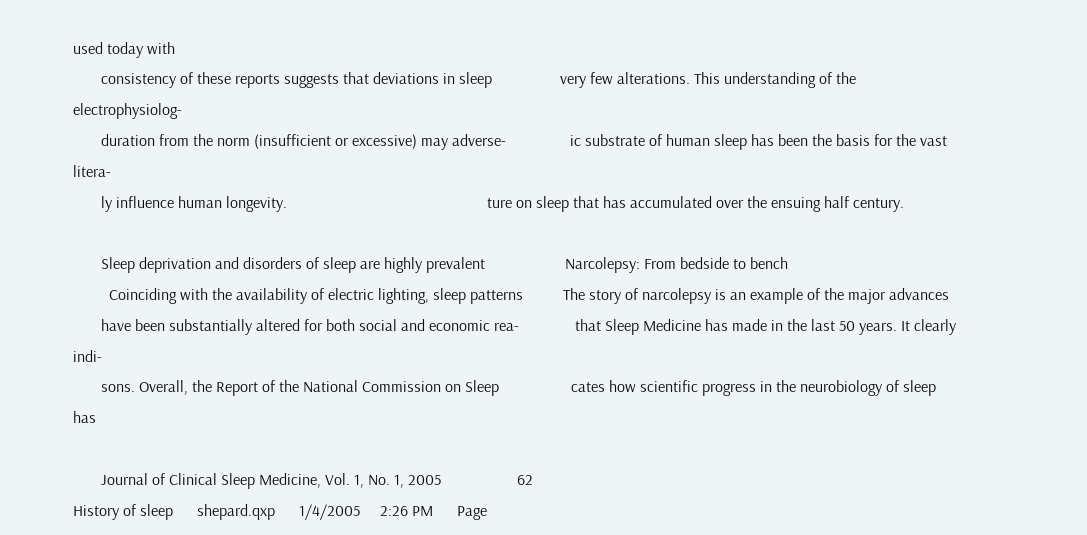used today with
       consistency of these reports suggests that deviations in sleep                 very few alterations. This understanding of the electrophysiolog-
       duration from the norm (insufficient or excessive) may adverse-                ic substrate of human sleep has been the basis for the vast litera-
       ly influence human longevity.                                                  ture on sleep that has accumulated over the ensuing half century.

       Sleep deprivation and disorders of sleep are highly prevalent                    Narcolepsy: From bedside to bench
         Coinciding with the availability of electric lighting, sleep patterns          The story of narcolepsy is an example of the major advances
       have been substantially altered for both social and economic rea-              that Sleep Medicine has made in the last 50 years. It clearly indi-
       sons. Overall, the Report of the National Commission on Sleep                  cates how scientific progress in the neurobiology of sleep has

       Journal of Clinical Sleep Medicine, Vol. 1, No. 1, 2005                   62
History of sleep      shepard.qxp      1/4/2005     2:26 PM      Page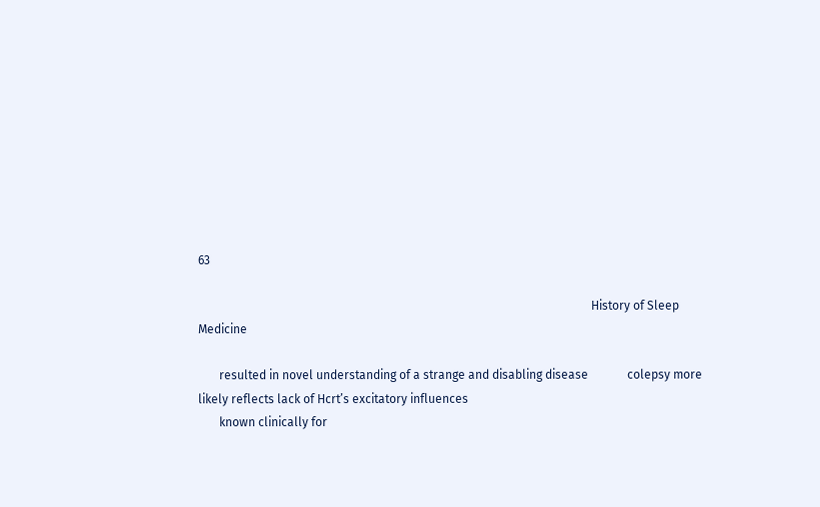63

                                                                                                                                   History of Sleep Medicine

       resulted in novel understanding of a strange and disabling disease             colepsy more likely reflects lack of Hcrt’s excitatory influences
       known clinically for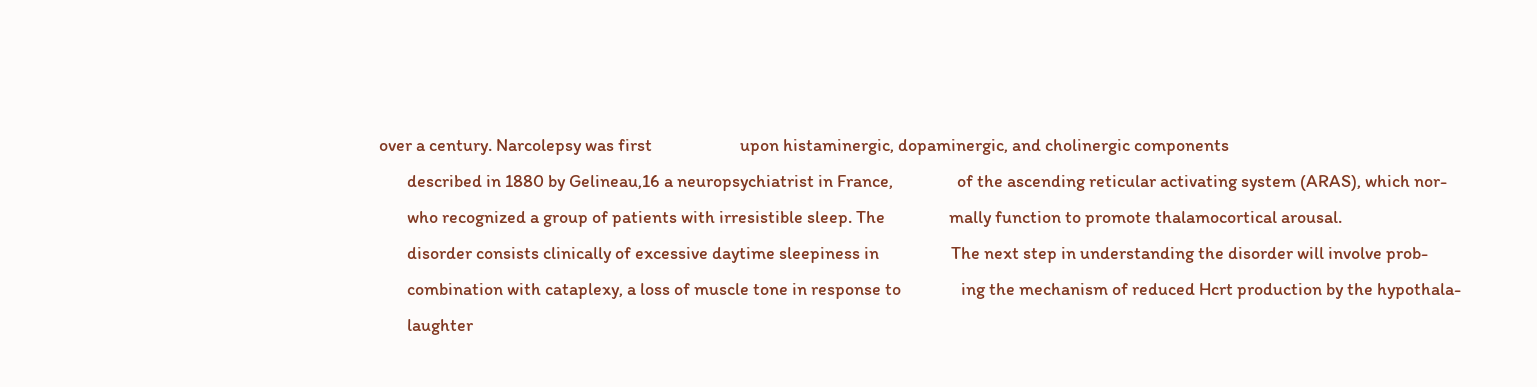over a century. Narcolepsy was first                      upon histaminergic, dopaminergic, and cholinergic components
       described in 1880 by Gelineau,16 a neuropsychiatrist in France,                of the ascending reticular activating system (ARAS), which nor-
       who recognized a group of patients with irresistible sleep. The                mally function to promote thalamocortical arousal.
       disorder consists clinically of excessive daytime sleepiness in                  The next step in understanding the disorder will involve prob-
       combination with cataplexy, a loss of muscle tone in response to               ing the mechanism of reduced Hcrt production by the hypothala-
       laughter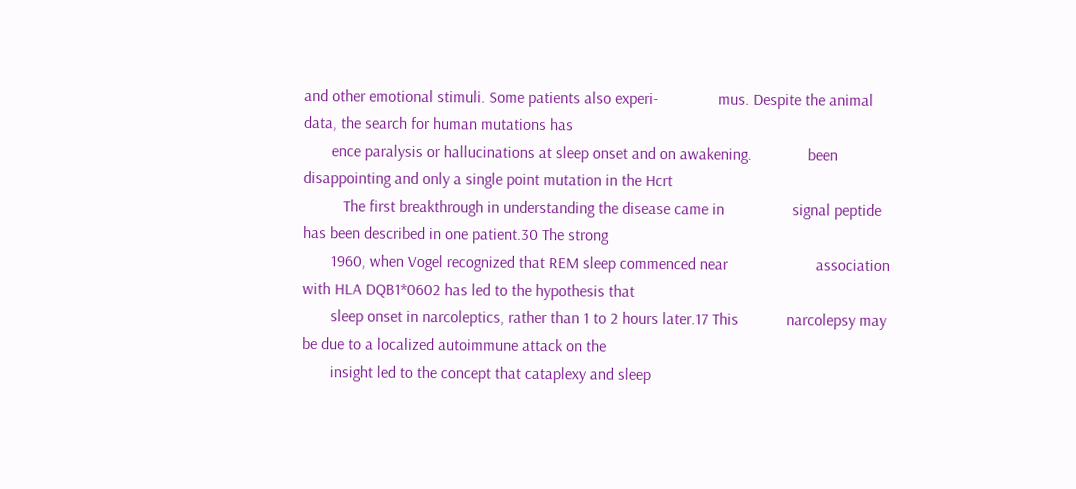and other emotional stimuli. Some patients also experi-               mus. Despite the animal data, the search for human mutations has
       ence paralysis or hallucinations at sleep onset and on awakening.              been disappointing and only a single point mutation in the Hcrt
          The first breakthrough in understanding the disease came in                 signal peptide has been described in one patient.30 The strong
       1960, when Vogel recognized that REM sleep commenced near                      association with HLA DQB1*0602 has led to the hypothesis that
       sleep onset in narcoleptics, rather than 1 to 2 hours later.17 This            narcolepsy may be due to a localized autoimmune attack on the
       insight led to the concept that cataplexy and sleep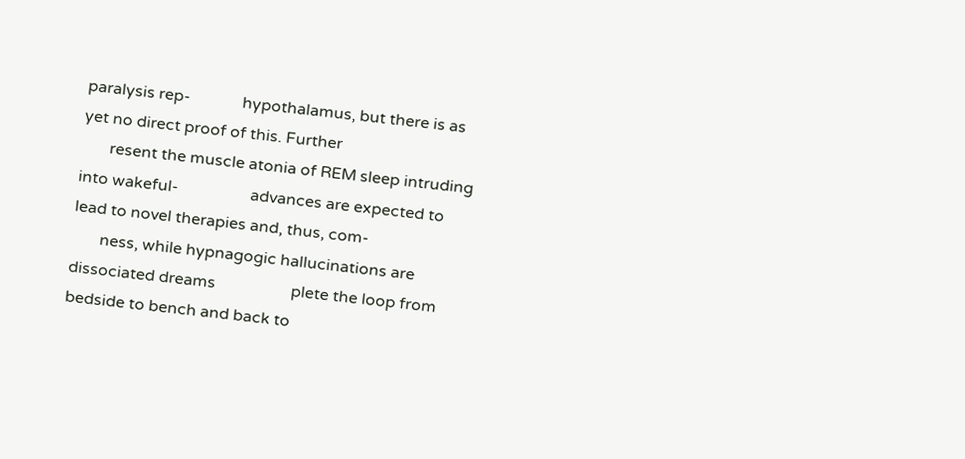paralysis rep-             hypothalamus, but there is as yet no direct proof of this. Further
       resent the muscle atonia of REM sleep intruding into wakeful-                  advances are expected to lead to novel therapies and, thus, com-
       ness, while hypnagogic hallucinations are dissociated dreams                   plete the loop from bedside to bench and back to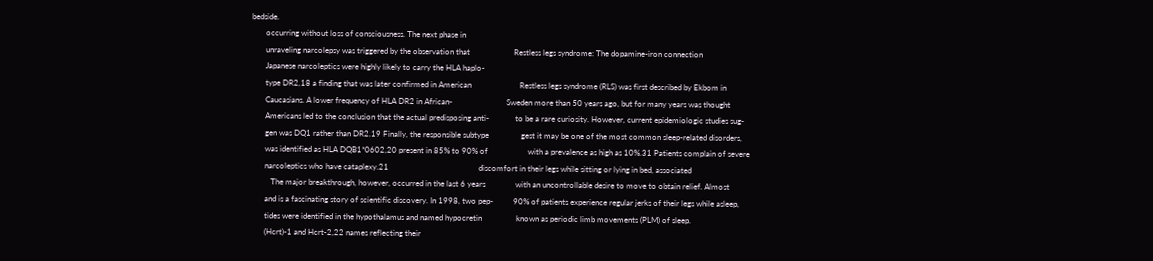bedside.
       occurring without loss of consciousness. The next phase in
       unraveling narcolepsy was triggered by the observation that                      Restless legs syndrome: The dopamine-iron connection
       Japanese narcoleptics were highly likely to carry the HLA haplo-
       type DR2,18 a finding that was later confirmed in American                        Restless legs syndrome (RLS) was first described by Ekbom in
       Caucasians. A lower frequency of HLA DR2 in African-                           Sweden more than 50 years ago, but for many years was thought
       Americans led to the conclusion that the actual predisposing anti-             to be a rare curiosity. However, current epidemiologic studies sug-
       gen was DQ1 rather than DR2.19 Finally, the responsible subtype                gest it may be one of the most common sleep-related disorders,
       was identified as HLA DQB1*0602,20 present in 85% to 90% of                    with a prevalence as high as 10%.31 Patients complain of severe
       narcoleptics who have cataplexy.21                                             discomfort in their legs while sitting or lying in bed, associated
          The major breakthrough, however, occurred in the last 6 years               with an uncontrollable desire to move to obtain relief. Almost
       and is a fascinating story of scientific discovery. In 1998, two pep-          90% of patients experience regular jerks of their legs while asleep,
       tides were identified in the hypothalamus and named hypocretin                 known as periodic limb movements (PLM) of sleep.
       (Hcrt)-1 and Hcrt-2,22 names reflecting their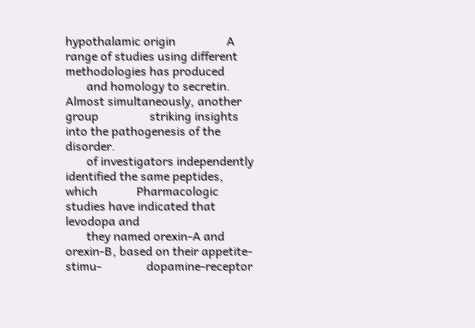hypothalamic origin                 A range of studies using different methodologies has produced
       and homology to secretin. Almost simultaneously, another group                 striking insights into the pathogenesis of the disorder.
       of investigators independently identified the same peptides, which             Pharmacologic studies have indicated that levodopa and
       they named orexin-A and orexin-B, based on their appetite-stimu-               dopamine-receptor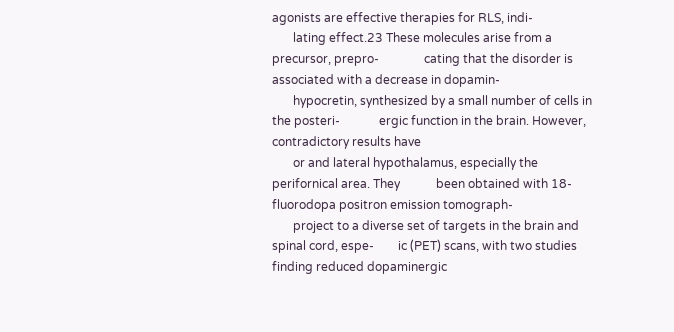agonists are effective therapies for RLS, indi-
       lating effect.23 These molecules arise from a precursor, prepro-               cating that the disorder is associated with a decrease in dopamin-
       hypocretin, synthesized by a small number of cells in the posteri-             ergic function in the brain. However, contradictory results have
       or and lateral hypothalamus, especially the perifornical area. They            been obtained with 18-fluorodopa positron emission tomograph-
       project to a diverse set of targets in the brain and spinal cord, espe-        ic (PET) scans, with two studies finding reduced dopaminergic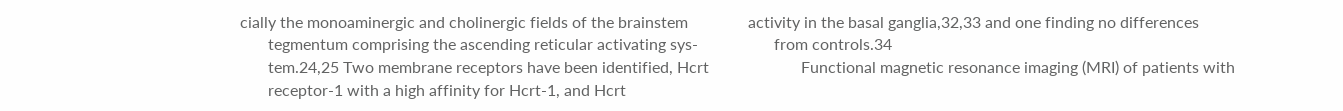cially the monoaminergic and cholinergic fields of the brainstem               activity in the basal ganglia,32,33 and one finding no differences
       tegmentum comprising the ascending reticular activating sys-                   from controls.34
       tem.24,25 Two membrane receptors have been identified, Hcrt                       Functional magnetic resonance imaging (MRI) of patients with
       receptor-1 with a high affinity for Hcrt-1, and Hcrt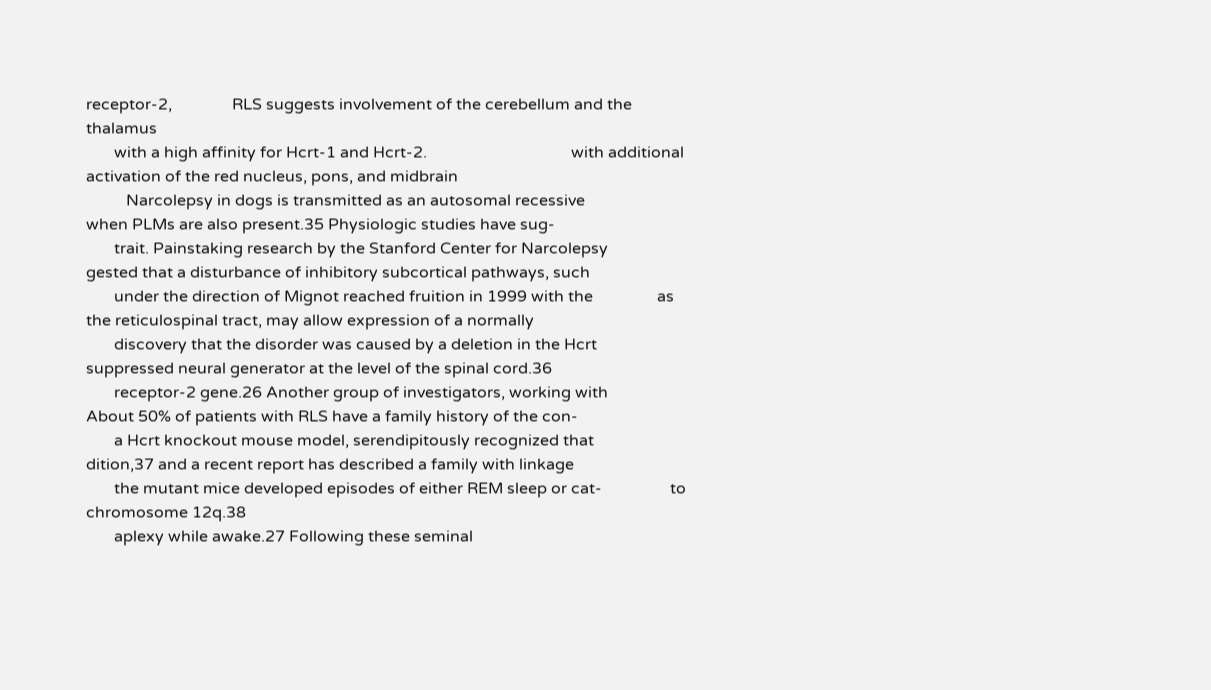receptor-2,               RLS suggests involvement of the cerebellum and the thalamus
       with a high affinity for Hcrt-1 and Hcrt-2.                                    with additional activation of the red nucleus, pons, and midbrain
          Narcolepsy in dogs is transmitted as an autosomal recessive                 when PLMs are also present.35 Physiologic studies have sug-
       trait. Painstaking research by the Stanford Center for Narcolepsy              gested that a disturbance of inhibitory subcortical pathways, such
       under the direction of Mignot reached fruition in 1999 with the                as the reticulospinal tract, may allow expression of a normally
       discovery that the disorder was caused by a deletion in the Hcrt               suppressed neural generator at the level of the spinal cord.36
       receptor-2 gene.26 Another group of investigators, working with                About 50% of patients with RLS have a family history of the con-
       a Hcrt knockout mouse model, serendipitously recognized that                   dition,37 and a recent report has described a family with linkage
       the mutant mice developed episodes of either REM sleep or cat-                 to chromosome 12q.38
       aplexy while awake.27 Following these seminal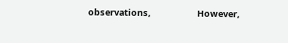observations,                       However,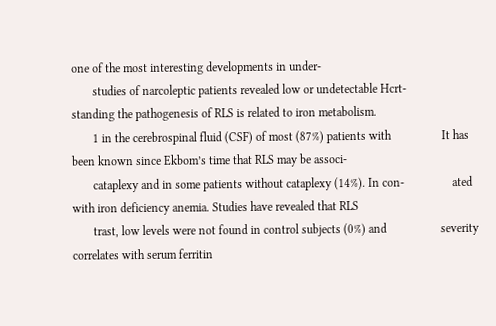one of the most interesting developments in under-
       studies of narcoleptic patients revealed low or undetectable Hcrt-             standing the pathogenesis of RLS is related to iron metabolism.
       1 in the cerebrospinal fluid (CSF) of most (87%) patients with                 It has been known since Ekbom’s time that RLS may be associ-
       cataplexy and in some patients without cataplexy (14%). In con-                ated with iron deficiency anemia. Studies have revealed that RLS
       trast, low levels were not found in control subjects (0%) and                  severity correlates with serum ferritin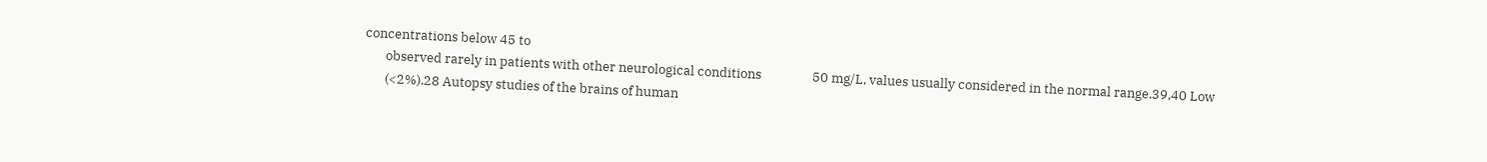concentrations below 45 to
       observed rarely in patients with other neurological conditions                 50 mg/L, values usually considered in the normal range.39,40 Low
       (<2%).28 Autopsy studies of the brains of human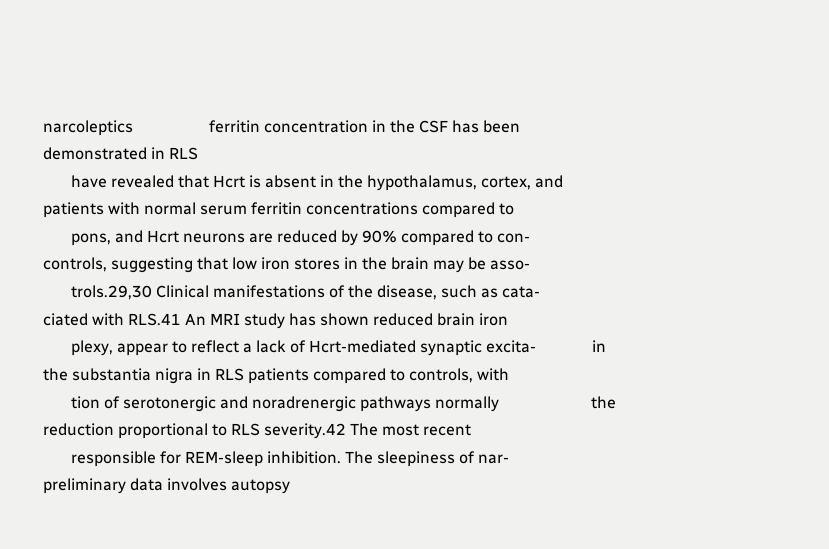narcoleptics                   ferritin concentration in the CSF has been demonstrated in RLS
       have revealed that Hcrt is absent in the hypothalamus, cortex, and             patients with normal serum ferritin concentrations compared to
       pons, and Hcrt neurons are reduced by 90% compared to con-                     controls, suggesting that low iron stores in the brain may be asso-
       trols.29,30 Clinical manifestations of the disease, such as cata-              ciated with RLS.41 An MRI study has shown reduced brain iron
       plexy, appear to reflect a lack of Hcrt-mediated synaptic excita-              in the substantia nigra in RLS patients compared to controls, with
       tion of serotonergic and noradrenergic pathways normally                       the reduction proportional to RLS severity.42 The most recent
       responsible for REM-sleep inhibition. The sleepiness of nar-                   preliminary data involves autopsy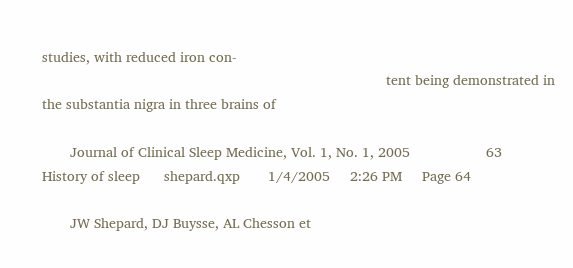studies, with reduced iron con-
                                                                                      tent being demonstrated in the substantia nigra in three brains of

       Journal of Clinical Sleep Medicine, Vol. 1, No. 1, 2005                   63
History of sleep      shepard.qxp       1/4/2005     2:26 PM     Page 64

       JW Shepard, DJ Buysse, AL Chesson et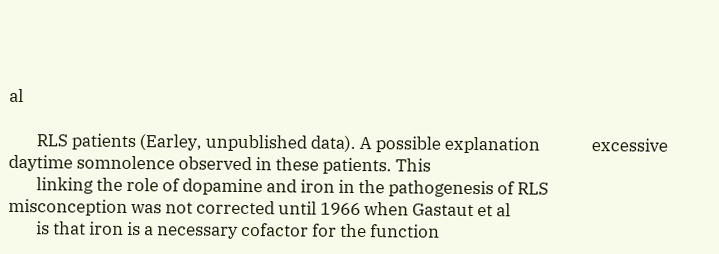al

       RLS patients (Earley, unpublished data). A possible explanation             excessive daytime somnolence observed in these patients. This
       linking the role of dopamine and iron in the pathogenesis of RLS            misconception was not corrected until 1966 when Gastaut et al
       is that iron is a necessary cofactor for the function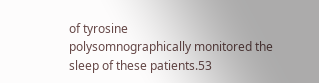of tyrosine           polysomnographically monitored the sleep of these patients.53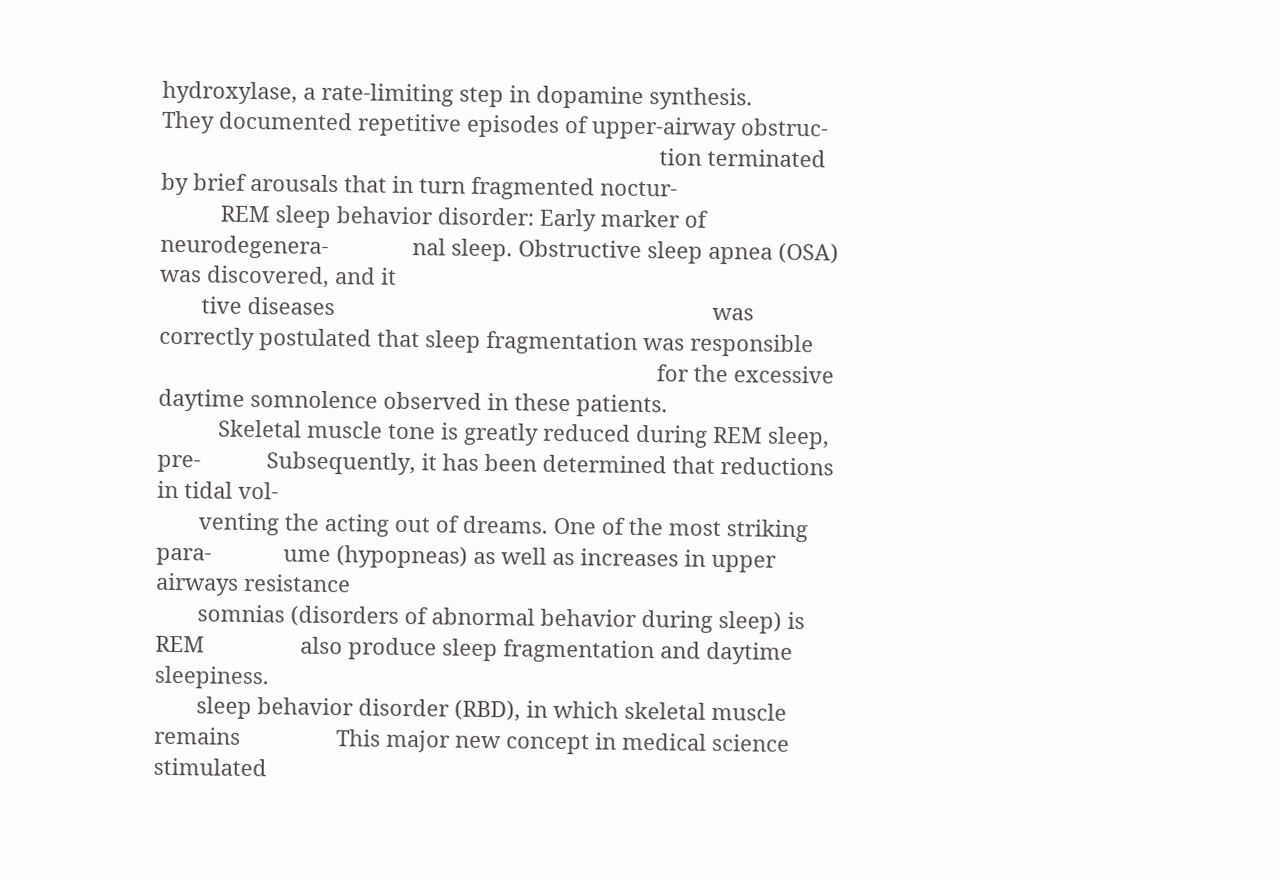hydroxylase, a rate-limiting step in dopamine synthesis.                    They documented repetitive episodes of upper-airway obstruc-
                                                                                   tion terminated by brief arousals that in turn fragmented noctur-
          REM sleep behavior disorder: Early marker of neurodegenera-              nal sleep. Obstructive sleep apnea (OSA) was discovered, and it
       tive diseases                                                               was correctly postulated that sleep fragmentation was responsible
                                                                                   for the excessive daytime somnolence observed in these patients.
          Skeletal muscle tone is greatly reduced during REM sleep, pre-           Subsequently, it has been determined that reductions in tidal vol-
       venting the acting out of dreams. One of the most striking para-            ume (hypopneas) as well as increases in upper airways resistance
       somnias (disorders of abnormal behavior during sleep) is REM                also produce sleep fragmentation and daytime sleepiness.
       sleep behavior disorder (RBD), in which skeletal muscle remains                This major new concept in medical science stimulated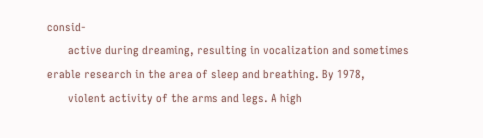consid-
       active during dreaming, resulting in vocalization and sometimes             erable research in the area of sleep and breathing. By 1978,
       violent activity of the arms and legs. A high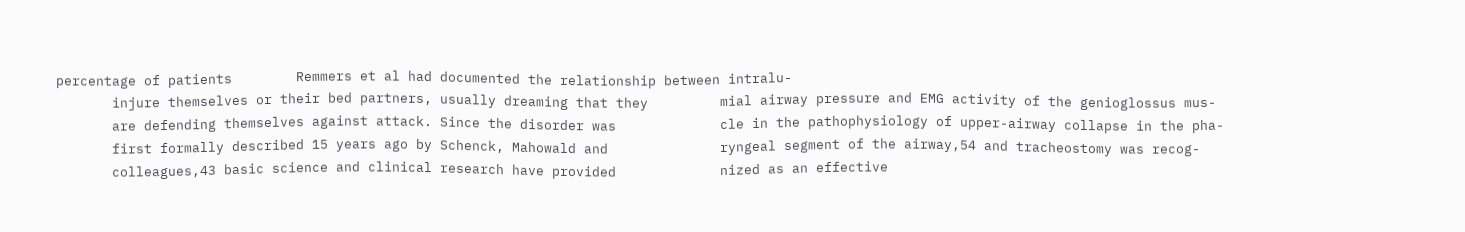percentage of patients        Remmers et al had documented the relationship between intralu-
       injure themselves or their bed partners, usually dreaming that they         mial airway pressure and EMG activity of the genioglossus mus-
       are defending themselves against attack. Since the disorder was             cle in the pathophysiology of upper-airway collapse in the pha-
       first formally described 15 years ago by Schenck, Mahowald and              ryngeal segment of the airway,54 and tracheostomy was recog-
       colleagues,43 basic science and clinical research have provided             nized as an effective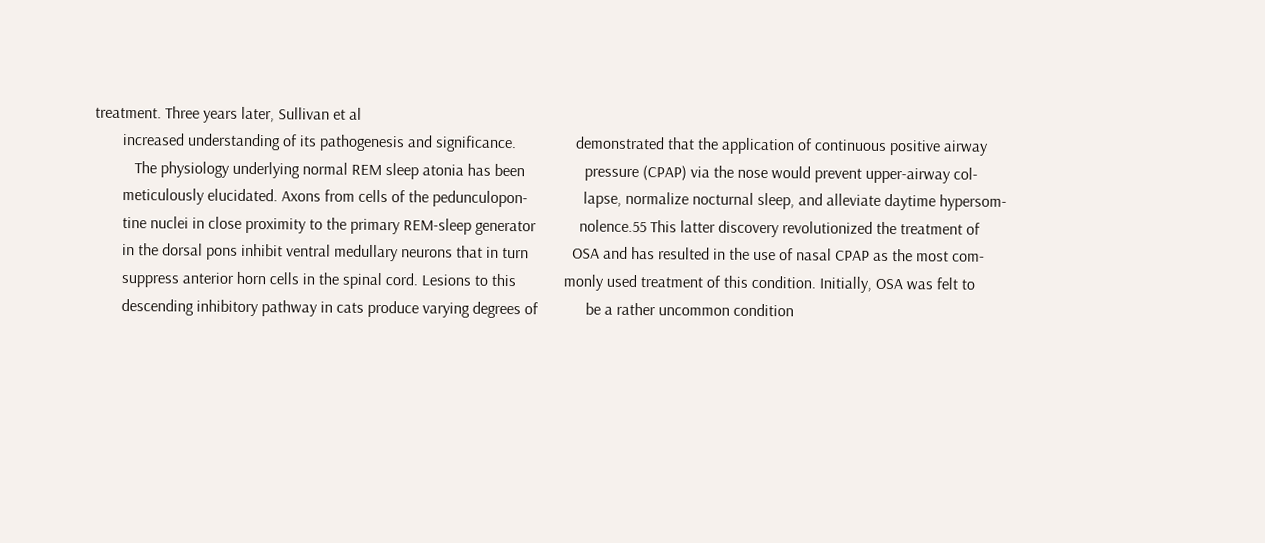treatment. Three years later, Sullivan et al
       increased understanding of its pathogenesis and significance.               demonstrated that the application of continuous positive airway
          The physiology underlying normal REM sleep atonia has been               pressure (CPAP) via the nose would prevent upper-airway col-
       meticulously elucidated. Axons from cells of the pedunculopon-              lapse, normalize nocturnal sleep, and alleviate daytime hypersom-
       tine nuclei in close proximity to the primary REM-sleep generator           nolence.55 This latter discovery revolutionized the treatment of
       in the dorsal pons inhibit ventral medullary neurons that in turn           OSA and has resulted in the use of nasal CPAP as the most com-
       suppress anterior horn cells in the spinal cord. Lesions to this            monly used treatment of this condition. Initially, OSA was felt to
       descending inhibitory pathway in cats produce varying degrees of            be a rather uncommon condition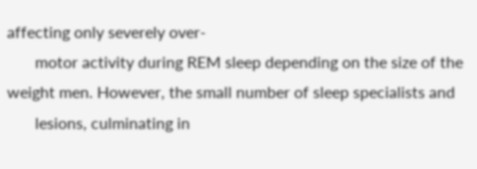affecting only severely over-
       motor activity during REM sleep depending on the size of the                weight men. However, the small number of sleep specialists and
       lesions, culminating in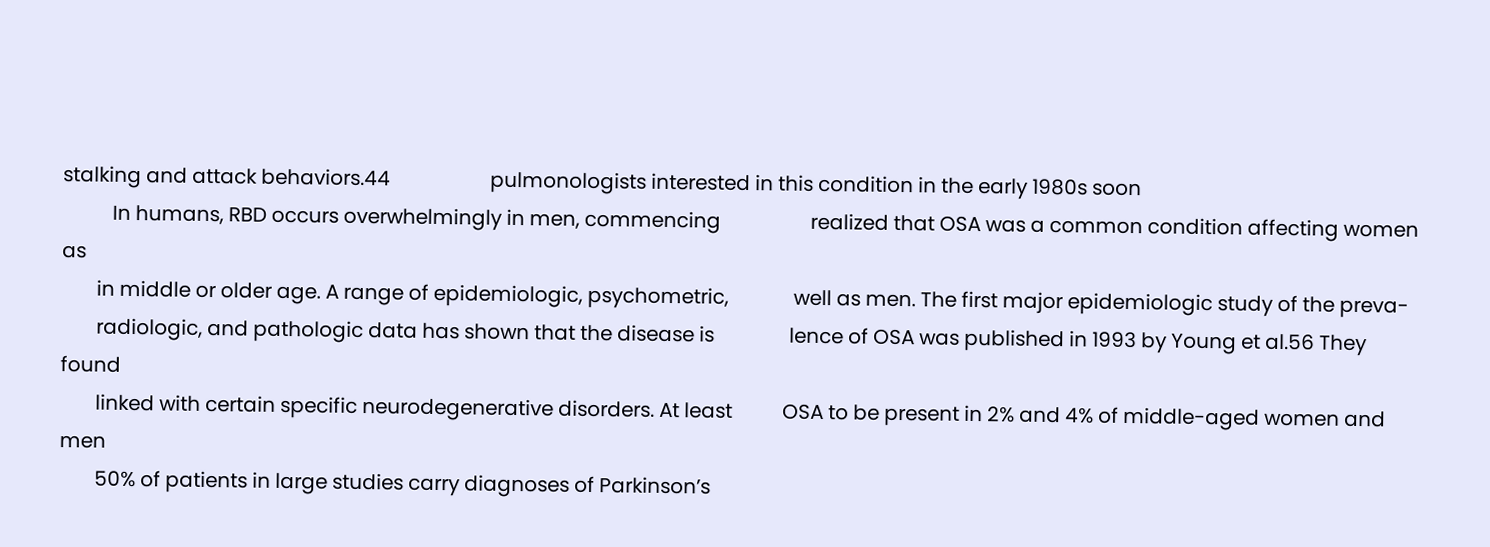stalking and attack behaviors.44                    pulmonologists interested in this condition in the early 1980s soon
          In humans, RBD occurs overwhelmingly in men, commencing                  realized that OSA was a common condition affecting women as
       in middle or older age. A range of epidemiologic, psychometric,             well as men. The first major epidemiologic study of the preva-
       radiologic, and pathologic data has shown that the disease is               lence of OSA was published in 1993 by Young et al.56 They found
       linked with certain specific neurodegenerative disorders. At least          OSA to be present in 2% and 4% of middle-aged women and men
       50% of patients in large studies carry diagnoses of Parkinson’s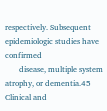respectively. Subsequent epidemiologic studies have confirmed
       disease, multiple system atrophy, or dementia.45 Clinical and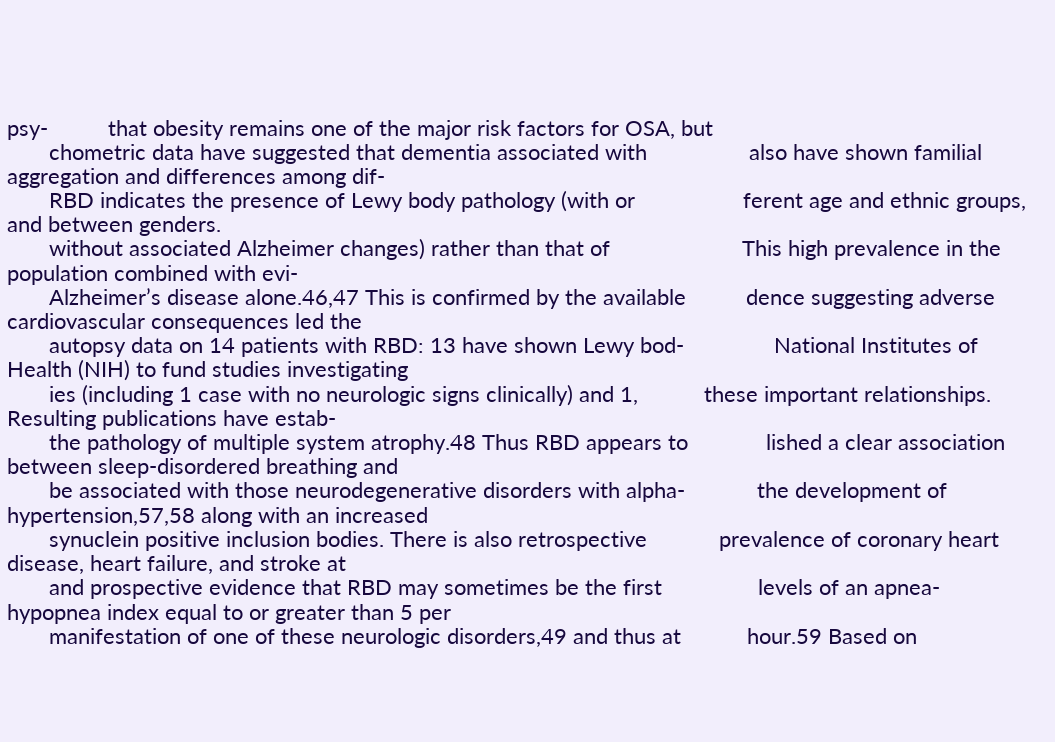psy-          that obesity remains one of the major risk factors for OSA, but
       chometric data have suggested that dementia associated with                 also have shown familial aggregation and differences among dif-
       RBD indicates the presence of Lewy body pathology (with or                  ferent age and ethnic groups, and between genders.
       without associated Alzheimer changes) rather than that of                      This high prevalence in the population combined with evi-
       Alzheimer’s disease alone.46,47 This is confirmed by the available          dence suggesting adverse cardiovascular consequences led the
       autopsy data on 14 patients with RBD: 13 have shown Lewy bod-               National Institutes of Health (NIH) to fund studies investigating
       ies (including 1 case with no neurologic signs clinically) and 1,           these important relationships. Resulting publications have estab-
       the pathology of multiple system atrophy.48 Thus RBD appears to             lished a clear association between sleep-disordered breathing and
       be associated with those neurodegenerative disorders with alpha-            the development of hypertension,57,58 along with an increased
       synuclein positive inclusion bodies. There is also retrospective            prevalence of coronary heart disease, heart failure, and stroke at
       and prospective evidence that RBD may sometimes be the first                levels of an apnea-hypopnea index equal to or greater than 5 per
       manifestation of one of these neurologic disorders,49 and thus at           hour.59 Based on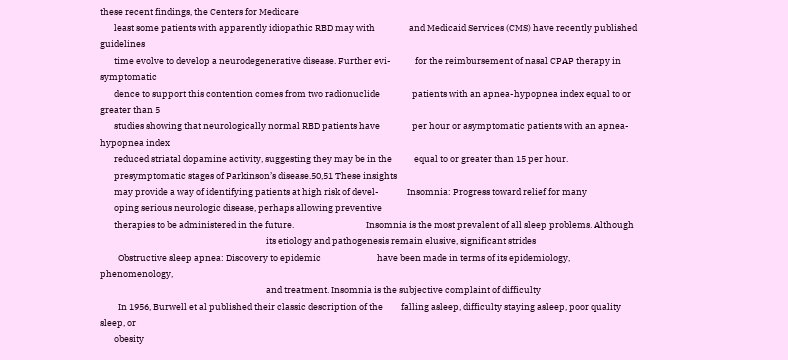these recent findings, the Centers for Medicare
       least some patients with apparently idiopathic RBD may with                 and Medicaid Services (CMS) have recently published guidelines
       time evolve to develop a neurodegenerative disease. Further evi-            for the reimbursement of nasal CPAP therapy in symptomatic
       dence to support this contention comes from two radionuclide                patients with an apnea-hypopnea index equal to or greater than 5
       studies showing that neurologically normal RBD patients have                per hour or asymptomatic patients with an apnea-hypopnea index
       reduced striatal dopamine activity, suggesting they may be in the           equal to or greater than 15 per hour.
       presymptomatic stages of Parkinson’s disease.50,51 These insights
       may provide a way of identifying patients at high risk of devel-              Insomnia: Progress toward relief for many
       oping serious neurologic disease, perhaps allowing preventive
       therapies to be administered in the future.                                    Insomnia is the most prevalent of all sleep problems. Although
                                                                                   its etiology and pathogenesis remain elusive, significant strides
         Obstructive sleep apnea: Discovery to epidemic                            have been made in terms of its epidemiology, phenomenology,
                                                                                   and treatment. Insomnia is the subjective complaint of difficulty
         In 1956, Burwell et al published their classic description of the         falling asleep, difficulty staying asleep, poor quality sleep, or
       obesity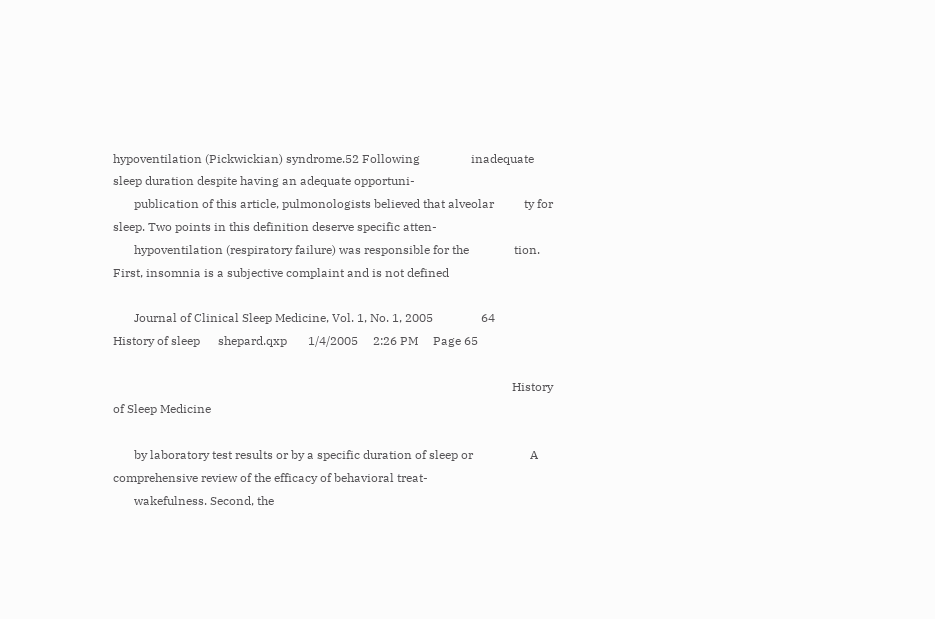hypoventilation (Pickwickian) syndrome.52 Following                 inadequate sleep duration despite having an adequate opportuni-
       publication of this article, pulmonologists believed that alveolar          ty for sleep. Two points in this definition deserve specific atten-
       hypoventilation (respiratory failure) was responsible for the               tion. First, insomnia is a subjective complaint and is not defined

       Journal of Clinical Sleep Medicine, Vol. 1, No. 1, 2005                64
History of sleep      shepard.qxp       1/4/2005     2:26 PM     Page 65

                                                                                                                                     History of Sleep Medicine

       by laboratory test results or by a specific duration of sleep or                   A comprehensive review of the efficacy of behavioral treat-
       wakefulness. Second, the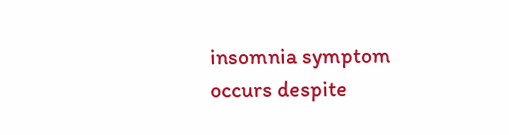insomnia symptom occurs despite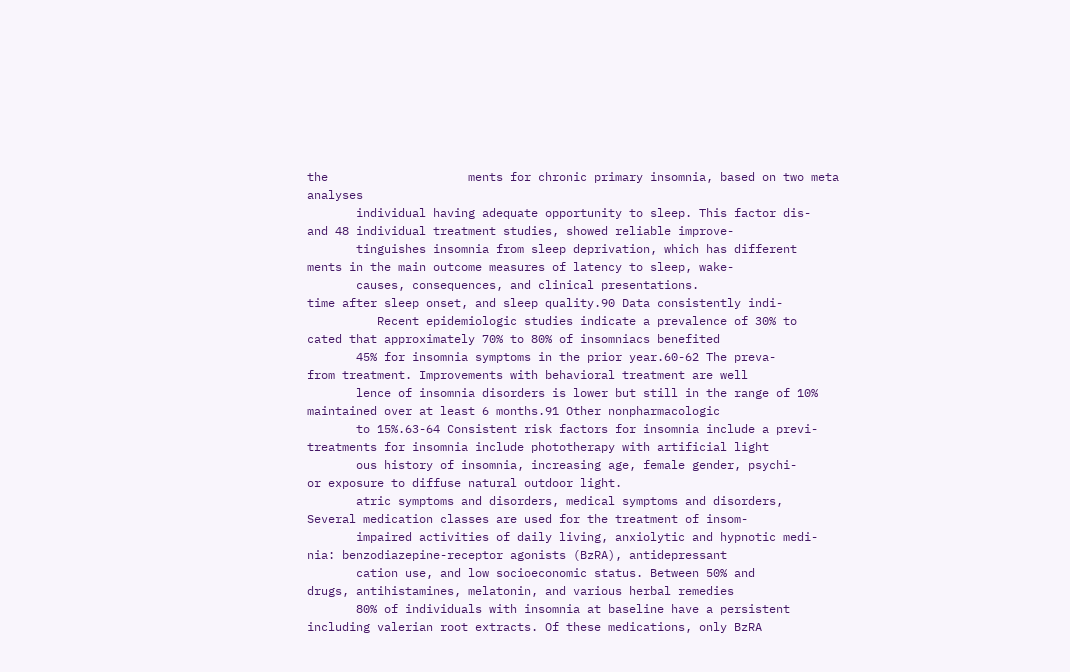the                    ments for chronic primary insomnia, based on two meta analyses
       individual having adequate opportunity to sleep. This factor dis-               and 48 individual treatment studies, showed reliable improve-
       tinguishes insomnia from sleep deprivation, which has different                 ments in the main outcome measures of latency to sleep, wake-
       causes, consequences, and clinical presentations.                               time after sleep onset, and sleep quality.90 Data consistently indi-
          Recent epidemiologic studies indicate a prevalence of 30% to                 cated that approximately 70% to 80% of insomniacs benefited
       45% for insomnia symptoms in the prior year.60-62 The preva-                    from treatment. Improvements with behavioral treatment are well
       lence of insomnia disorders is lower but still in the range of 10%              maintained over at least 6 months.91 Other nonpharmacologic
       to 15%.63-64 Consistent risk factors for insomnia include a previ-              treatments for insomnia include phototherapy with artificial light
       ous history of insomnia, increasing age, female gender, psychi-                 or exposure to diffuse natural outdoor light.
       atric symptoms and disorders, medical symptoms and disorders,                      Several medication classes are used for the treatment of insom-
       impaired activities of daily living, anxiolytic and hypnotic medi-              nia: benzodiazepine-receptor agonists (BzRA), antidepressant
       cation use, and low socioeconomic status. Between 50% and                       drugs, antihistamines, melatonin, and various herbal remedies
       80% of individuals with insomnia at baseline have a persistent                  including valerian root extracts. Of these medications, only BzRA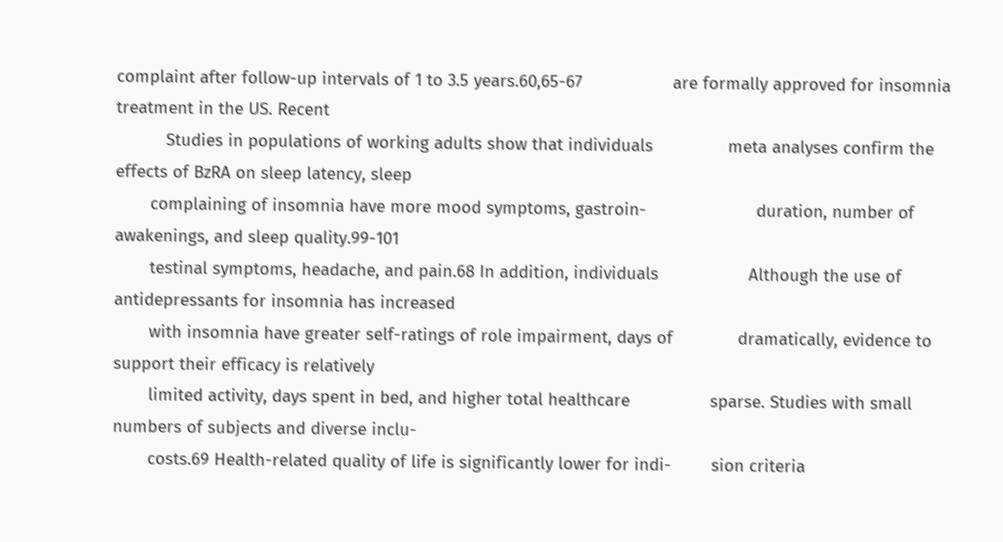complaint after follow-up intervals of 1 to 3.5 years.60,65-67                  are formally approved for insomnia treatment in the US. Recent
          Studies in populations of working adults show that individuals               meta analyses confirm the effects of BzRA on sleep latency, sleep
       complaining of insomnia have more mood symptoms, gastroin-                      duration, number of awakenings, and sleep quality.99-101
       testinal symptoms, headache, and pain.68 In addition, individuals                  Although the use of antidepressants for insomnia has increased
       with insomnia have greater self-ratings of role impairment, days of             dramatically, evidence to support their efficacy is relatively
       limited activity, days spent in bed, and higher total healthcare                sparse. Studies with small numbers of subjects and diverse inclu-
       costs.69 Health-related quality of life is significantly lower for indi-        sion criteria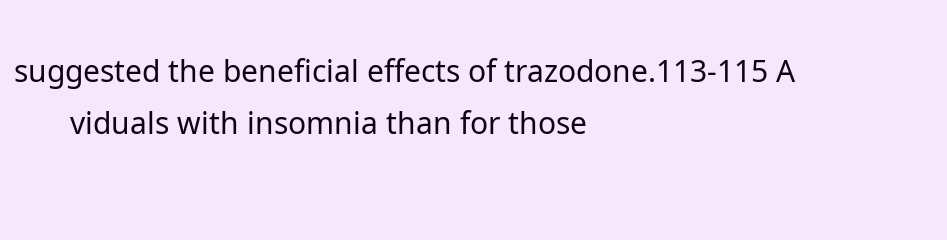suggested the beneficial effects of trazodone.113-115 A
       viduals with insomnia than for those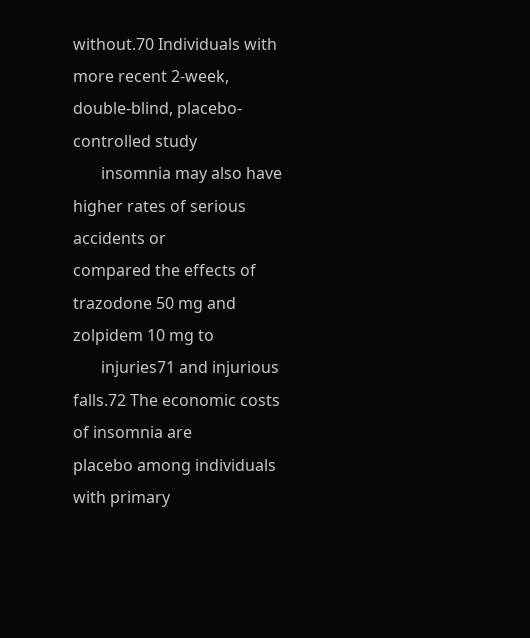without.70 Individuals with                more recent 2-week, double-blind, placebo-controlled study
       insomnia may also have higher rates of serious accidents or                     compared the effects of trazodone 50 mg and zolpidem 10 mg to
       injuries71 and injurious falls.72 The economic costs of insomnia are            placebo among individuals with primary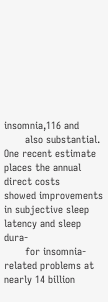insomnia,116 and
       also substantial. One recent estimate places the annual direct costs            showed improvements in subjective sleep latency and sleep dura-
       for insomnia-related problems at nearly 14 billion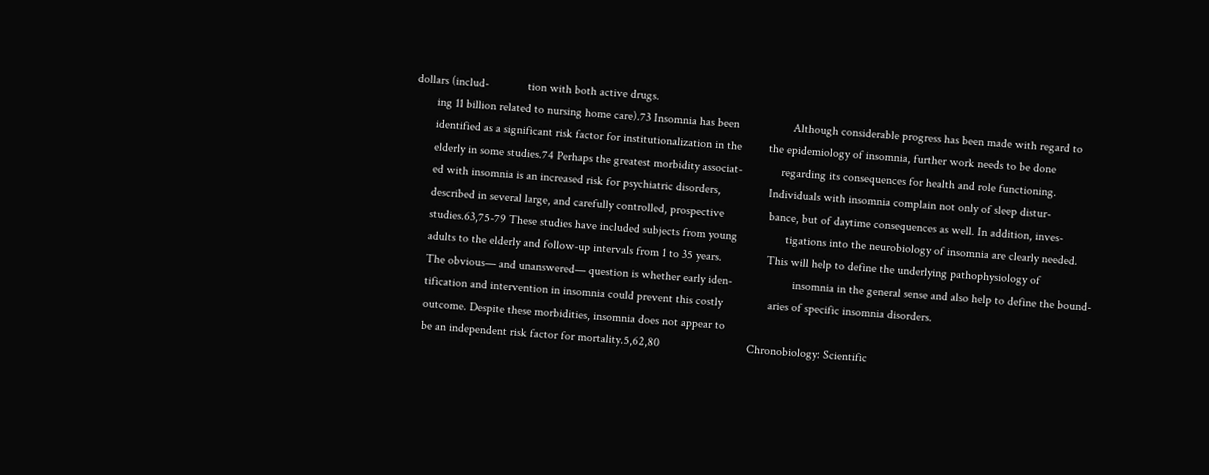dollars (includ-             tion with both active drugs.
       ing 11 billion related to nursing home care).73 Insomnia has been                  Although considerable progress has been made with regard to
       identified as a significant risk factor for institutionalization in the         the epidemiology of insomnia, further work needs to be done
       elderly in some studies.74 Perhaps the greatest morbidity associat-             regarding its consequences for health and role functioning.
       ed with insomnia is an increased risk for psychiatric disorders,                Individuals with insomnia complain not only of sleep distur-
       described in several large, and carefully controlled, prospective               bance, but of daytime consequences as well. In addition, inves-
       studies.63,75-79 These studies have included subjects from young                tigations into the neurobiology of insomnia are clearly needed.
       adults to the elderly and follow-up intervals from 1 to 35 years.               This will help to define the underlying pathophysiology of
       The obvious— and unanswered— question is whether early iden-                    insomnia in the general sense and also help to define the bound-
       tification and intervention in insomnia could prevent this costly               aries of specific insomnia disorders.
       outcome. Despite these morbidities, insomnia does not appear to
       be an independent risk factor for mortality.5,62,80                             Chronobiology: Scientific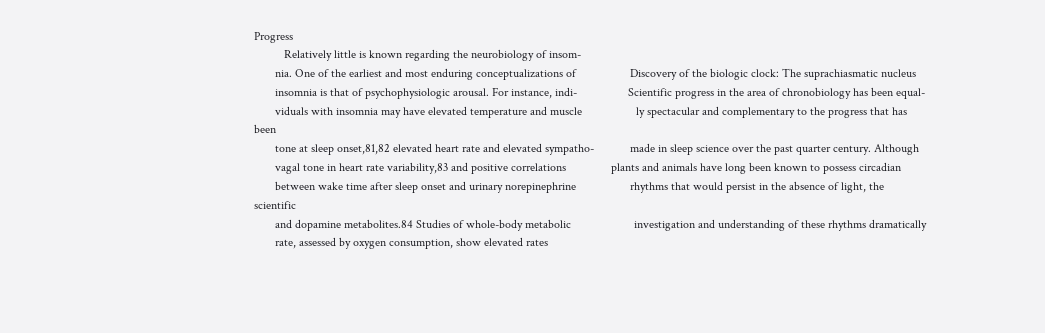Progress
          Relatively little is known regarding the neurobiology of insom-
       nia. One of the earliest and most enduring conceptualizations of                  Discovery of the biologic clock: The suprachiasmatic nucleus
       insomnia is that of psychophysiologic arousal. For instance, indi-                 Scientific progress in the area of chronobiology has been equal-
       viduals with insomnia may have elevated temperature and muscle                  ly spectacular and complementary to the progress that has been
       tone at sleep onset,81,82 elevated heart rate and elevated sympatho-            made in sleep science over the past quarter century. Although
       vagal tone in heart rate variability,83 and positive correlations               plants and animals have long been known to possess circadian
       between wake time after sleep onset and urinary norepinephrine                  rhythms that would persist in the absence of light, the scientific
       and dopamine metabolites.84 Studies of whole-body metabolic                     investigation and understanding of these rhythms dramatically
       rate, assessed by oxygen consumption, show elevated rates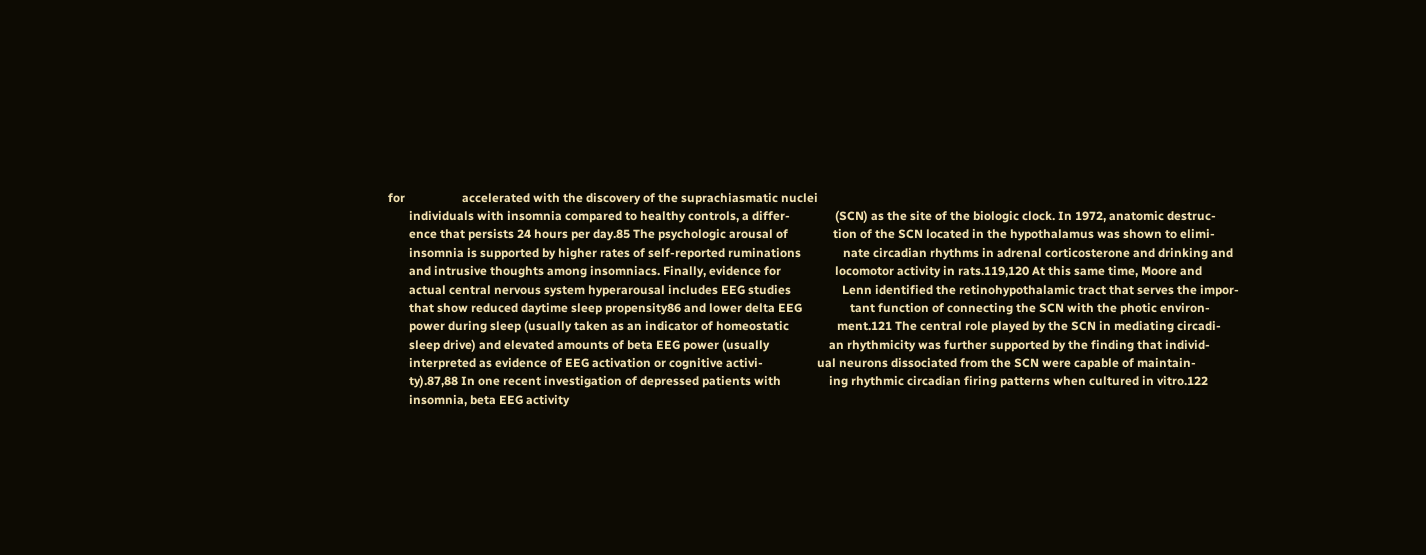for                   accelerated with the discovery of the suprachiasmatic nuclei
       individuals with insomnia compared to healthy controls, a differ-               (SCN) as the site of the biologic clock. In 1972, anatomic destruc-
       ence that persists 24 hours per day.85 The psychologic arousal of               tion of the SCN located in the hypothalamus was shown to elimi-
       insomnia is supported by higher rates of self-reported ruminations              nate circadian rhythms in adrenal corticosterone and drinking and
       and intrusive thoughts among insomniacs. Finally, evidence for                  locomotor activity in rats.119,120 At this same time, Moore and
       actual central nervous system hyperarousal includes EEG studies                 Lenn identified the retinohypothalamic tract that serves the impor-
       that show reduced daytime sleep propensity86 and lower delta EEG                tant function of connecting the SCN with the photic environ-
       power during sleep (usually taken as an indicator of homeostatic                ment.121 The central role played by the SCN in mediating circadi-
       sleep drive) and elevated amounts of beta EEG power (usually                    an rhythmicity was further supported by the finding that individ-
       interpreted as evidence of EEG activation or cognitive activi-                  ual neurons dissociated from the SCN were capable of maintain-
       ty).87,88 In one recent investigation of depressed patients with                ing rhythmic circadian firing patterns when cultured in vitro.122
       insomnia, beta EEG activity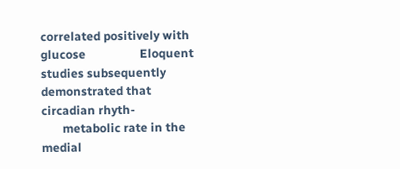correlated positively with glucose                  Eloquent studies subsequently demonstrated that circadian rhyth-
       metabolic rate in the medial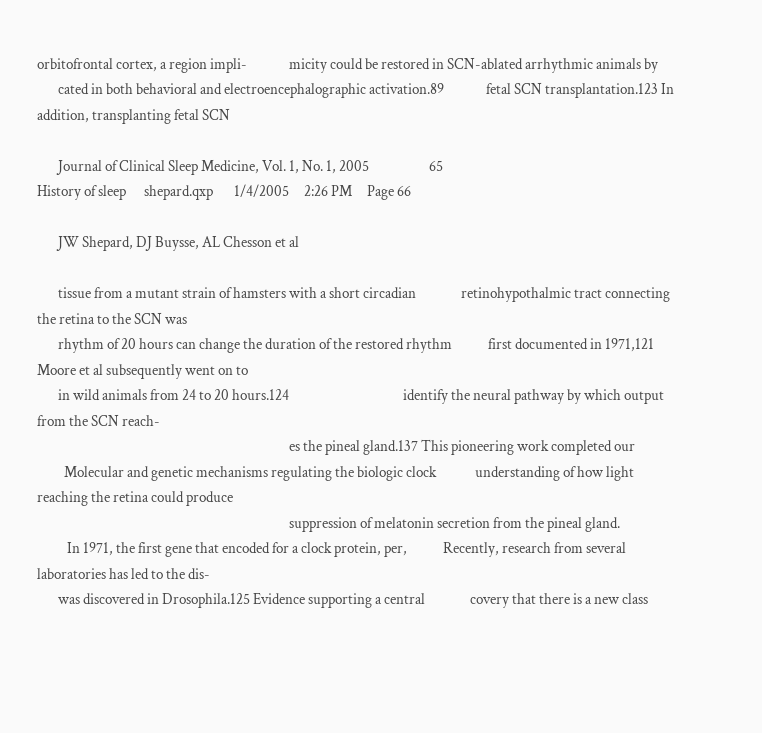orbitofrontal cortex, a region impli-              micity could be restored in SCN-ablated arrhythmic animals by
       cated in both behavioral and electroencephalographic activation.89              fetal SCN transplantation.123 In addition, transplanting fetal SCN

       Journal of Clinical Sleep Medicine, Vol. 1, No. 1, 2005                    65
History of sleep      shepard.qxp       1/4/2005     2:26 PM     Page 66

       JW Shepard, DJ Buysse, AL Chesson et al

       tissue from a mutant strain of hamsters with a short circadian               retinohypothalmic tract connecting the retina to the SCN was
       rhythm of 20 hours can change the duration of the restored rhythm            first documented in 1971,121 Moore et al subsequently went on to
       in wild animals from 24 to 20 hours.124                                      identify the neural pathway by which output from the SCN reach-
                                                                                    es the pineal gland.137 This pioneering work completed our
         Molecular and genetic mechanisms regulating the biologic clock             understanding of how light reaching the retina could produce
                                                                                    suppression of melatonin secretion from the pineal gland.
          In 1971, the first gene that encoded for a clock protein, per,            Recently, research from several laboratories has led to the dis-
       was discovered in Drosophila.125 Evidence supporting a central               covery that there is a new class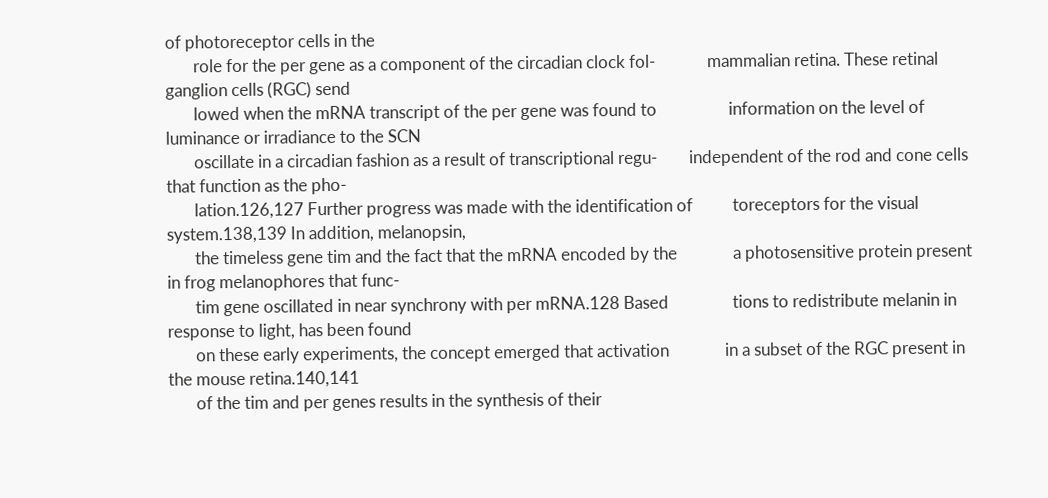of photoreceptor cells in the
       role for the per gene as a component of the circadian clock fol-             mammalian retina. These retinal ganglion cells (RGC) send
       lowed when the mRNA transcript of the per gene was found to                  information on the level of luminance or irradiance to the SCN
       oscillate in a circadian fashion as a result of transcriptional regu-        independent of the rod and cone cells that function as the pho-
       lation.126,127 Further progress was made with the identification of          toreceptors for the visual system.138,139 In addition, melanopsin,
       the timeless gene tim and the fact that the mRNA encoded by the              a photosensitive protein present in frog melanophores that func-
       tim gene oscillated in near synchrony with per mRNA.128 Based                tions to redistribute melanin in response to light, has been found
       on these early experiments, the concept emerged that activation              in a subset of the RGC present in the mouse retina.140,141
       of the tim and per genes results in the synthesis of their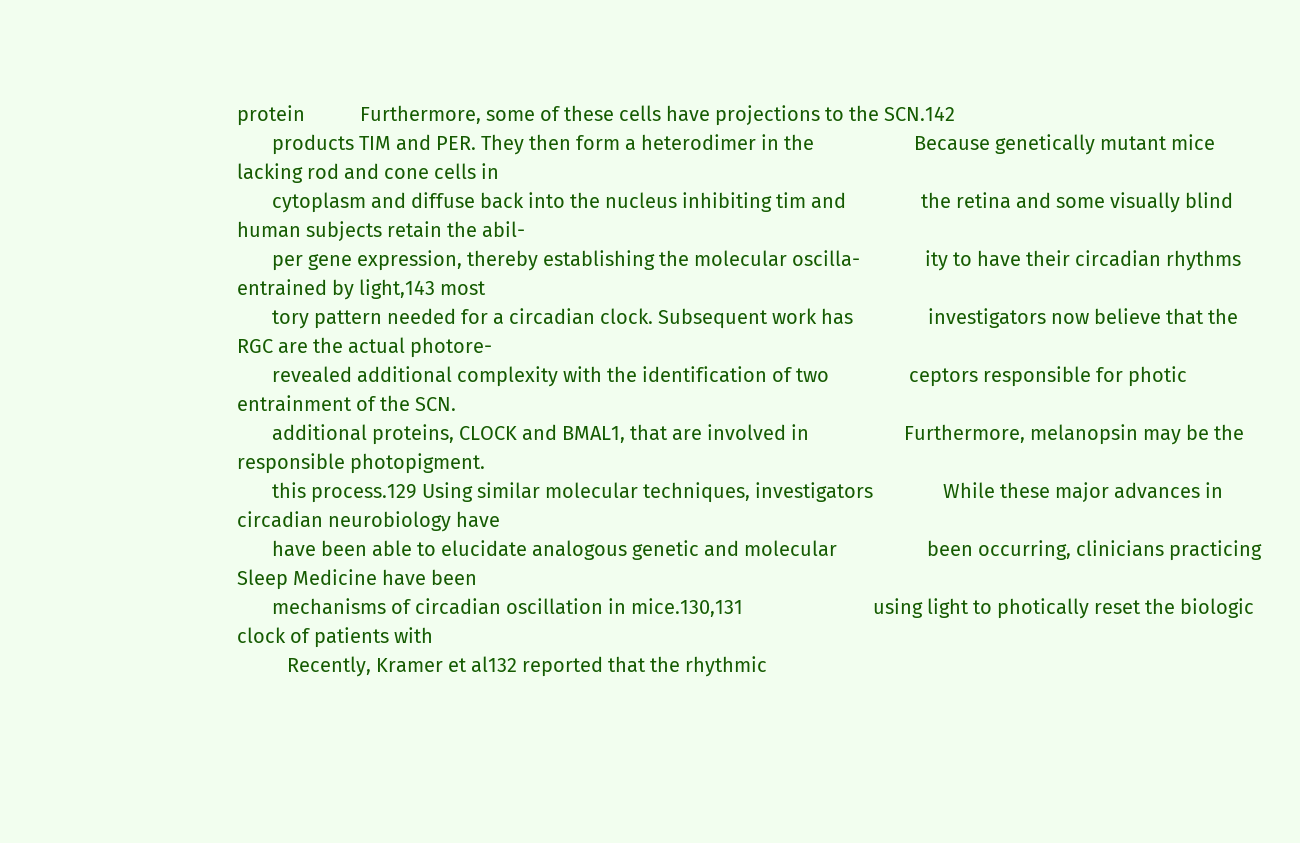protein           Furthermore, some of these cells have projections to the SCN.142
       products TIM and PER. They then form a heterodimer in the                    Because genetically mutant mice lacking rod and cone cells in
       cytoplasm and diffuse back into the nucleus inhibiting tim and               the retina and some visually blind human subjects retain the abil-
       per gene expression, thereby establishing the molecular oscilla-             ity to have their circadian rhythms entrained by light,143 most
       tory pattern needed for a circadian clock. Subsequent work has               investigators now believe that the RGC are the actual photore-
       revealed additional complexity with the identification of two                ceptors responsible for photic entrainment of the SCN.
       additional proteins, CLOCK and BMAL1, that are involved in                   Furthermore, melanopsin may be the responsible photopigment.
       this process.129 Using similar molecular techniques, investigators              While these major advances in circadian neurobiology have
       have been able to elucidate analogous genetic and molecular                  been occurring, clinicians practicing Sleep Medicine have been
       mechanisms of circadian oscillation in mice.130,131                          using light to photically reset the biologic clock of patients with
          Recently, Kramer et al132 reported that the rhythmic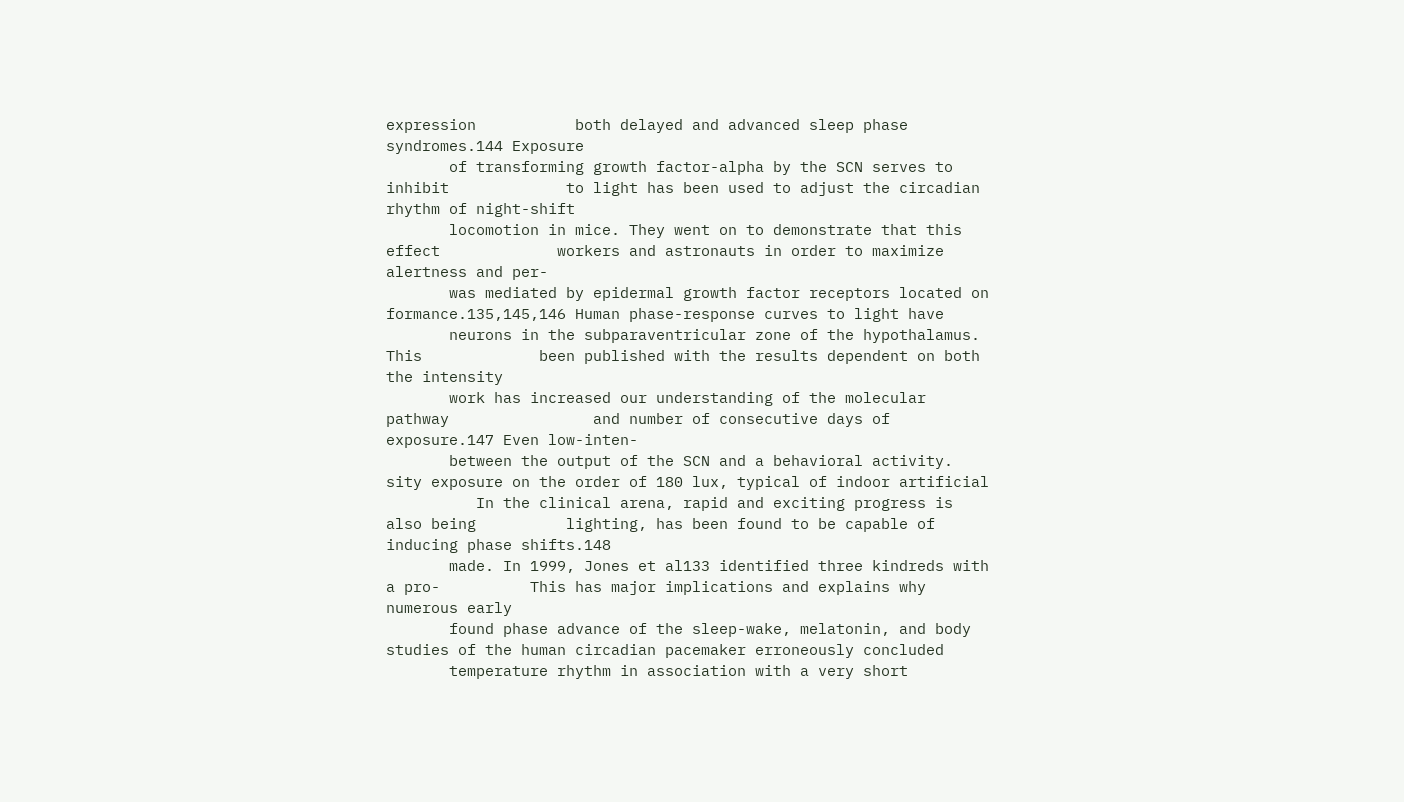expression           both delayed and advanced sleep phase syndromes.144 Exposure
       of transforming growth factor-alpha by the SCN serves to inhibit             to light has been used to adjust the circadian rhythm of night-shift
       locomotion in mice. They went on to demonstrate that this effect             workers and astronauts in order to maximize alertness and per-
       was mediated by epidermal growth factor receptors located on                 formance.135,145,146 Human phase-response curves to light have
       neurons in the subparaventricular zone of the hypothalamus. This             been published with the results dependent on both the intensity
       work has increased our understanding of the molecular pathway                and number of consecutive days of exposure.147 Even low-inten-
       between the output of the SCN and a behavioral activity.                     sity exposure on the order of 180 lux, typical of indoor artificial
          In the clinical arena, rapid and exciting progress is also being          lighting, has been found to be capable of inducing phase shifts.148
       made. In 1999, Jones et al133 identified three kindreds with a pro-          This has major implications and explains why numerous early
       found phase advance of the sleep-wake, melatonin, and body                   studies of the human circadian pacemaker erroneously concluded
       temperature rhythm in association with a very short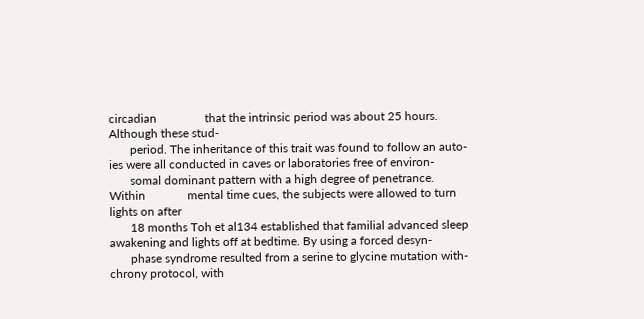circadian                that the intrinsic period was about 25 hours. Although these stud-
       period. The inheritance of this trait was found to follow an auto-           ies were all conducted in caves or laboratories free of environ-
       somal dominant pattern with a high degree of penetrance. Within              mental time cues, the subjects were allowed to turn lights on after
       18 months Toh et al134 established that familial advanced sleep              awakening and lights off at bedtime. By using a forced desyn-
       phase syndrome resulted from a serine to glycine mutation with-              chrony protocol, with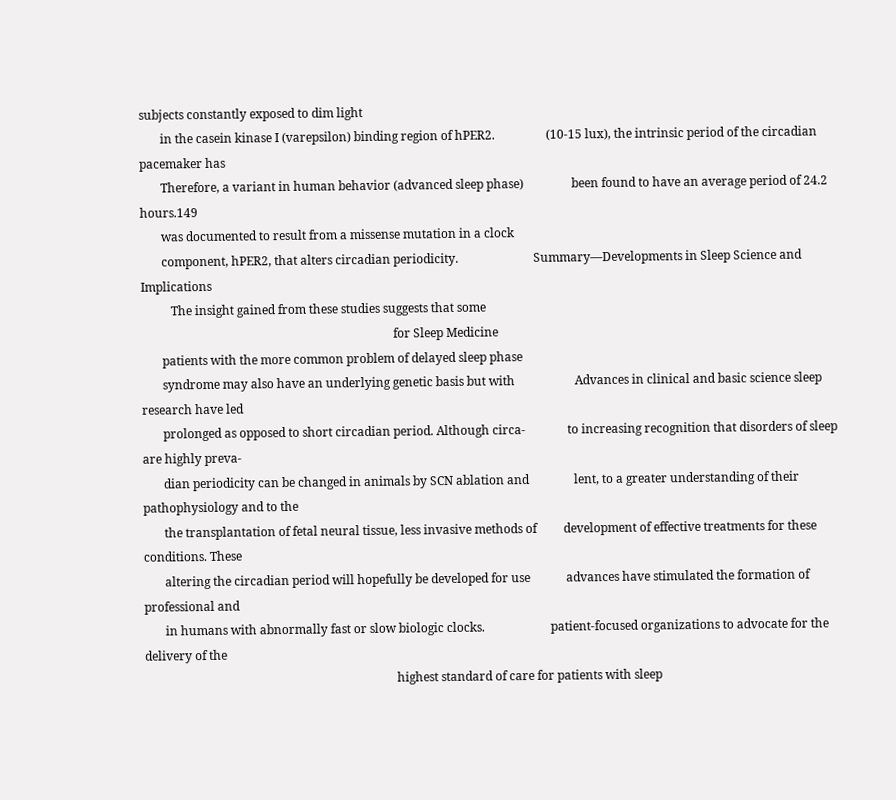subjects constantly exposed to dim light
       in the casein kinase I (varepsilon) binding region of hPER2.                 (10-15 lux), the intrinsic period of the circadian pacemaker has
       Therefore, a variant in human behavior (advanced sleep phase)                been found to have an average period of 24.2 hours.149
       was documented to result from a missense mutation in a clock
       component, hPER2, that alters circadian periodicity.                         Summary—Developments in Sleep Science and Implications
          The insight gained from these studies suggests that some
                                                                                    for Sleep Medicine
       patients with the more common problem of delayed sleep phase
       syndrome may also have an underlying genetic basis but with                    Advances in clinical and basic science sleep research have led
       prolonged as opposed to short circadian period. Although circa-              to increasing recognition that disorders of sleep are highly preva-
       dian periodicity can be changed in animals by SCN ablation and               lent, to a greater understanding of their pathophysiology and to the
       the transplantation of fetal neural tissue, less invasive methods of         development of effective treatments for these conditions. These
       altering the circadian period will hopefully be developed for use            advances have stimulated the formation of professional and
       in humans with abnormally fast or slow biologic clocks.                      patient-focused organizations to advocate for the delivery of the
                                                                                    highest standard of care for patients with sleep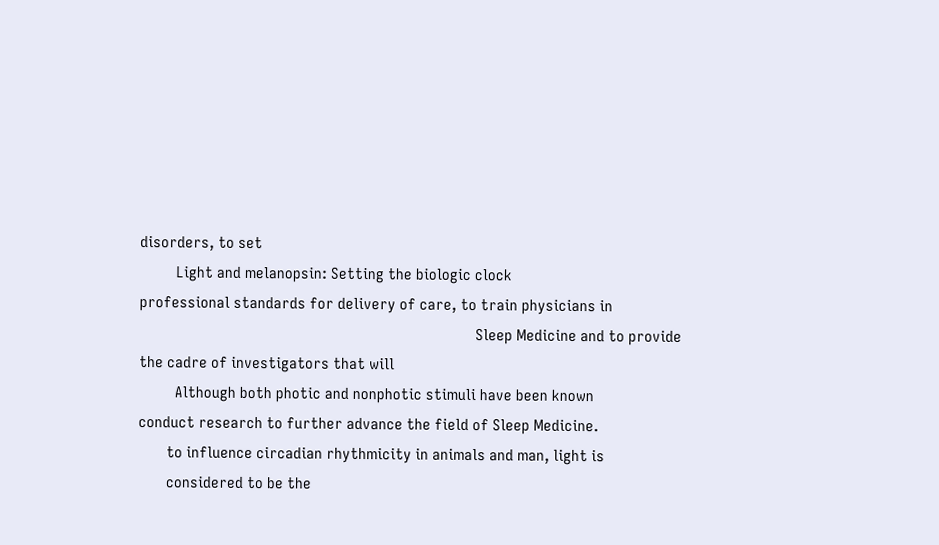disorders, to set
         Light and melanopsin: Setting the biologic clock                           professional standards for delivery of care, to train physicians in
                                                                                    Sleep Medicine and to provide the cadre of investigators that will
         Although both photic and nonphotic stimuli have been known                 conduct research to further advance the field of Sleep Medicine.
       to influence circadian rhythmicity in animals and man, light is
       considered to be the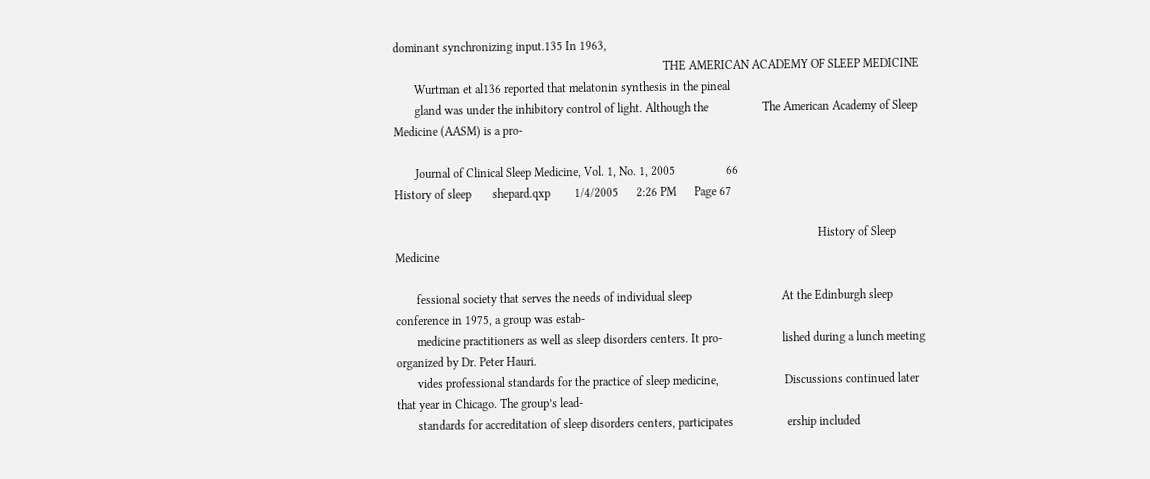dominant synchronizing input.135 In 1963,
                                                                                          THE AMERICAN ACADEMY OF SLEEP MEDICINE
       Wurtman et al136 reported that melatonin synthesis in the pineal
       gland was under the inhibitory control of light. Although the                  The American Academy of Sleep Medicine (AASM) is a pro-

       Journal of Clinical Sleep Medicine, Vol. 1, No. 1, 2005                 66
History of sleep       shepard.qxp        1/4/2005      2:26 PM      Page 67

                                                                                                                                             History of Sleep Medicine

       fessional society that serves the needs of individual sleep                              At the Edinburgh sleep conference in 1975, a group was estab-
       medicine practitioners as well as sleep disorders centers. It pro-                    lished during a lunch meeting organized by Dr. Peter Hauri.
       vides professional standards for the practice of sleep medicine,                      Discussions continued later that year in Chicago. The group’s lead-
       standards for accreditation of sleep disorders centers, participates                  ership included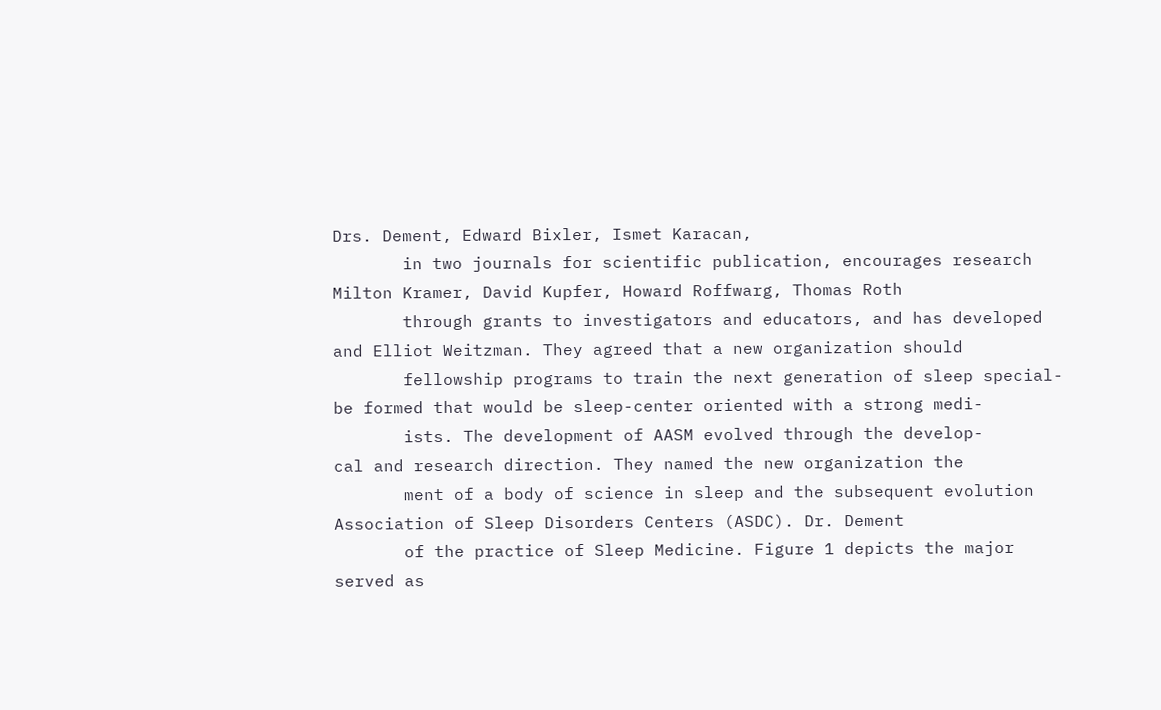Drs. Dement, Edward Bixler, Ismet Karacan,
       in two journals for scientific publication, encourages research                       Milton Kramer, David Kupfer, Howard Roffwarg, Thomas Roth
       through grants to investigators and educators, and has developed                      and Elliot Weitzman. They agreed that a new organization should
       fellowship programs to train the next generation of sleep special-                    be formed that would be sleep-center oriented with a strong medi-
       ists. The development of AASM evolved through the develop-                            cal and research direction. They named the new organization the
       ment of a body of science in sleep and the subsequent evolution                       Association of Sleep Disorders Centers (ASDC). Dr. Dement
       of the practice of Sleep Medicine. Figure 1 depicts the major                         served as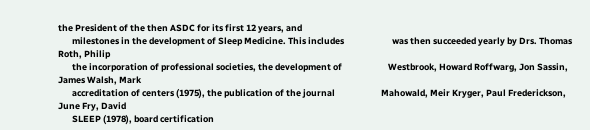the President of the then ASDC for its first 12 years, and
       milestones in the development of Sleep Medicine. This includes                        was then succeeded yearly by Drs. Thomas Roth, Philip
       the incorporation of professional societies, the development of                       Westbrook, Howard Roffwarg, Jon Sassin, James Walsh, Mark
       accreditation of centers (1975), the publication of the journal                       Mahowald, Meir Kryger, Paul Frederickson, June Fry, David
       SLEEP (1978), board certification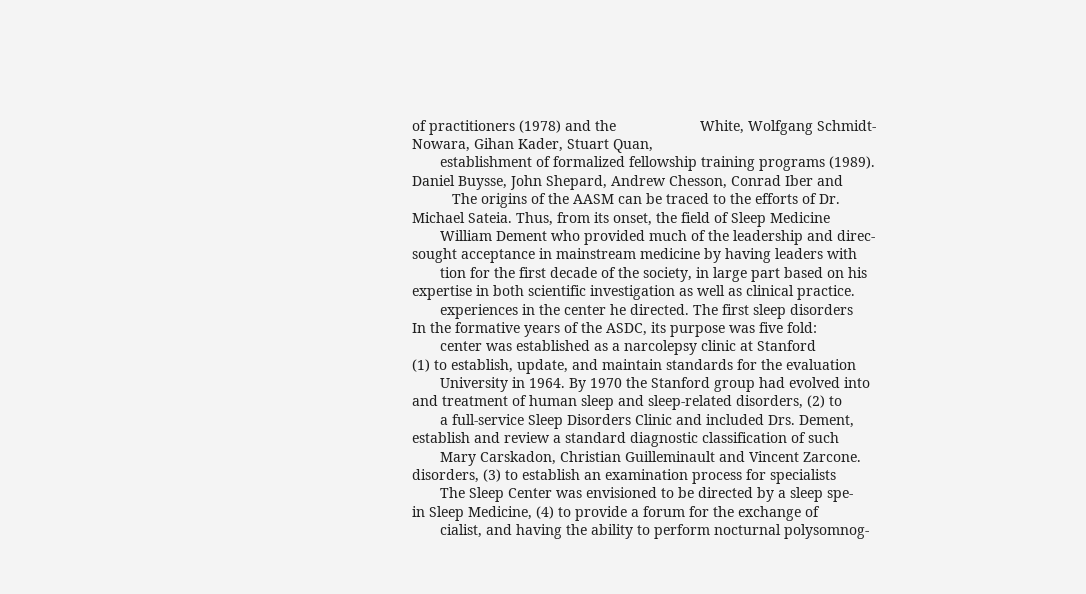of practitioners (1978) and the                     White, Wolfgang Schmidt-Nowara, Gihan Kader, Stuart Quan,
       establishment of formalized fellowship training programs (1989).                      Daniel Buysse, John Shepard, Andrew Chesson, Conrad Iber and
          The origins of the AASM can be traced to the efforts of Dr.                        Michael Sateia. Thus, from its onset, the field of Sleep Medicine
       William Dement who provided much of the leadership and direc-                         sought acceptance in mainstream medicine by having leaders with
       tion for the first decade of the society, in large part based on his                  expertise in both scientific investigation as well as clinical practice.
       experiences in the center he directed. The first sleep disorders                         In the formative years of the ASDC, its purpose was five fold:
       center was established as a narcolepsy clinic at Stanford                             (1) to establish, update, and maintain standards for the evaluation
       University in 1964. By 1970 the Stanford group had evolved into                       and treatment of human sleep and sleep-related disorders, (2) to
       a full-service Sleep Disorders Clinic and included Drs. Dement,                       establish and review a standard diagnostic classification of such
       Mary Carskadon, Christian Guilleminault and Vincent Zarcone.                          disorders, (3) to establish an examination process for specialists
       The Sleep Center was envisioned to be directed by a sleep spe-                        in Sleep Medicine, (4) to provide a forum for the exchange of
       cialist, and having the ability to perform nocturnal polysomnog-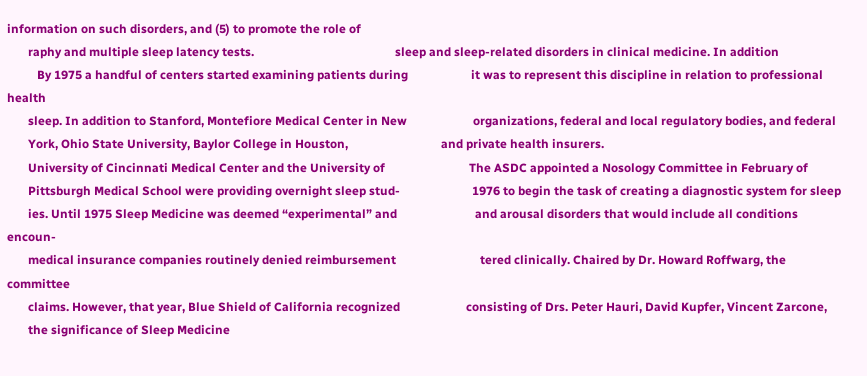information on such disorders, and (5) to promote the role of
       raphy and multiple sleep latency tests.                                               sleep and sleep-related disorders in clinical medicine. In addition
          By 1975 a handful of centers started examining patients during                     it was to represent this discipline in relation to professional health
       sleep. In addition to Stanford, Montefiore Medical Center in New                      organizations, federal and local regulatory bodies, and federal
       York, Ohio State University, Baylor College in Houston,                               and private health insurers.
       University of Cincinnati Medical Center and the University of                            The ASDC appointed a Nosology Committee in February of
       Pittsburgh Medical School were providing overnight sleep stud-                        1976 to begin the task of creating a diagnostic system for sleep
       ies. Until 1975 Sleep Medicine was deemed “experimental” and                          and arousal disorders that would include all conditions encoun-
       medical insurance companies routinely denied reimbursement                            tered clinically. Chaired by Dr. Howard Roffwarg, the committee
       claims. However, that year, Blue Shield of California recognized                      consisting of Drs. Peter Hauri, David Kupfer, Vincent Zarcone,
       the significance of Sleep Medicine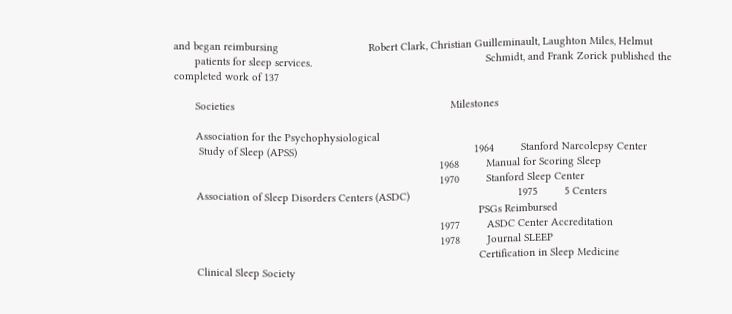and began reimbursing                              Robert Clark, Christian Guilleminault, Laughton Miles, Helmut
       patients for sleep services.                                                          Schmidt, and Frank Zorick published the completed work of 137

       Societies                                                                        Milestones

       Association for the Psychophysiological
        Study of Sleep (APSS)                                                           1964         Stanford Narcolepsy Center
                                                                                        1968         Manual for Scoring Sleep
                                                                                        1970         Stanford Sleep Center
       Association of Sleep Disorders Centers (ASDC)                                    1975         5 Centers
                                                                                                     PSGs Reimbursed
                                                                                        1977         ASDC Center Accreditation
                                                                                        1978         Journal SLEEP
                                                                                                     Certification in Sleep Medicine
       Clinical Sleep Society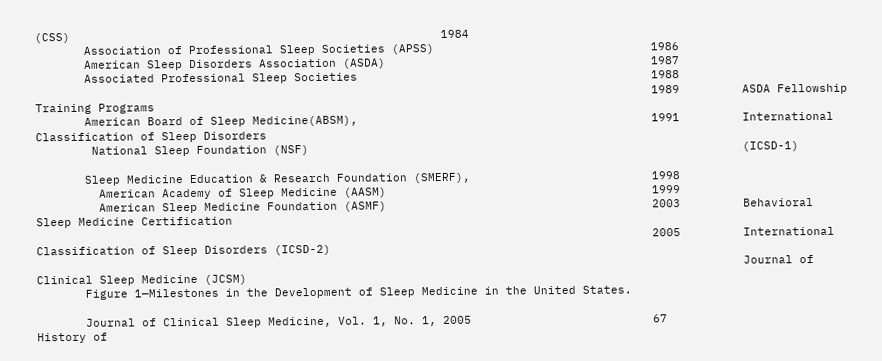(CSS)                                                     1984
       Association of Professional Sleep Societies (APSS)                               1986
       American Sleep Disorders Association (ASDA)                                      1987
       Associated Professional Sleep Societies                                          1988
                                                                                        1989         ASDA Fellowship Training Programs
       American Board of Sleep Medicine(ABSM),                                          1991         International Classification of Sleep Disorders
        National Sleep Foundation (NSF)                                                              (ICSD-1)

       Sleep Medicine Education & Research Foundation (SMERF),                          1998
         American Academy of Sleep Medicine (AASM)                                      1999
         American Sleep Medicine Foundation (ASMF)                                      2003         Behavioral Sleep Medicine Certification
                                                                                        2005         International Classification of Sleep Disorders (ICSD-2)
                                                                                                     Journal of Clinical Sleep Medicine (JCSM)
       Figure 1—Milestones in the Development of Sleep Medicine in the United States.

       Journal of Clinical Sleep Medicine, Vol. 1, No. 1, 2005                          67
History of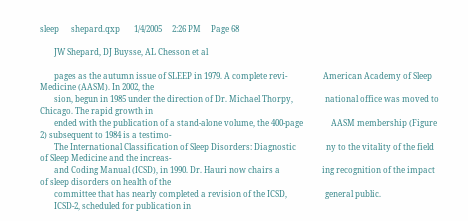sleep      shepard.qxp       1/4/2005     2:26 PM     Page 68

       JW Shepard, DJ Buysse, AL Chesson et al

       pages as the autumn issue of SLEEP in 1979. A complete revi-                  American Academy of Sleep Medicine (AASM). In 2002, the
       sion, begun in 1985 under the direction of Dr. Michael Thorpy,                national office was moved to Chicago. The rapid growth in
       ended with the publication of a stand-alone volume, the 400-page              AASM membership (Figure 2) subsequent to 1984 is a testimo-
       The International Classification of Sleep Disorders: Diagnostic               ny to the vitality of the field of Sleep Medicine and the increas-
       and Coding Manual (ICSD), in 1990. Dr. Hauri now chairs a                     ing recognition of the impact of sleep disorders on health of the
       committee that has nearly completed a revision of the ICSD,                   general public.
       ICSD-2, scheduled for publication in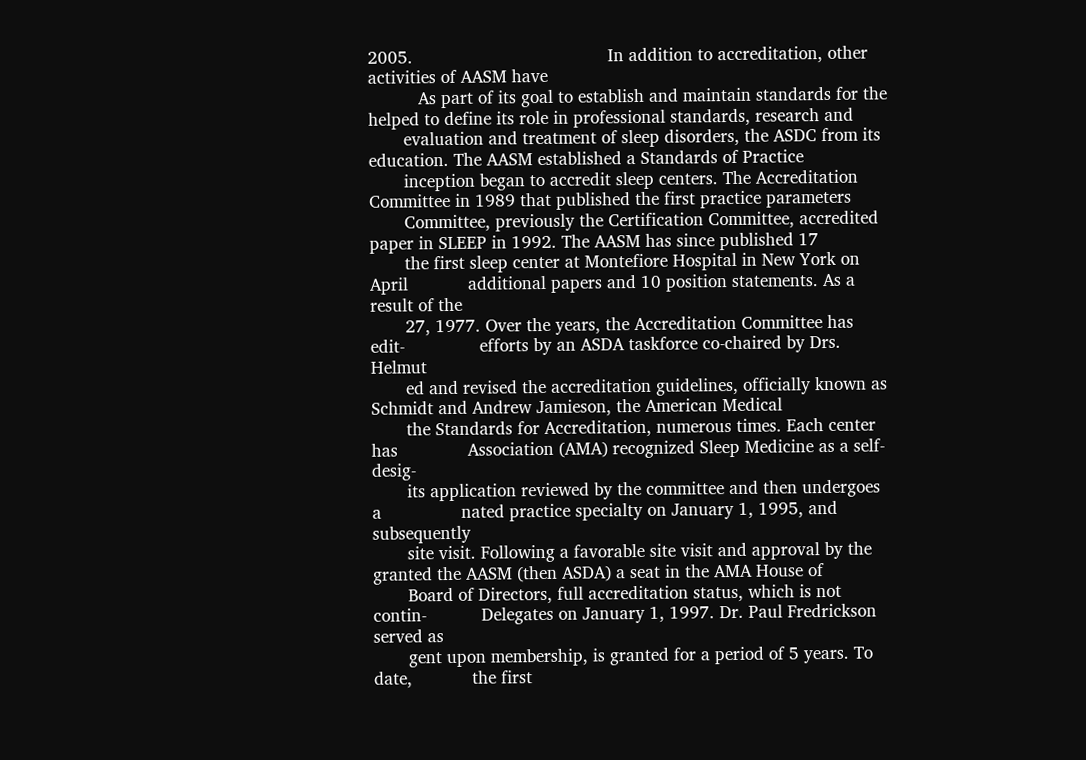2005.                                       In addition to accreditation, other activities of AASM have
          As part of its goal to establish and maintain standards for the            helped to define its role in professional standards, research and
       evaluation and treatment of sleep disorders, the ASDC from its                education. The AASM established a Standards of Practice
       inception began to accredit sleep centers. The Accreditation                  Committee in 1989 that published the first practice parameters
       Committee, previously the Certification Committee, accredited                 paper in SLEEP in 1992. The AASM has since published 17
       the first sleep center at Montefiore Hospital in New York on April            additional papers and 10 position statements. As a result of the
       27, 1977. Over the years, the Accreditation Committee has edit-               efforts by an ASDA taskforce co-chaired by Drs. Helmut
       ed and revised the accreditation guidelines, officially known as              Schmidt and Andrew Jamieson, the American Medical
       the Standards for Accreditation, numerous times. Each center has              Association (AMA) recognized Sleep Medicine as a self-desig-
       its application reviewed by the committee and then undergoes a                nated practice specialty on January 1, 1995, and subsequently
       site visit. Following a favorable site visit and approval by the              granted the AASM (then ASDA) a seat in the AMA House of
       Board of Directors, full accreditation status, which is not contin-           Delegates on January 1, 1997. Dr. Paul Fredrickson served as
       gent upon membership, is granted for a period of 5 years. To date,            the first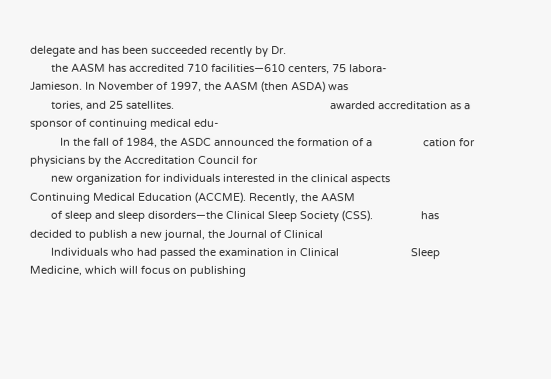delegate and has been succeeded recently by Dr.
       the AASM has accredited 710 facilities—610 centers, 75 labora-                Jamieson. In November of 1997, the AASM (then ASDA) was
       tories, and 25 satellites.                                                    awarded accreditation as a sponsor of continuing medical edu-
          In the fall of 1984, the ASDC announced the formation of a                 cation for physicians by the Accreditation Council for
       new organization for individuals interested in the clinical aspects           Continuing Medical Education (ACCME). Recently, the AASM
       of sleep and sleep disorders—the Clinical Sleep Society (CSS).                has decided to publish a new journal, the Journal of Clinical
       Individuals who had passed the examination in Clinical                        Sleep Medicine, which will focus on publishing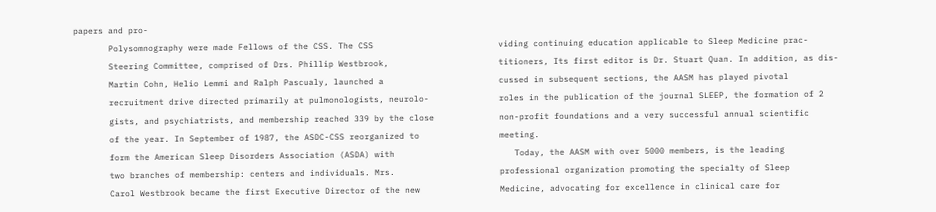papers and pro-
       Polysomnography were made Fellows of the CSS. The CSS                         viding continuing education applicable to Sleep Medicine prac-
       Steering Committee, comprised of Drs. Phillip Westbrook,                      titioners, Its first editor is Dr. Stuart Quan. In addition, as dis-
       Martin Cohn, Helio Lemmi and Ralph Pascualy, launched a                       cussed in subsequent sections, the AASM has played pivotal
       recruitment drive directed primarily at pulmonologists, neurolo-              roles in the publication of the journal SLEEP, the formation of 2
       gists, and psychiatrists, and membership reached 339 by the close             non-profit foundations and a very successful annual scientific
       of the year. In September of 1987, the ASDC-CSS reorganized to                meeting.
       form the American Sleep Disorders Association (ASDA) with                        Today, the AASM with over 5000 members, is the leading
       two branches of membership: centers and individuals. Mrs.                     professional organization promoting the specialty of Sleep
       Carol Westbrook became the first Executive Director of the new                Medicine, advocating for excellence in clinical care for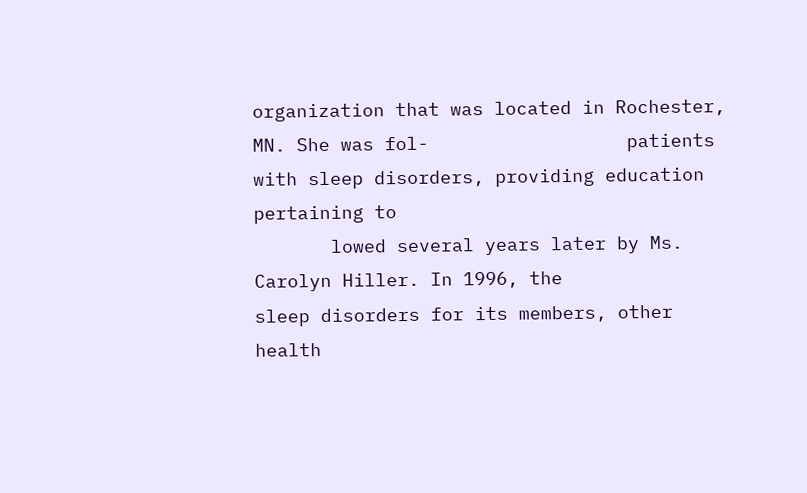organization that was located in Rochester, MN. She was fol-                  patients with sleep disorders, providing education pertaining to
       lowed several years later by Ms. Carolyn Hiller. In 1996, the                 sleep disorders for its members, other health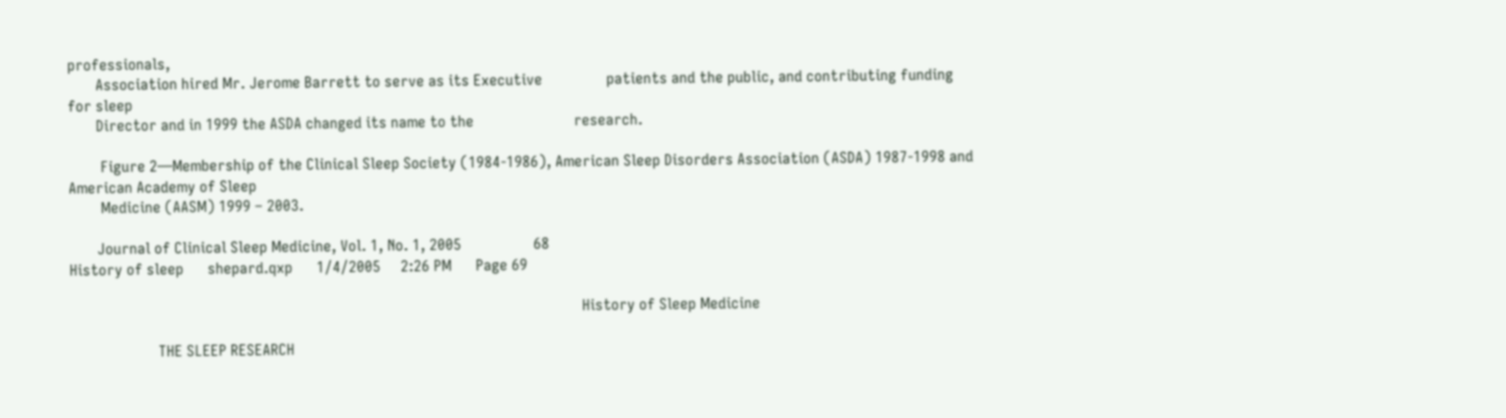professionals,
       Association hired Mr. Jerome Barrett to serve as its Executive                patients and the public, and contributing funding for sleep
       Director and in 1999 the ASDA changed its name to the                         research.

        Figure 2—Membership of the Clinical Sleep Society (1984-1986), American Sleep Disorders Association (ASDA) 1987-1998 and American Academy of Sleep
        Medicine (AASM) 1999 – 2003.

       Journal of Clinical Sleep Medicine, Vol. 1, No. 1, 2005                  68
History of sleep      shepard.qxp      1/4/2005     2:26 PM      Page 69

                                                                                                                                History of Sleep Medicine

                      THE SLEEP RESEARCH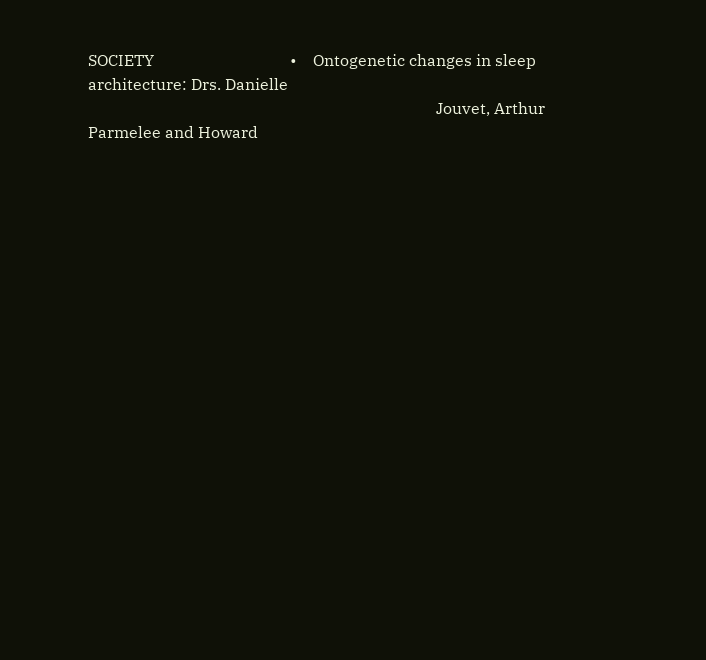SOCIETY                                  •    Ontogenetic changes in sleep architecture: Drs. Danielle
                                                                                       Jouvet, Arthur Parmelee and Howard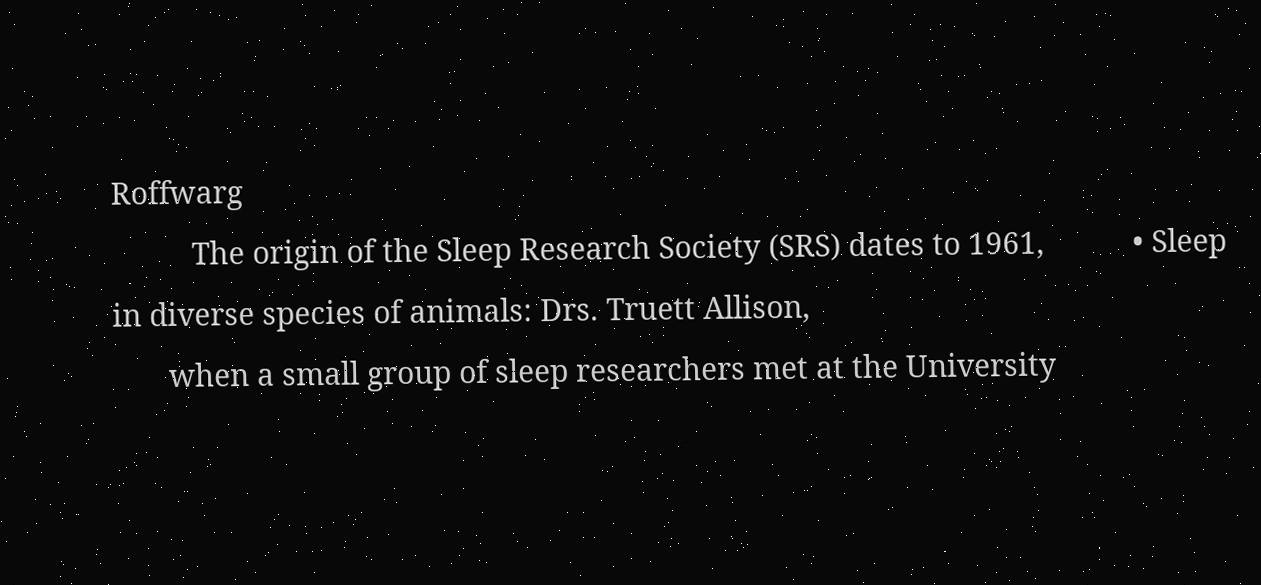Roffwarg
          The origin of the Sleep Research Society (SRS) dates to 1961,           • Sleep in diverse species of animals: Drs. Truett Allison,
       when a small group of sleep researchers met at the University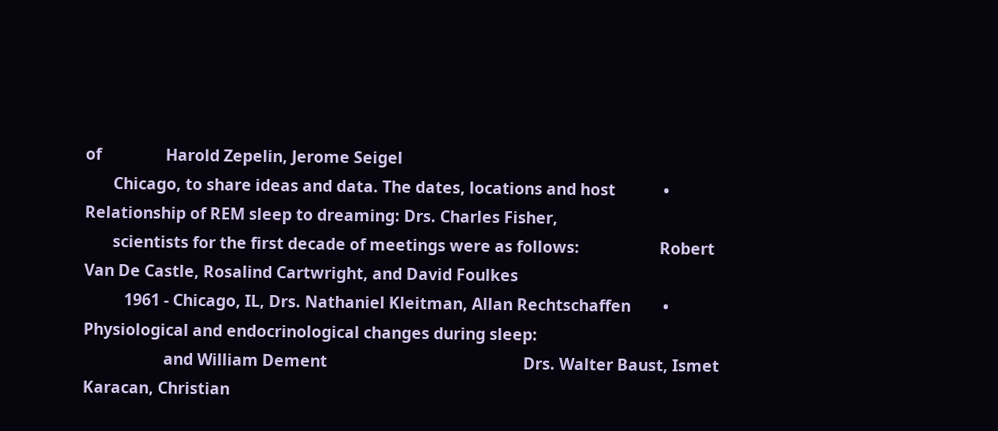of                Harold Zepelin, Jerome Seigel
       Chicago, to share ideas and data. The dates, locations and host            • Relationship of REM sleep to dreaming: Drs. Charles Fisher,
       scientists for the first decade of meetings were as follows:                    Robert Van De Castle, Rosalind Cartwright, and David Foulkes
          1961 - Chicago, IL, Drs. Nathaniel Kleitman, Allan Rechtschaffen        • Physiological and endocrinological changes during sleep:
                    and William Dement                                                 Drs. Walter Baust, Ismet Karacan, Christian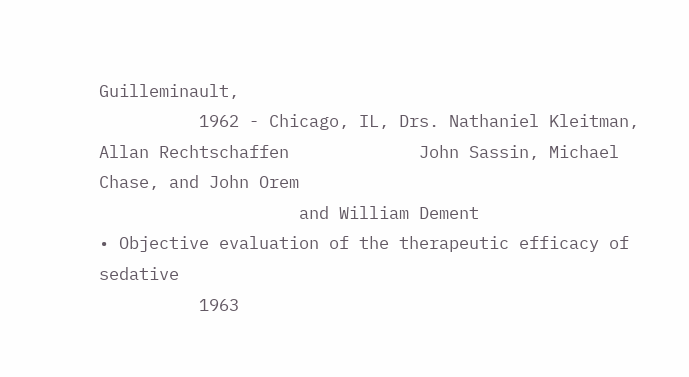Guilleminault,
          1962 - Chicago, IL, Drs. Nathaniel Kleitman, Allan Rechtschaffen             John Sassin, Michael Chase, and John Orem
                    and William Dement                                            • Objective evaluation of the therapeutic efficacy of sedative
          1963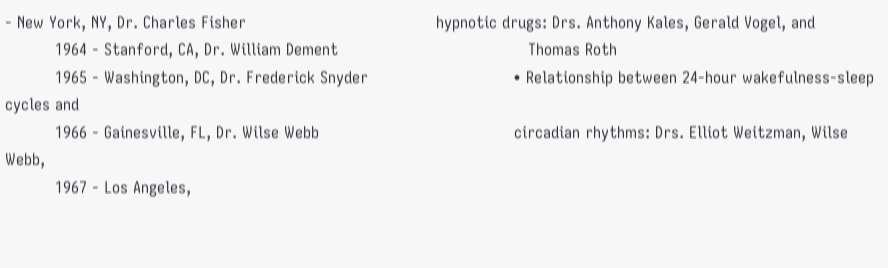- New York, NY, Dr. Charles Fisher                                      hypnotic drugs: Drs. Anthony Kales, Gerald Vogel, and
          1964 - Stanford, CA, Dr. William Dement                                      Thomas Roth
          1965 - Washington, DC, Dr. Frederick Snyder                             • Relationship between 24-hour wakefulness-sleep cycles and
          1966 - Gainesville, FL, Dr. Wilse Webb                                       circadian rhythms: Drs. Elliot Weitzman, Wilse Webb,
          1967 - Los Angeles,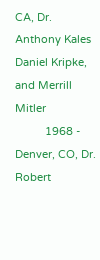CA, Dr. Anthony Kales                                    Daniel Kripke, and Merrill Mitler
          1968 - Denver, CO, Dr. Robert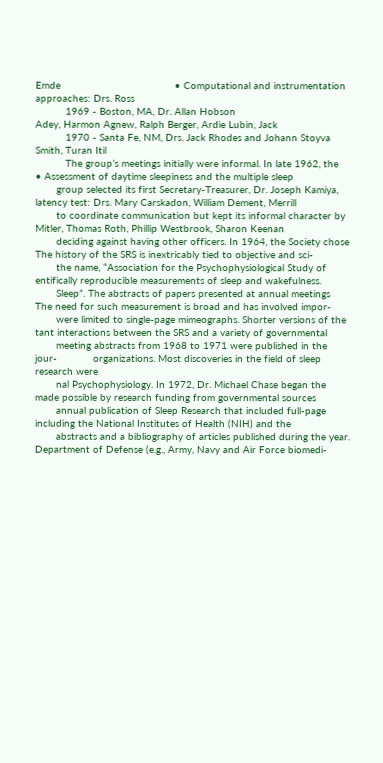Emde                                      • Computational and instrumentation approaches: Drs. Ross
          1969 - Boston, MA, Dr. Allan Hobson                                          Adey, Harmon Agnew, Ralph Berger, Ardie Lubin, Jack
          1970 - Santa Fe, NM, Drs. Jack Rhodes and Johann Stoyva                      Smith, Turan Itil
          The group’s meetings initially were informal. In late 1962, the         • Assessment of daytime sleepiness and the multiple sleep
       group selected its first Secretary-Treasurer, Dr. Joseph Kamiya,                latency test: Drs. Mary Carskadon, William Dement, Merrill
       to coordinate communication but kept its informal character by                  Mitler, Thomas Roth, Phillip Westbrook, Sharon Keenan
       deciding against having other officers. In 1964, the Society chose            The history of the SRS is inextricably tied to objective and sci-
       the name, “Association for the Psychophysiological Study of                entifically reproducible measurements of sleep and wakefulness.
       Sleep”. The abstracts of papers presented at annual meetings               The need for such measurement is broad and has involved impor-
       were limited to single-page mimeographs. Shorter versions of the           tant interactions between the SRS and a variety of governmental
       meeting abstracts from 1968 to 1971 were published in the jour-            organizations. Most discoveries in the field of sleep research were
       nal Psychophysiology. In 1972, Dr. Michael Chase began the                 made possible by research funding from governmental sources
       annual publication of Sleep Research that included full-page               including the National Institutes of Health (NIH) and the
       abstracts and a bibliography of articles published during the year.        Department of Defense (e.g., Army, Navy and Air Force biomedi-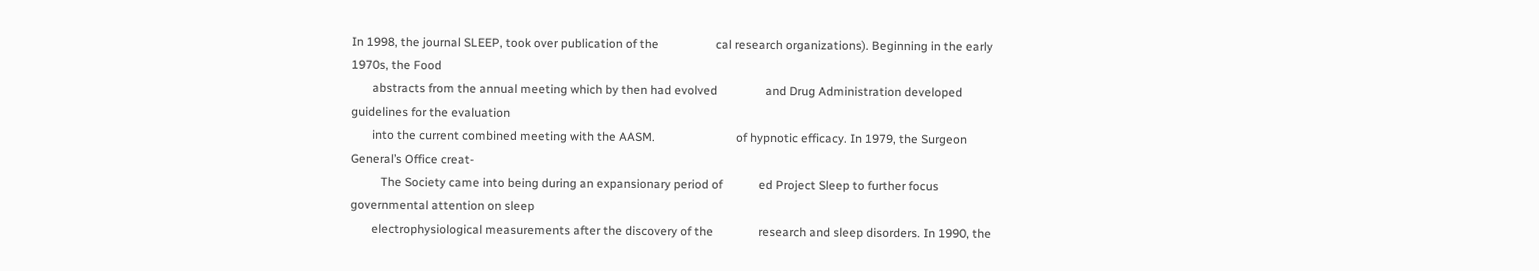In 1998, the journal SLEEP, took over publication of the                   cal research organizations). Beginning in the early 1970s, the Food
       abstracts from the annual meeting which by then had evolved                and Drug Administration developed guidelines for the evaluation
       into the current combined meeting with the AASM.                           of hypnotic efficacy. In 1979, the Surgeon General’s Office creat-
          The Society came into being during an expansionary period of            ed Project Sleep to further focus governmental attention on sleep
       electrophysiological measurements after the discovery of the               research and sleep disorders. In 1990, the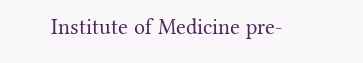Institute of Medicine pre-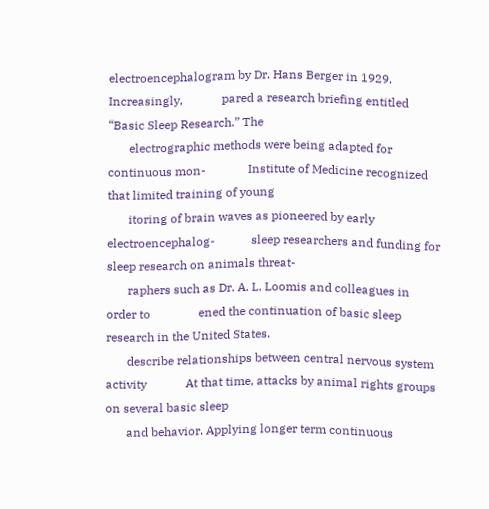electroencephalogram by Dr. Hans Berger in 1929. Increasingly,             pared a research briefing entitled “Basic Sleep Research.” The
       electrographic methods were being adapted for continuous mon-              Institute of Medicine recognized that limited training of young
       itoring of brain waves as pioneered by early electroencephalog-            sleep researchers and funding for sleep research on animals threat-
       raphers such as Dr. A. L. Loomis and colleagues in order to                ened the continuation of basic sleep research in the United States.
       describe relationships between central nervous system activity             At that time, attacks by animal rights groups on several basic sleep
       and behavior. Applying longer term continuous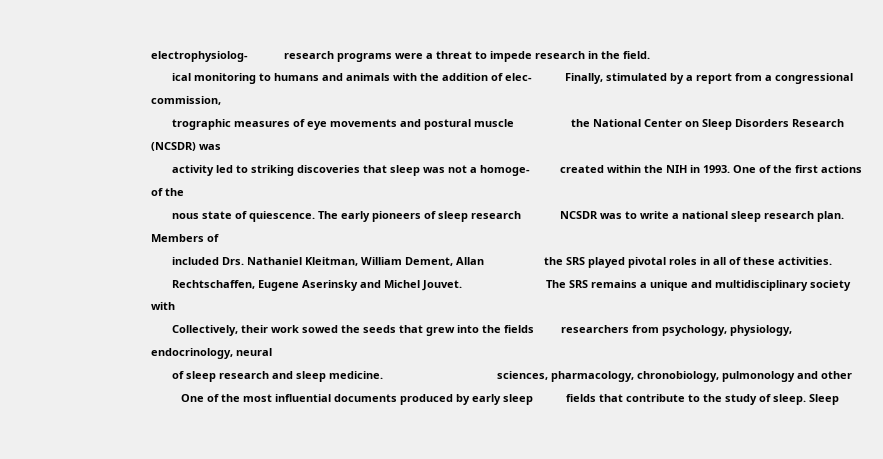electrophysiolog-            research programs were a threat to impede research in the field.
       ical monitoring to humans and animals with the addition of elec-           Finally, stimulated by a report from a congressional commission,
       trographic measures of eye movements and postural muscle                   the National Center on Sleep Disorders Research (NCSDR) was
       activity led to striking discoveries that sleep was not a homoge-          created within the NIH in 1993. One of the first actions of the
       nous state of quiescence. The early pioneers of sleep research             NCSDR was to write a national sleep research plan. Members of
       included Drs. Nathaniel Kleitman, William Dement, Allan                    the SRS played pivotal roles in all of these activities.
       Rechtschaffen, Eugene Aserinsky and Michel Jouvet.                            The SRS remains a unique and multidisciplinary society with
       Collectively, their work sowed the seeds that grew into the fields         researchers from psychology, physiology, endocrinology, neural
       of sleep research and sleep medicine.                                      sciences, pharmacology, chronobiology, pulmonology and other
          One of the most influential documents produced by early sleep           fields that contribute to the study of sleep. Sleep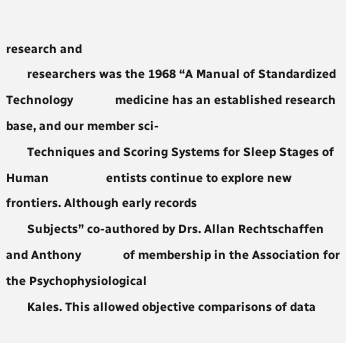research and
       researchers was the 1968 “A Manual of Standardized Technology              medicine has an established research base, and our member sci-
       Techniques and Scoring Systems for Sleep Stages of Human                   entists continue to explore new frontiers. Although early records
       Subjects” co-authored by Drs. Allan Rechtschaffen and Anthony              of membership in the Association for the Psychophysiological
       Kales. This allowed objective comparisons of data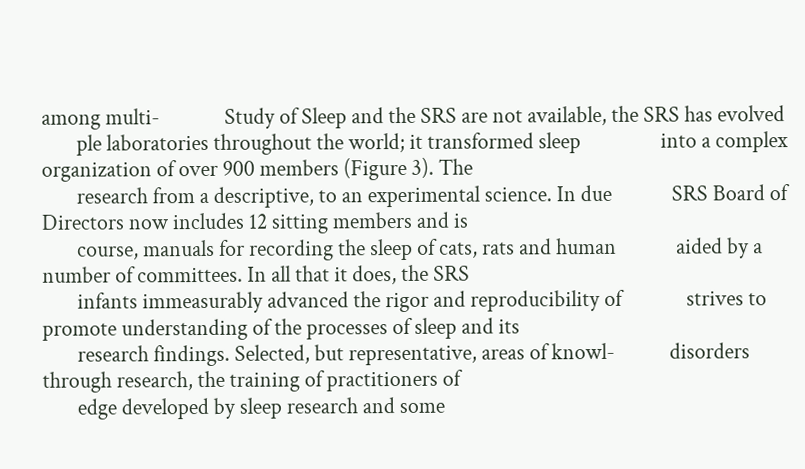among multi-             Study of Sleep and the SRS are not available, the SRS has evolved
       ple laboratories throughout the world; it transformed sleep                into a complex organization of over 900 members (Figure 3). The
       research from a descriptive, to an experimental science. In due            SRS Board of Directors now includes 12 sitting members and is
       course, manuals for recording the sleep of cats, rats and human            aided by a number of committees. In all that it does, the SRS
       infants immeasurably advanced the rigor and reproducibility of             strives to promote understanding of the processes of sleep and its
       research findings. Selected, but representative, areas of knowl-           disorders through research, the training of practitioners of
       edge developed by sleep research and some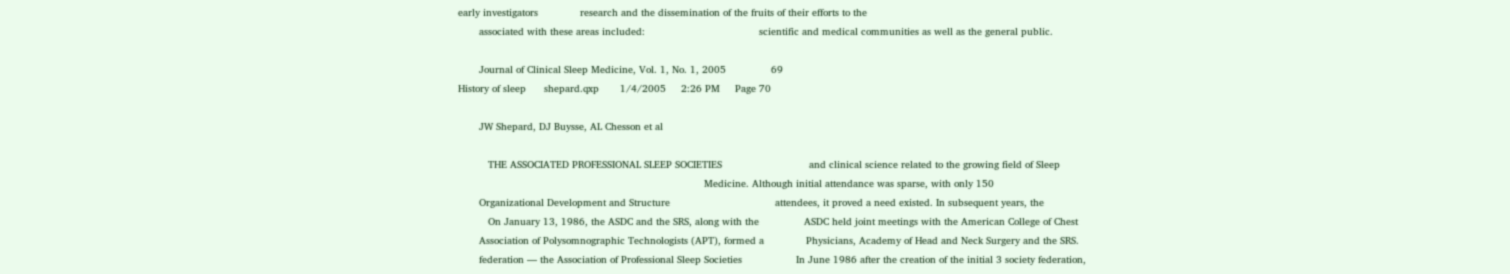early investigators              research and the dissemination of the fruits of their efforts to the
       associated with these areas included:                                      scientific and medical communities as well as the general public.

       Journal of Clinical Sleep Medicine, Vol. 1, No. 1, 2005               69
History of sleep      shepard.qxp       1/4/2005     2:26 PM     Page 70

       JW Shepard, DJ Buysse, AL Chesson et al

          THE ASSOCIATED PROFESSIONAL SLEEP SOCIETIES                             and clinical science related to the growing field of Sleep
                                                                                  Medicine. Although initial attendance was sparse, with only 150
       Organizational Development and Structure                                   attendees, it proved a need existed. In subsequent years, the
          On January 13, 1986, the ASDC and the SRS, along with the               ASDC held joint meetings with the American College of Chest
       Association of Polysomnographic Technologists (APT), formed a              Physicians, Academy of Head and Neck Surgery and the SRS.
       federation — the Association of Professional Sleep Societies                  In June 1986 after the creation of the initial 3 society federation,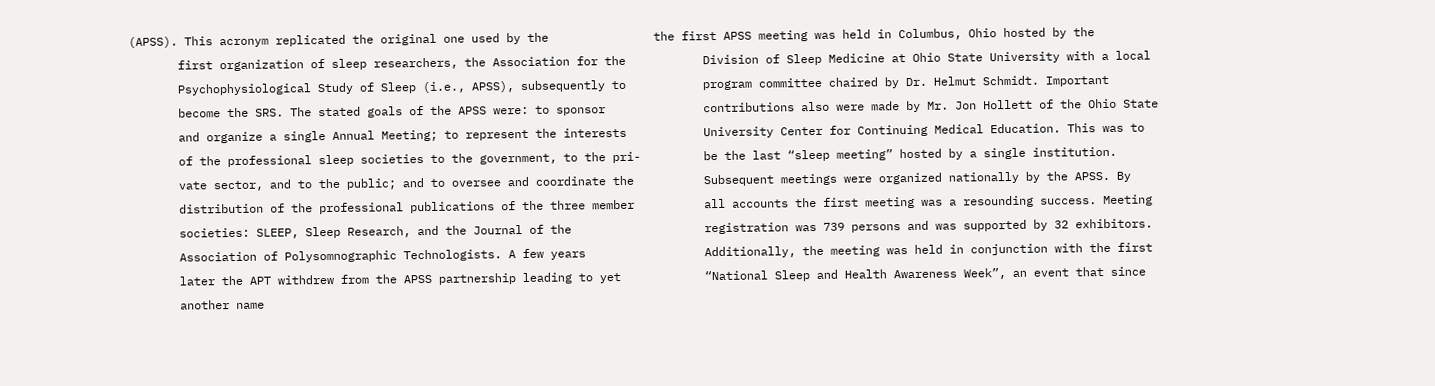(APSS). This acronym replicated the original one used by the               the first APSS meeting was held in Columbus, Ohio hosted by the
       first organization of sleep researchers, the Association for the           Division of Sleep Medicine at Ohio State University with a local
       Psychophysiological Study of Sleep (i.e., APSS), subsequently to           program committee chaired by Dr. Helmut Schmidt. Important
       become the SRS. The stated goals of the APSS were: to sponsor              contributions also were made by Mr. Jon Hollett of the Ohio State
       and organize a single Annual Meeting; to represent the interests           University Center for Continuing Medical Education. This was to
       of the professional sleep societies to the government, to the pri-         be the last “sleep meeting” hosted by a single institution.
       vate sector, and to the public; and to oversee and coordinate the          Subsequent meetings were organized nationally by the APSS. By
       distribution of the professional publications of the three member          all accounts the first meeting was a resounding success. Meeting
       societies: SLEEP, Sleep Research, and the Journal of the                   registration was 739 persons and was supported by 32 exhibitors.
       Association of Polysomnographic Technologists. A few years                 Additionally, the meeting was held in conjunction with the first
       later the APT withdrew from the APSS partnership leading to yet            “National Sleep and Health Awareness Week”, an event that since
       another name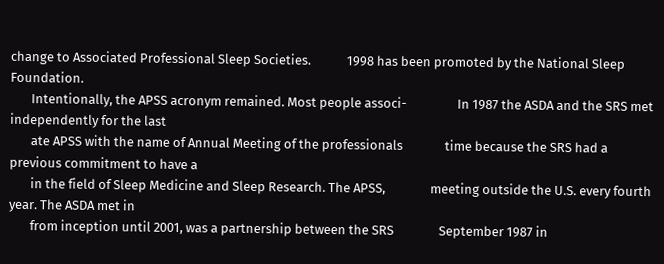change to Associated Professional Sleep Societies.            1998 has been promoted by the National Sleep Foundation.
       Intentionally, the APSS acronym remained. Most people associ-                 In 1987 the ASDA and the SRS met independently for the last
       ate APSS with the name of Annual Meeting of the professionals              time because the SRS had a previous commitment to have a
       in the field of Sleep Medicine and Sleep Research. The APSS,               meeting outside the U.S. every fourth year. The ASDA met in
       from inception until 2001, was a partnership between the SRS               September 1987 in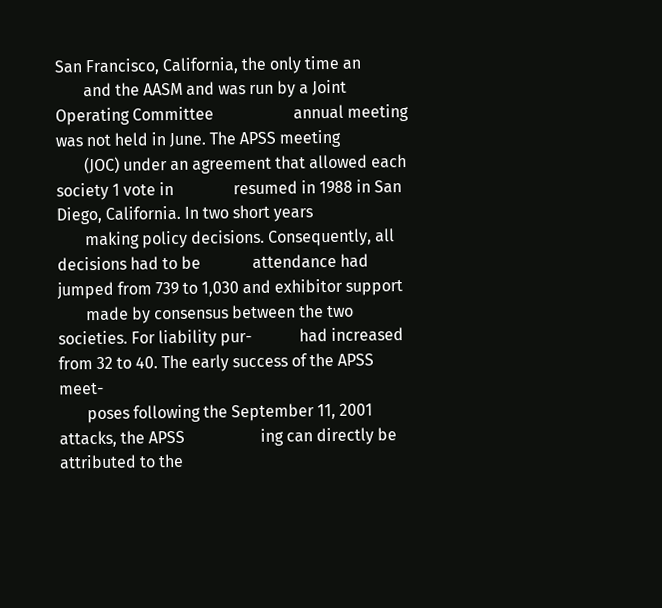San Francisco, California, the only time an
       and the AASM and was run by a Joint Operating Committee                    annual meeting was not held in June. The APSS meeting
       (JOC) under an agreement that allowed each society 1 vote in               resumed in 1988 in San Diego, California. In two short years
       making policy decisions. Consequently, all decisions had to be             attendance had jumped from 739 to 1,030 and exhibitor support
       made by consensus between the two societies. For liability pur-            had increased from 32 to 40. The early success of the APSS meet-
       poses following the September 11, 2001 attacks, the APSS                   ing can directly be attributed to the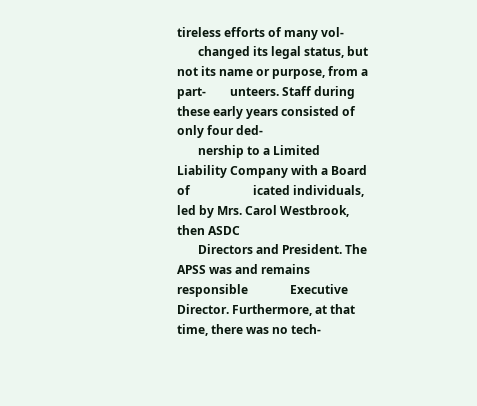tireless efforts of many vol-
       changed its legal status, but not its name or purpose, from a part-        unteers. Staff during these early years consisted of only four ded-
       nership to a Limited Liability Company with a Board of                     icated individuals, led by Mrs. Carol Westbrook, then ASDC
       Directors and President. The APSS was and remains responsible              Executive Director. Furthermore, at that time, there was no tech-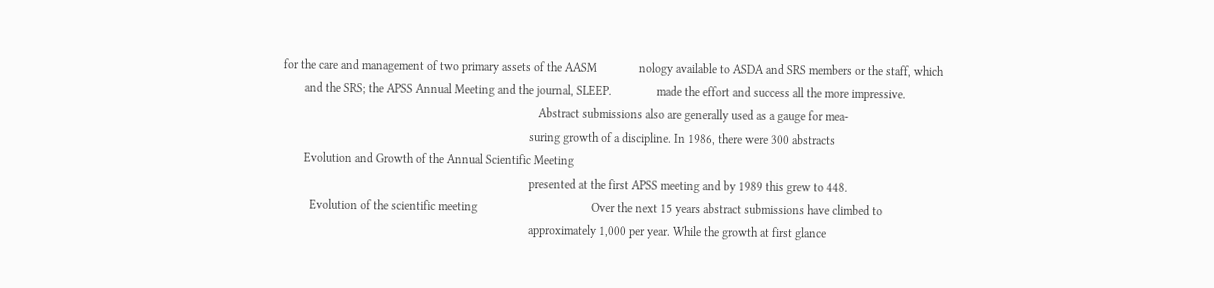for the care and management of two primary assets of the AASM              nology available to ASDA and SRS members or the staff, which
       and the SRS; the APSS Annual Meeting and the journal, SLEEP.               made the effort and success all the more impressive.
                                                                                     Abstract submissions also are generally used as a gauge for mea-
                                                                                  suring growth of a discipline. In 1986, there were 300 abstracts
       Evolution and Growth of the Annual Scientific Meeting
                                                                                  presented at the first APSS meeting and by 1989 this grew to 448.
         Evolution of the scientific meeting                                      Over the next 15 years abstract submissions have climbed to
                                                                                  approximately 1,000 per year. While the growth at first glance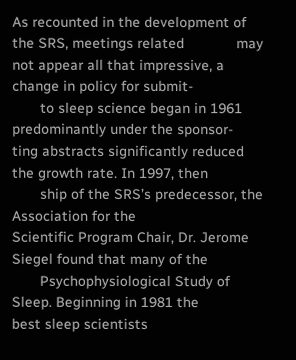As recounted in the development of the SRS, meetings related             may not appear all that impressive, a change in policy for submit-
       to sleep science began in 1961 predominantly under the sponsor-            ting abstracts significantly reduced the growth rate. In 1997, then
       ship of the SRS’s predecessor, the Association for the                     Scientific Program Chair, Dr. Jerome Siegel found that many of the
       Psychophysiological Study of Sleep. Beginning in 1981 the                  best sleep scientists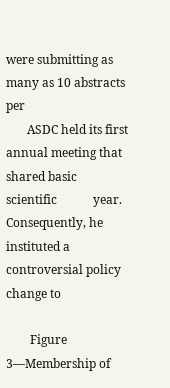were submitting as many as 10 abstracts per
       ASDC held its first annual meeting that shared basic scientific            year. Consequently, he instituted a controversial policy change to

        Figure 3—Membership of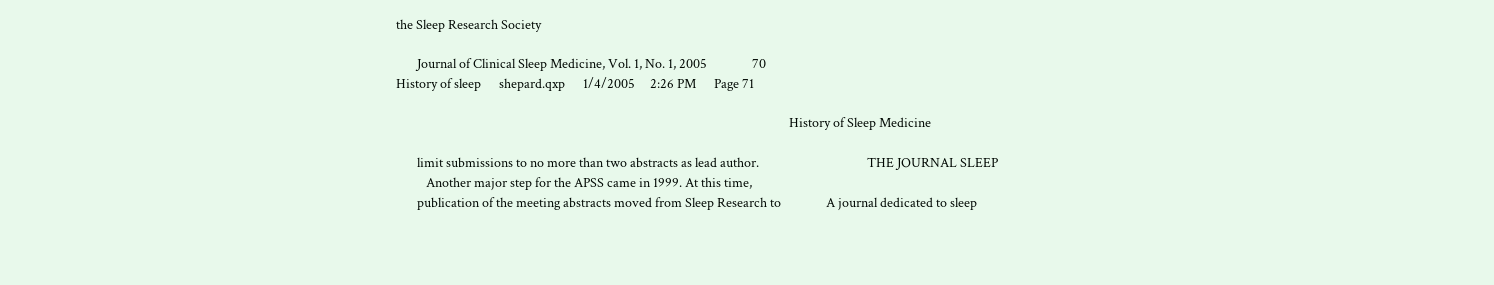the Sleep Research Society

       Journal of Clinical Sleep Medicine, Vol. 1, No. 1, 2005               70
History of sleep      shepard.qxp      1/4/2005     2:26 PM      Page 71

                                                                                                                                   History of Sleep Medicine

       limit submissions to no more than two abstracts as lead author.                                    THE JOURNAL SLEEP
          Another major step for the APSS came in 1999. At this time,
       publication of the meeting abstracts moved from Sleep Research to               A journal dedicated to sleep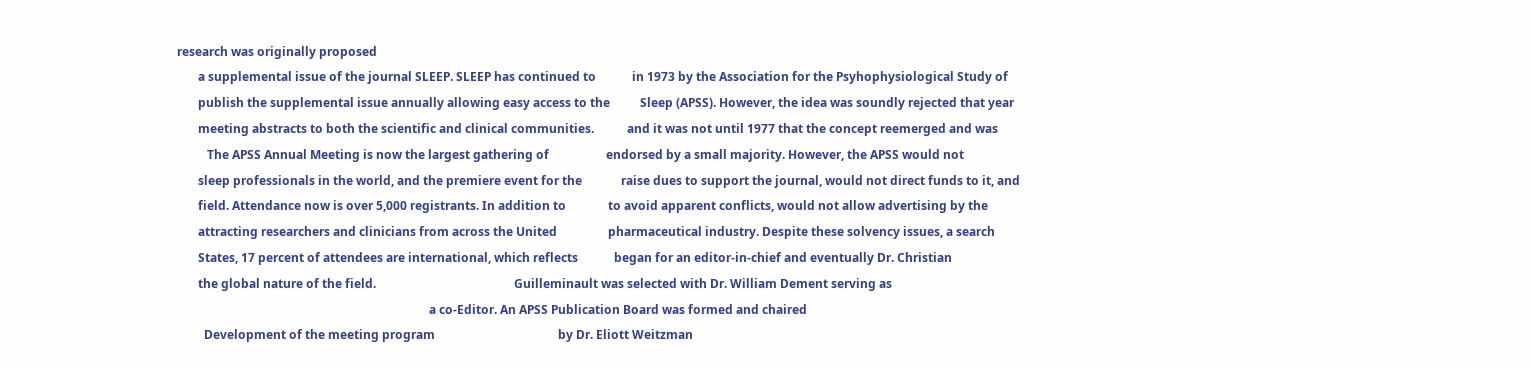research was originally proposed
       a supplemental issue of the journal SLEEP. SLEEP has continued to            in 1973 by the Association for the Psyhophysiological Study of
       publish the supplemental issue annually allowing easy access to the          Sleep (APSS). However, the idea was soundly rejected that year
       meeting abstracts to both the scientific and clinical communities.           and it was not until 1977 that the concept reemerged and was
          The APSS Annual Meeting is now the largest gathering of                   endorsed by a small majority. However, the APSS would not
       sleep professionals in the world, and the premiere event for the             raise dues to support the journal, would not direct funds to it, and
       field. Attendance now is over 5,000 registrants. In addition to              to avoid apparent conflicts, would not allow advertising by the
       attracting researchers and clinicians from across the United                 pharmaceutical industry. Despite these solvency issues, a search
       States, 17 percent of attendees are international, which reflects            began for an editor-in-chief and eventually Dr. Christian
       the global nature of the field.                                              Guilleminault was selected with Dr. William Dement serving as
                                                                                    a co-Editor. An APSS Publication Board was formed and chaired
         Development of the meeting program                                         by Dr. Eliott Weitzman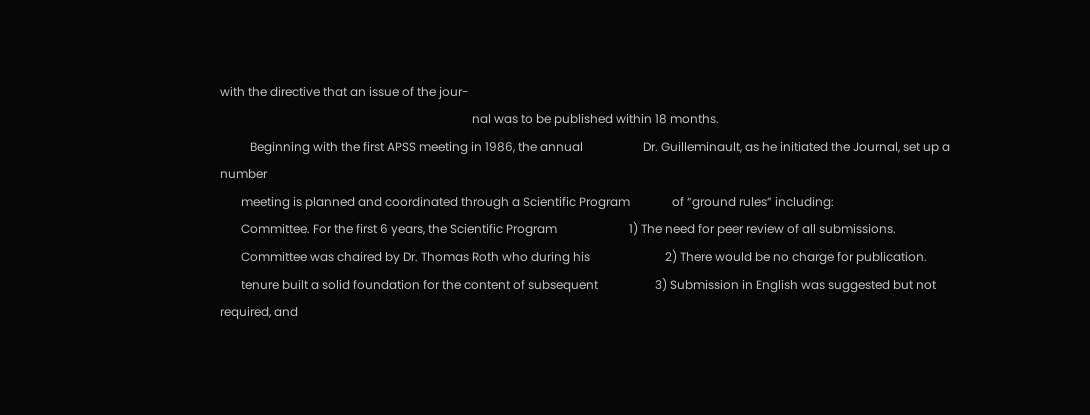with the directive that an issue of the jour-
                                                                                    nal was to be published within 18 months.
          Beginning with the first APSS meeting in 1986, the annual                    Dr. Guilleminault, as he initiated the Journal, set up a number
       meeting is planned and coordinated through a Scientific Program              of “ground rules” including:
       Committee. For the first 6 years, the Scientific Program                        1) The need for peer review of all submissions.
       Committee was chaired by Dr. Thomas Roth who during his                         2) There would be no charge for publication.
       tenure built a solid foundation for the content of subsequent                   3) Submission in English was suggested but not required, and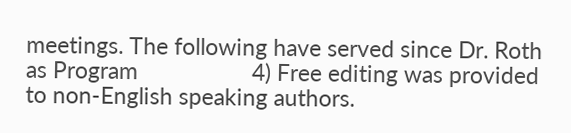meetings. The following have served since Dr. Roth as Program                   4) Free editing was provided to non-English speaking authors.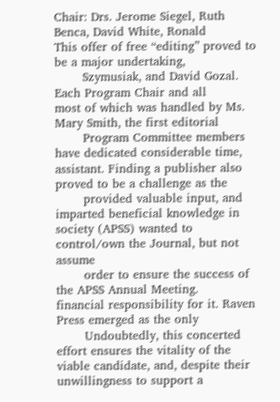Chair: Drs. Jerome Siegel, Ruth Benca, David White, Ronald                      This offer of free “editing” proved to be a major undertaking,
       Szymusiak, and David Gozal. Each Program Chair and all                       most of which was handled by Ms. Mary Smith, the first editorial
       Program Committee members have dedicated considerable time,                  assistant. Finding a publisher also proved to be a challenge as the
       provided valuable input, and imparted beneficial knowledge in                society (APSS) wanted to control/own the Journal, but not assume
       order to ensure the success of the APSS Annual Meeting.                      financial responsibility for it. Raven Press emerged as the only
       Undoubtedly, this concerted effort ensures the vitality of the               viable candidate, and, despite their unwillingness to support a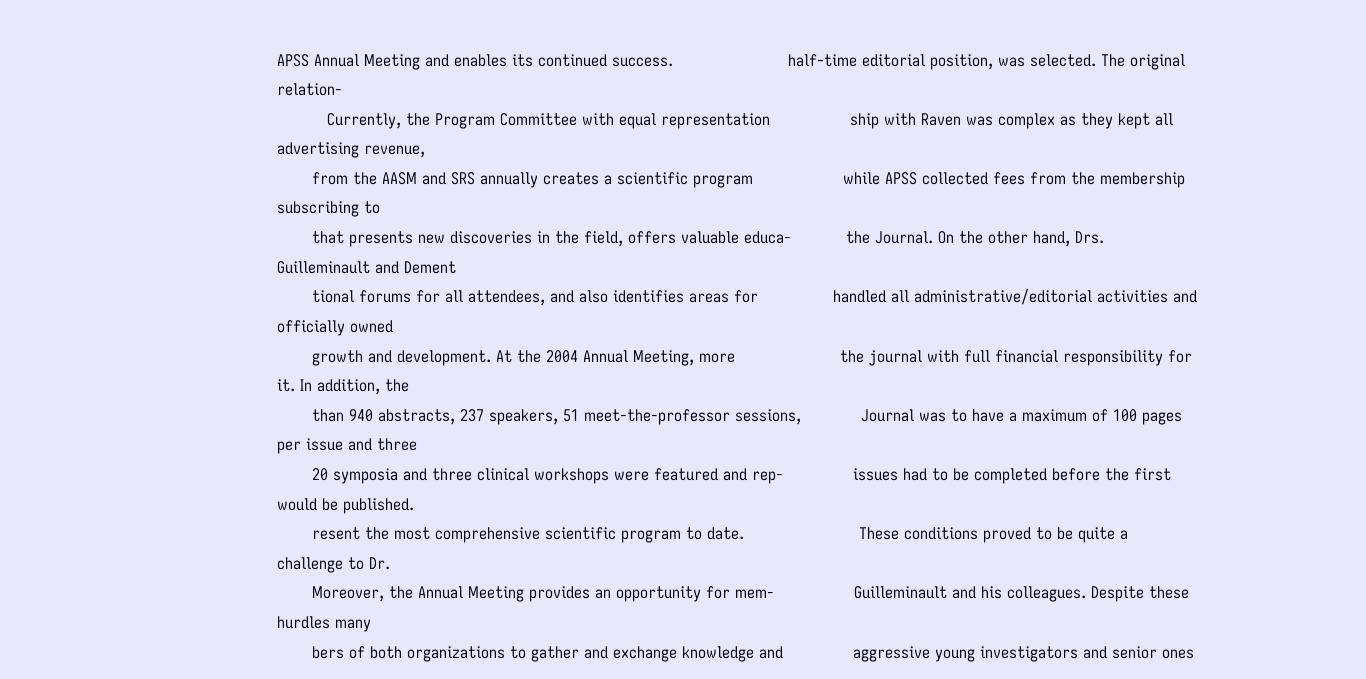APSS Annual Meeting and enables its continued success.                       half-time editorial position, was selected. The original relation-
          Currently, the Program Committee with equal representation                ship with Raven was complex as they kept all advertising revenue,
       from the AASM and SRS annually creates a scientific program                  while APSS collected fees from the membership subscribing to
       that presents new discoveries in the field, offers valuable educa-           the Journal. On the other hand, Drs. Guilleminault and Dement
       tional forums for all attendees, and also identifies areas for               handled all administrative/editorial activities and officially owned
       growth and development. At the 2004 Annual Meeting, more                     the journal with full financial responsibility for it. In addition, the
       than 940 abstracts, 237 speakers, 51 meet-the-professor sessions,            Journal was to have a maximum of 100 pages per issue and three
       20 symposia and three clinical workshops were featured and rep-              issues had to be completed before the first would be published.
       resent the most comprehensive scientific program to date.                       These conditions proved to be quite a challenge to Dr.
       Moreover, the Annual Meeting provides an opportunity for mem-                Guilleminault and his colleagues. Despite these hurdles many
       bers of both organizations to gather and exchange knowledge and              aggressive young investigators and senior ones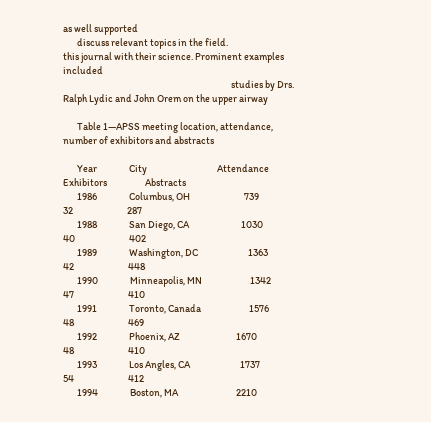as well supported
       discuss relevant topics in the field.                                        this journal with their science. Prominent examples included
                                                                                    studies by Drs. Ralph Lydic and John Orem on the upper airway

       Table 1—APSS meeting location, attendance, number of exhibitors and abstracts

       Year                City                                   Attendance                     Exhibitors                   Abstracts
       1986                Columbus, OH                           739                            32                           287
       1988                San Diego, CA                          1030                           40                           402
       1989                Washington, DC                         1363                           42                           448
       1990                Minneapolis, MN                        1342                           47                           410
       1991                Toronto, Canada                        1576                           48                           469
       1992                Phoenix, AZ                            1670                           48                           410
       1993                Los Angles, CA                         1737                           54                           412
       1994                Boston, MA                             2210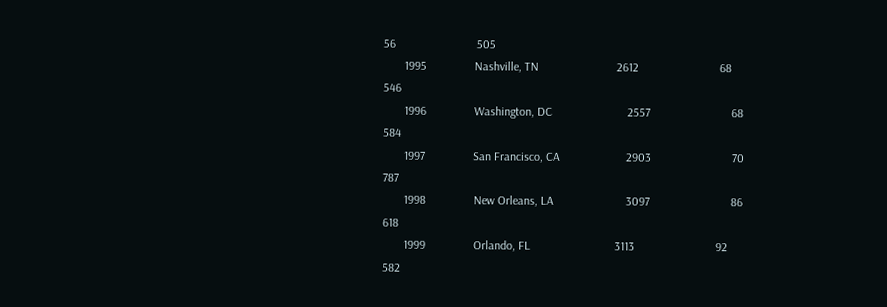56                           505
       1995                Nashville, TN                          2612                           68                           546
       1996                Washington, DC                         2557                           68                           584
       1997                San Francisco, CA                      2903                           70                           787
       1998                New Orleans, LA                        3097                           86                           618
       1999                Orlando, FL                            3113                           92                           582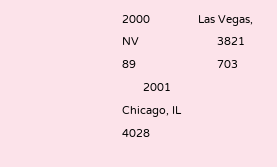2000                Las Vegas, NV                          3821                           89                           703
       2001                Chicago, IL                            4028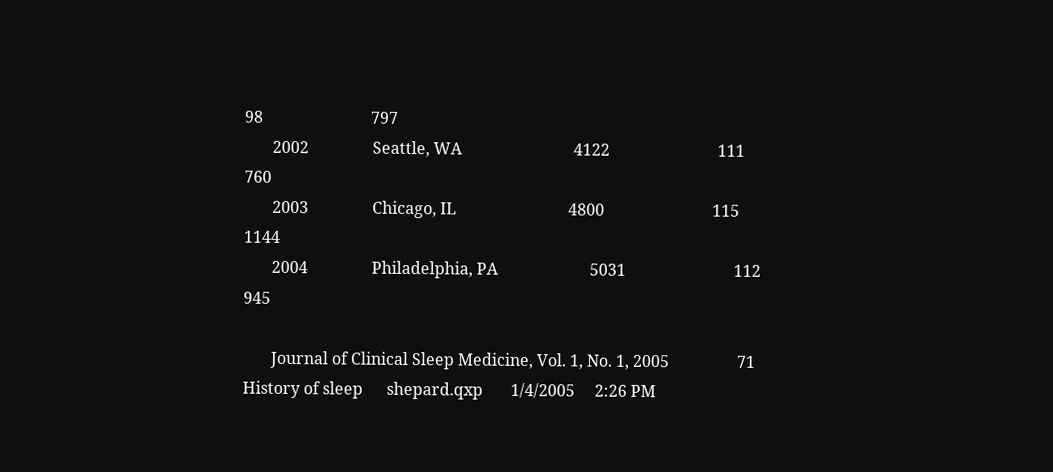98                           797
       2002                Seattle, WA                            4122                           111                          760
       2003                Chicago, IL                            4800                           115                          1144
       2004                Philadelphia, PA                       5031                           112                          945

       Journal of Clinical Sleep Medicine, Vol. 1, No. 1, 2005                 71
History of sleep      shepard.qxp       1/4/2005     2:26 PM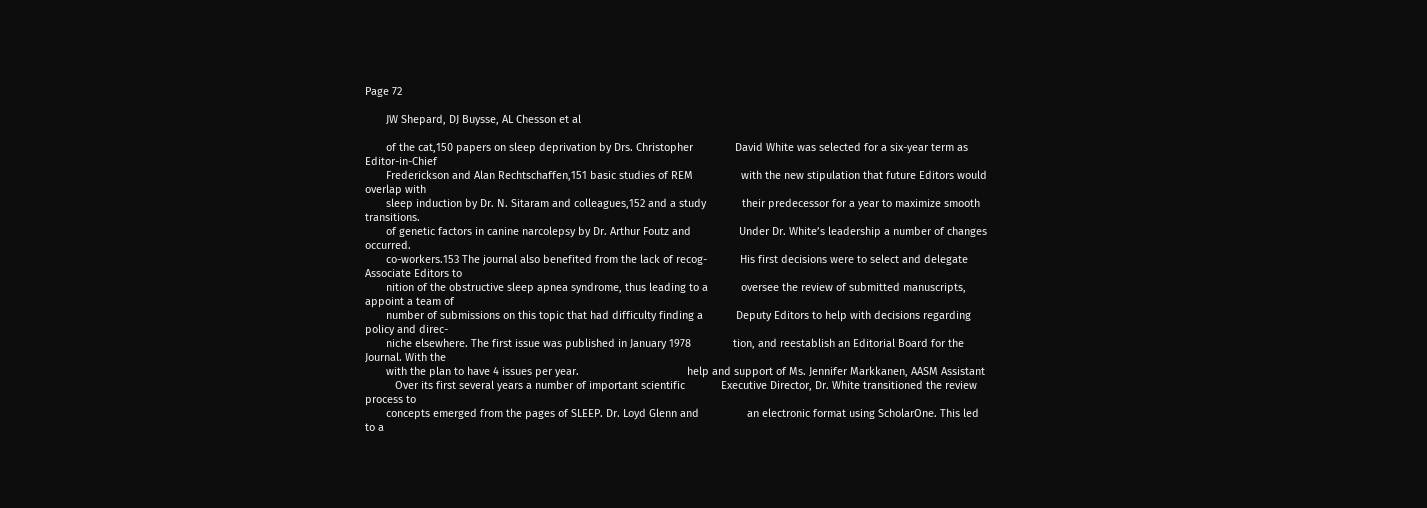Page 72

       JW Shepard, DJ Buysse, AL Chesson et al

       of the cat,150 papers on sleep deprivation by Drs. Christopher              David White was selected for a six-year term as Editor-in-Chief
       Frederickson and Alan Rechtschaffen,151 basic studies of REM                with the new stipulation that future Editors would overlap with
       sleep induction by Dr. N. Sitaram and colleagues,152 and a study            their predecessor for a year to maximize smooth transitions.
       of genetic factors in canine narcolepsy by Dr. Arthur Foutz and                Under Dr. White’s leadership a number of changes occurred.
       co-workers.153 The journal also benefited from the lack of recog-           His first decisions were to select and delegate Associate Editors to
       nition of the obstructive sleep apnea syndrome, thus leading to a           oversee the review of submitted manuscripts, appoint a team of
       number of submissions on this topic that had difficulty finding a           Deputy Editors to help with decisions regarding policy and direc-
       niche elsewhere. The first issue was published in January 1978              tion, and reestablish an Editorial Board for the Journal. With the
       with the plan to have 4 issues per year.                                    help and support of Ms. Jennifer Markkanen, AASM Assistant
          Over its first several years a number of important scientific            Executive Director, Dr. White transitioned the review process to
       concepts emerged from the pages of SLEEP. Dr. Loyd Glenn and                an electronic format using ScholarOne. This led to a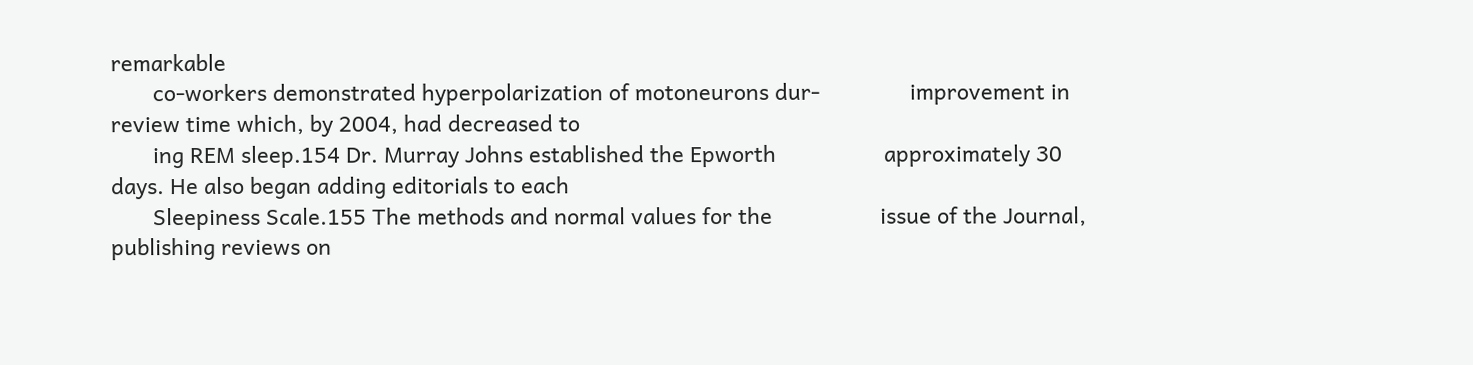remarkable
       co-workers demonstrated hyperpolarization of motoneurons dur-               improvement in review time which, by 2004, had decreased to
       ing REM sleep.154 Dr. Murray Johns established the Epworth                  approximately 30 days. He also began adding editorials to each
       Sleepiness Scale.155 The methods and normal values for the                  issue of the Journal, publishing reviews on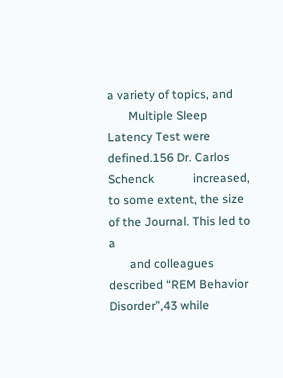a variety of topics, and
       Multiple Sleep Latency Test were defined.156 Dr. Carlos Schenck             increased, to some extent, the size of the Journal. This led to a
       and colleagues described “REM Behavior Disorder”,43 while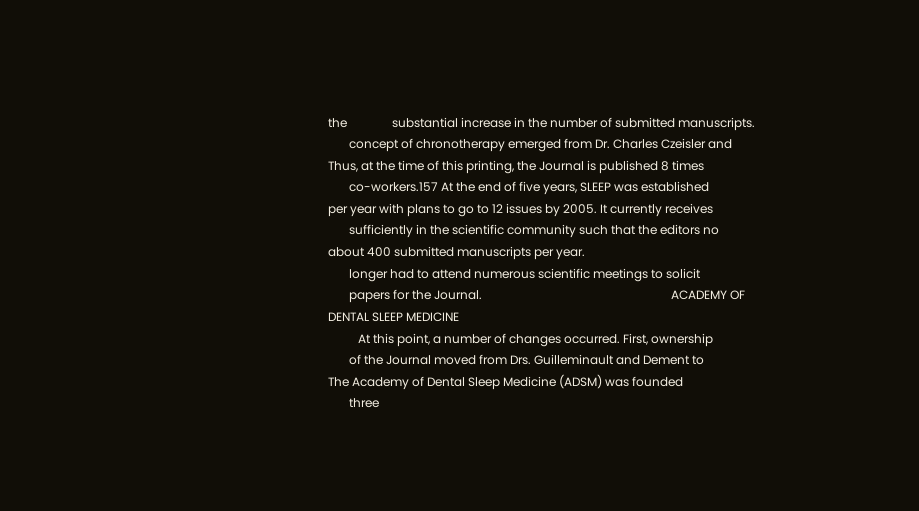the               substantial increase in the number of submitted manuscripts.
       concept of chronotherapy emerged from Dr. Charles Czeisler and              Thus, at the time of this printing, the Journal is published 8 times
       co-workers.157 At the end of five years, SLEEP was established              per year with plans to go to 12 issues by 2005. It currently receives
       sufficiently in the scientific community such that the editors no           about 400 submitted manuscripts per year.
       longer had to attend numerous scientific meetings to solicit
       papers for the Journal.                                                               ACADEMY OF DENTAL SLEEP MEDICINE
          At this point, a number of changes occurred. First, ownership
       of the Journal moved from Drs. Guilleminault and Dement to                     The Academy of Dental Sleep Medicine (ADSM) was founded
       three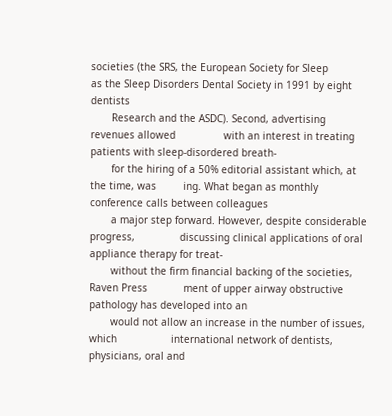societies (the SRS, the European Society for Sleep                    as the Sleep Disorders Dental Society in 1991 by eight dentists
       Research and the ASDC). Second, advertising revenues allowed                with an interest in treating patients with sleep-disordered breath-
       for the hiring of a 50% editorial assistant which, at the time, was         ing. What began as monthly conference calls between colleagues
       a major step forward. However, despite considerable progress,               discussing clinical applications of oral appliance therapy for treat-
       without the firm financial backing of the societies, Raven Press            ment of upper airway obstructive pathology has developed into an
       would not allow an increase in the number of issues, which                  international network of dentists, physicians, oral and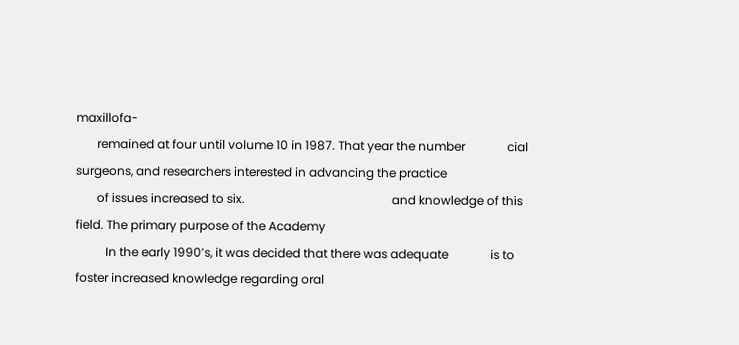maxillofa-
       remained at four until volume 10 in 1987. That year the number              cial surgeons, and researchers interested in advancing the practice
       of issues increased to six.                                                 and knowledge of this field. The primary purpose of the Academy
          In the early 1990’s, it was decided that there was adequate              is to foster increased knowledge regarding oral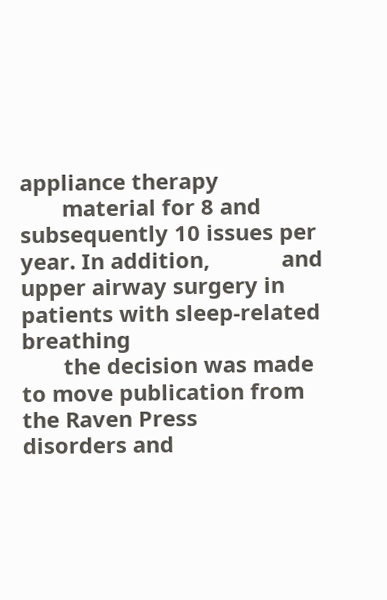appliance therapy
       material for 8 and subsequently 10 issues per year. In addition,            and upper airway surgery in patients with sleep-related breathing
       the decision was made to move publication from the Raven Press              disorders and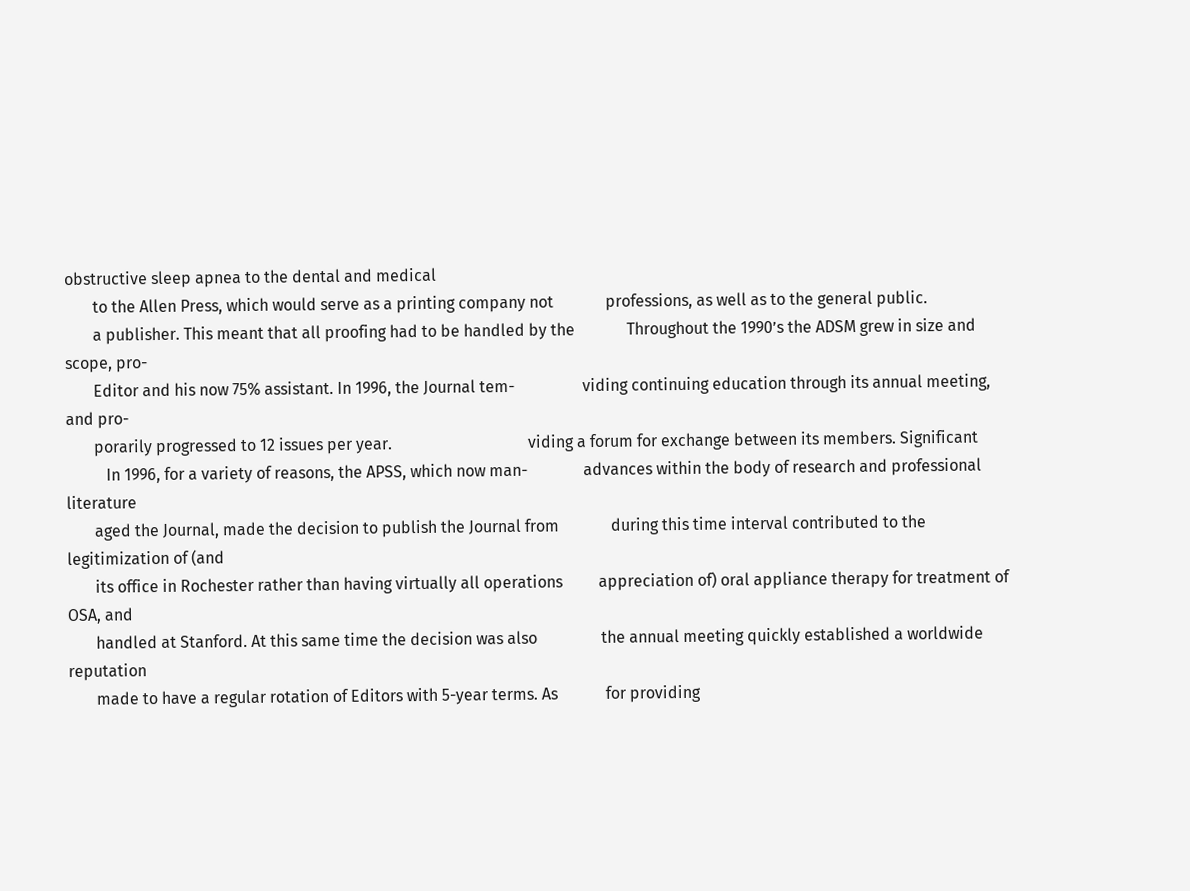obstructive sleep apnea to the dental and medical
       to the Allen Press, which would serve as a printing company not             professions, as well as to the general public.
       a publisher. This meant that all proofing had to be handled by the             Throughout the 1990’s the ADSM grew in size and scope, pro-
       Editor and his now 75% assistant. In 1996, the Journal tem-                 viding continuing education through its annual meeting, and pro-
       porarily progressed to 12 issues per year.                                  viding a forum for exchange between its members. Significant
          In 1996, for a variety of reasons, the APSS, which now man-              advances within the body of research and professional literature
       aged the Journal, made the decision to publish the Journal from             during this time interval contributed to the legitimization of (and
       its office in Rochester rather than having virtually all operations         appreciation of) oral appliance therapy for treatment of OSA, and
       handled at Stanford. At this same time the decision was also                the annual meeting quickly established a worldwide reputation
       made to have a regular rotation of Editors with 5-year terms. As            for providing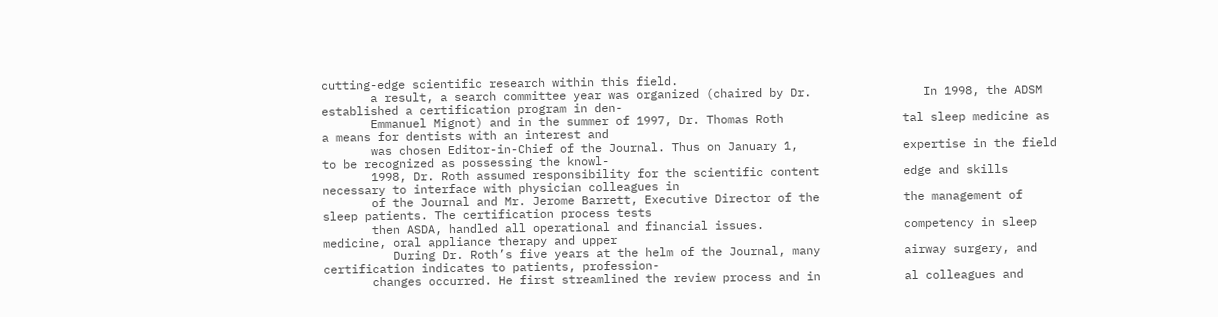cutting-edge scientific research within this field.
       a result, a search committee year was organized (chaired by Dr.                In 1998, the ADSM established a certification program in den-
       Emmanuel Mignot) and in the summer of 1997, Dr. Thomas Roth                 tal sleep medicine as a means for dentists with an interest and
       was chosen Editor-in-Chief of the Journal. Thus on January 1,               expertise in the field to be recognized as possessing the knowl-
       1998, Dr. Roth assumed responsibility for the scientific content            edge and skills necessary to interface with physician colleagues in
       of the Journal and Mr. Jerome Barrett, Executive Director of the            the management of sleep patients. The certification process tests
       then ASDA, handled all operational and financial issues.                    competency in sleep medicine, oral appliance therapy and upper
          During Dr. Roth’s five years at the helm of the Journal, many            airway surgery, and certification indicates to patients, profession-
       changes occurred. He first streamlined the review process and in            al colleagues and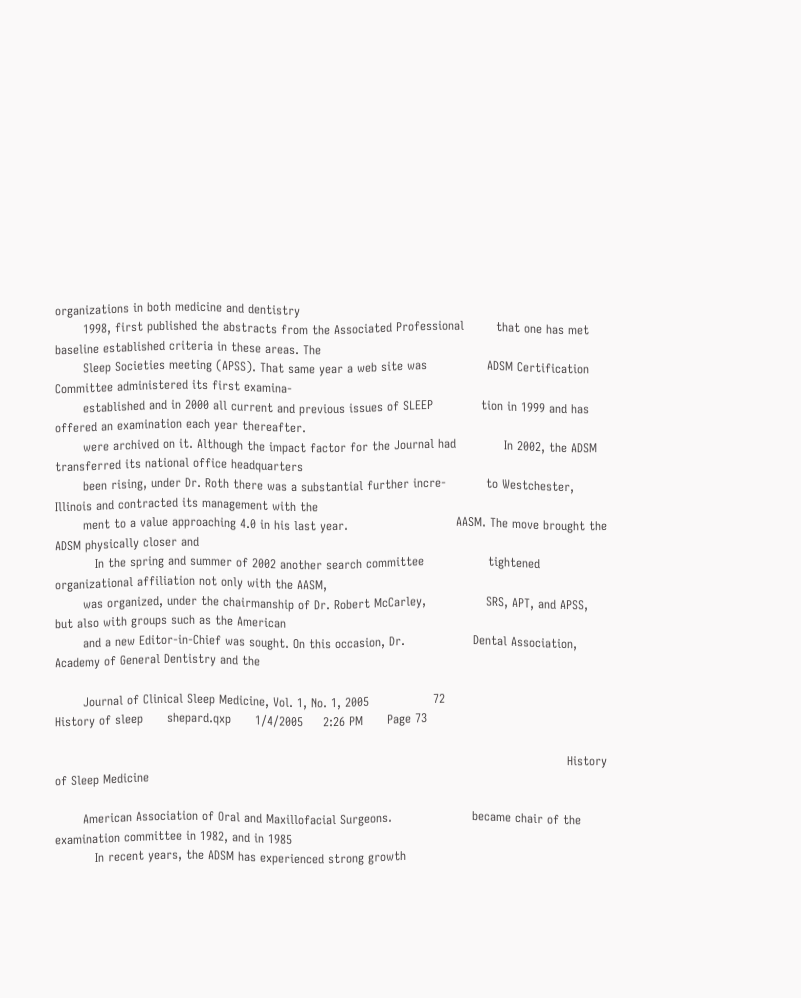organizations in both medicine and dentistry
       1998, first published the abstracts from the Associated Professional        that one has met baseline established criteria in these areas. The
       Sleep Societies meeting (APSS). That same year a web site was               ADSM Certification Committee administered its first examina-
       established and in 2000 all current and previous issues of SLEEP            tion in 1999 and has offered an examination each year thereafter.
       were archived on it. Although the impact factor for the Journal had            In 2002, the ADSM transferred its national office headquarters
       been rising, under Dr. Roth there was a substantial further incre-          to Westchester, Illinois and contracted its management with the
       ment to a value approaching 4.0 in his last year.                           AASM. The move brought the ADSM physically closer and
          In the spring and summer of 2002 another search committee                tightened organizational affiliation not only with the AASM,
       was organized, under the chairmanship of Dr. Robert McCarley,               SRS, APT, and APSS, but also with groups such as the American
       and a new Editor-in-Chief was sought. On this occasion, Dr.                 Dental Association, Academy of General Dentistry and the

       Journal of Clinical Sleep Medicine, Vol. 1, No. 1, 2005                72
History of sleep      shepard.qxp      1/4/2005     2:26 PM      Page 73

                                                                                                                                History of Sleep Medicine

       American Association of Oral and Maxillofacial Surgeons.                    became chair of the examination committee in 1982, and in 1985
          In recent years, the ADSM has experienced strong growth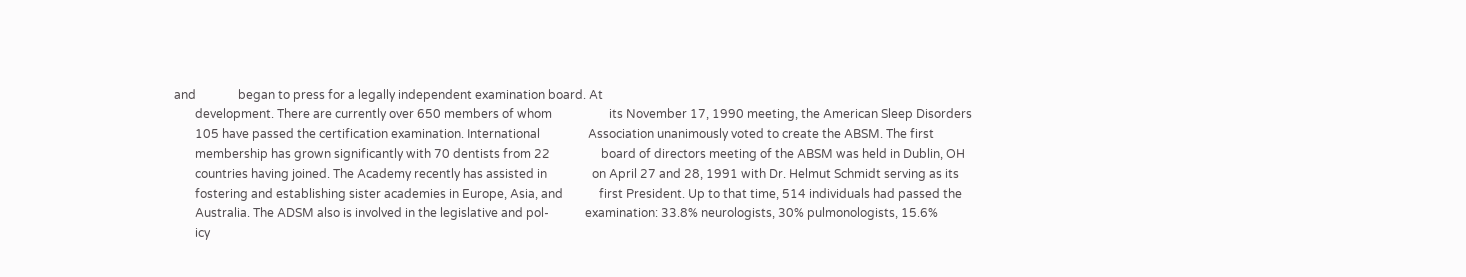and              began to press for a legally independent examination board. At
       development. There are currently over 650 members of whom                   its November 17, 1990 meeting, the American Sleep Disorders
       105 have passed the certification examination. International                Association unanimously voted to create the ABSM. The first
       membership has grown significantly with 70 dentists from 22                 board of directors meeting of the ABSM was held in Dublin, OH
       countries having joined. The Academy recently has assisted in               on April 27 and 28, 1991 with Dr. Helmut Schmidt serving as its
       fostering and establishing sister academies in Europe, Asia, and            first President. Up to that time, 514 individuals had passed the
       Australia. The ADSM also is involved in the legislative and pol-            examination: 33.8% neurologists, 30% pulmonologists, 15.6%
       icy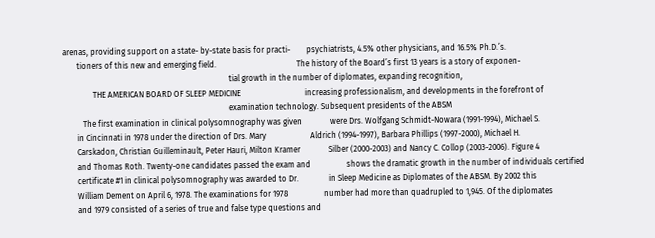arenas, providing support on a state- by-state basis for practi-        psychiatrists, 4.5% other physicians, and 16.5% Ph.D.’s.
       tioners of this new and emerging field.                                        The history of the Board’s first 13 years is a story of exponen-
                                                                                   tial growth in the number of diplomates, expanding recognition,
               THE AMERICAN BOARD OF SLEEP MEDICINE                                increasing professionalism, and developments in the forefront of
                                                                                   examination technology. Subsequent presidents of the ABSM
          The first examination in clinical polysomnography was given              were Drs. Wolfgang Schmidt-Nowara (1991-1994), Michael S.
       in Cincinnati in 1978 under the direction of Drs. Mary                      Aldrich (1994-1997), Barbara Phillips (1997-2000), Michael H.
       Carskadon, Christian Guilleminault, Peter Hauri, Milton Kramer              Silber (2000-2003) and Nancy C. Collop (2003-2006). Figure 4
       and Thomas Roth. Twenty-one candidates passed the exam and                  shows the dramatic growth in the number of individuals certified
       certificate #1 in clinical polysomnography was awarded to Dr.               in Sleep Medicine as Diplomates of the ABSM. By 2002 this
       William Dement on April 6, 1978. The examinations for 1978                  number had more than quadrupled to 1,945. Of the diplomates
       and 1979 consisted of a series of true and false type questions and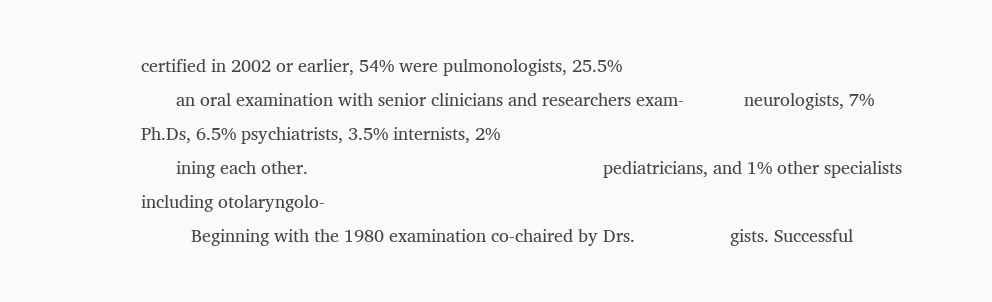certified in 2002 or earlier, 54% were pulmonologists, 25.5%
       an oral examination with senior clinicians and researchers exam-            neurologists, 7% Ph.Ds, 6.5% psychiatrists, 3.5% internists, 2%
       ining each other.                                                           pediatricians, and 1% other specialists including otolaryngolo-
          Beginning with the 1980 examination co-chaired by Drs.                   gists. Successful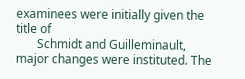examinees were initially given the title of
       Schmidt and Guilleminault, major changes were instituted. The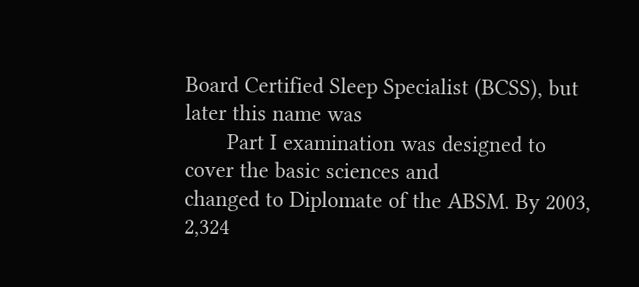Board Certified Sleep Specialist (BCSS), but later this name was
       Part I examination was designed to cover the basic sciences and             changed to Diplomate of the ABSM. By 2003, 2,324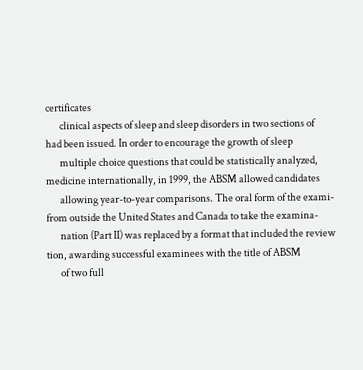certificates
       clinical aspects of sleep and sleep disorders in two sections of            had been issued. In order to encourage the growth of sleep
       multiple choice questions that could be statistically analyzed,             medicine internationally, in 1999, the ABSM allowed candidates
       allowing year-to-year comparisons. The oral form of the exami-              from outside the United States and Canada to take the examina-
       nation (Part II) was replaced by a format that included the review          tion, awarding successful examinees with the title of ABSM
       of two full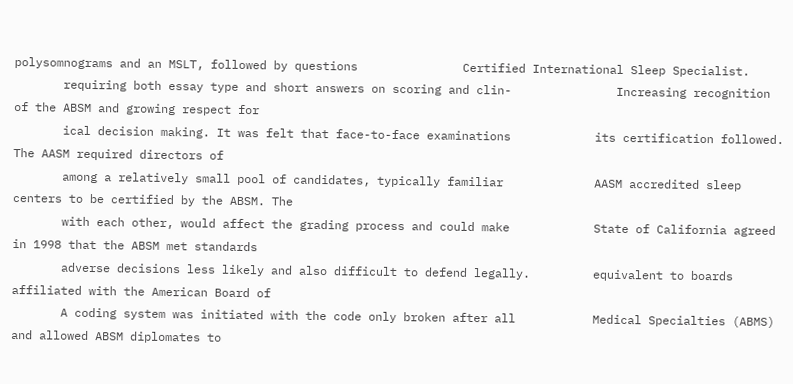polysomnograms and an MSLT, followed by questions               Certified International Sleep Specialist.
       requiring both essay type and short answers on scoring and clin-               Increasing recognition of the ABSM and growing respect for
       ical decision making. It was felt that face-to-face examinations            its certification followed. The AASM required directors of
       among a relatively small pool of candidates, typically familiar             AASM accredited sleep centers to be certified by the ABSM. The
       with each other, would affect the grading process and could make            State of California agreed in 1998 that the ABSM met standards
       adverse decisions less likely and also difficult to defend legally.         equivalent to boards affiliated with the American Board of
       A coding system was initiated with the code only broken after all           Medical Specialties (ABMS) and allowed ABSM diplomates to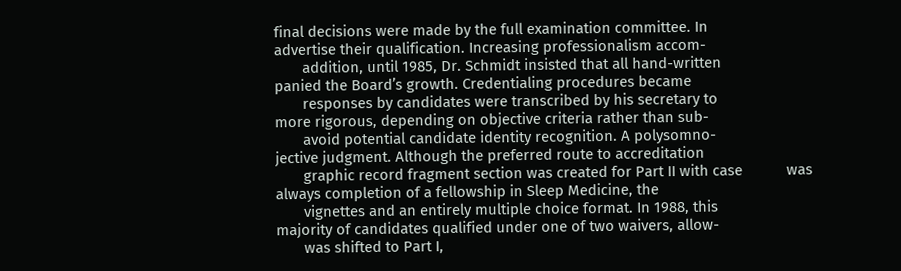final decisions were made by the full examination committee. In             advertise their qualification. Increasing professionalism accom-
       addition, until 1985, Dr. Schmidt insisted that all hand-written            panied the Board’s growth. Credentialing procedures became
       responses by candidates were transcribed by his secretary to                more rigorous, depending on objective criteria rather than sub-
       avoid potential candidate identity recognition. A polysomno-                jective judgment. Although the preferred route to accreditation
       graphic record fragment section was created for Part II with case           was always completion of a fellowship in Sleep Medicine, the
       vignettes and an entirely multiple choice format. In 1988, this             majority of candidates qualified under one of two waivers, allow-
       was shifted to Part I,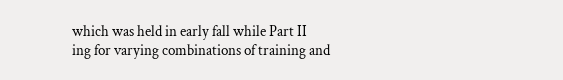which was held in early fall while Part II           ing for varying combinations of training and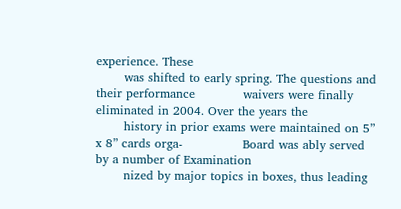experience. These
       was shifted to early spring. The questions and their performance            waivers were finally eliminated in 2004. Over the years the
       history in prior exams were maintained on 5” x 8” cards orga-               Board was ably served by a number of Examination
       nized by major topics in boxes, thus leading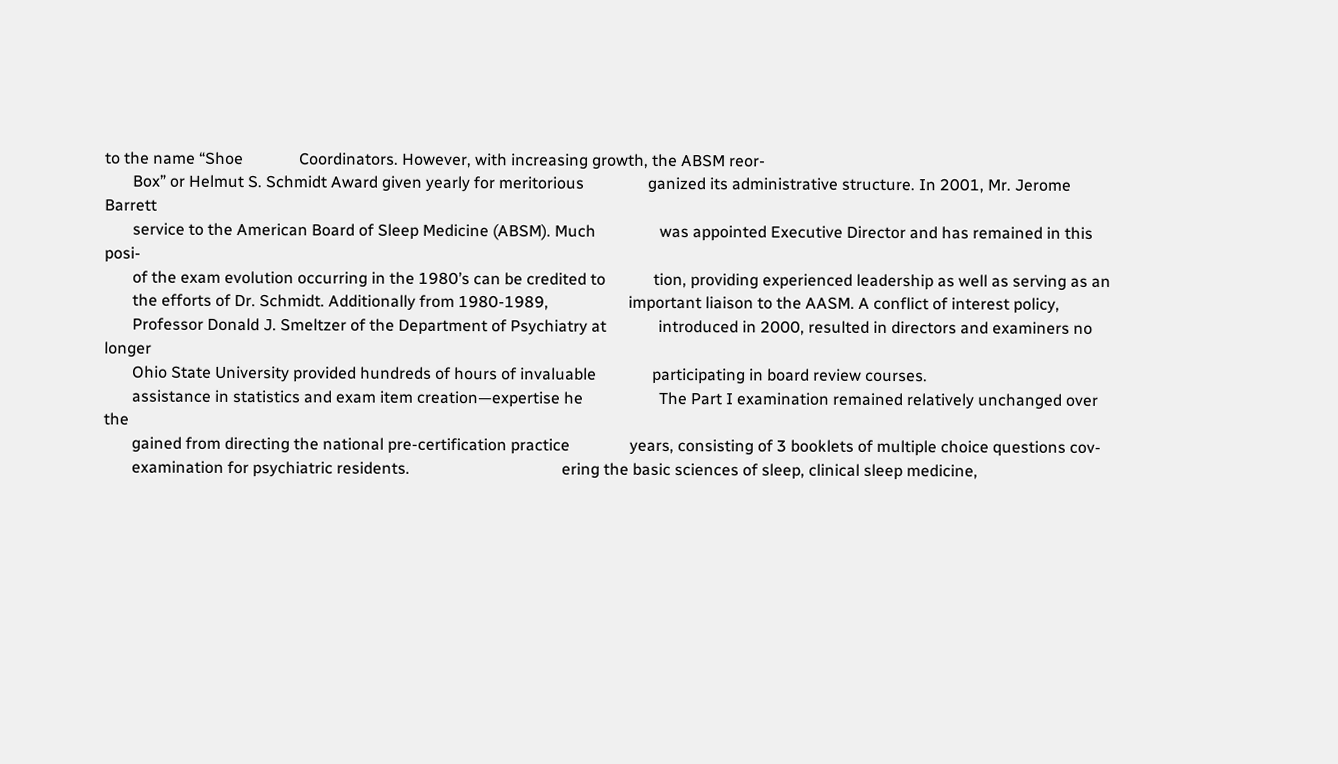to the name “Shoe              Coordinators. However, with increasing growth, the ABSM reor-
       Box” or Helmut S. Schmidt Award given yearly for meritorious                ganized its administrative structure. In 2001, Mr. Jerome Barrett
       service to the American Board of Sleep Medicine (ABSM). Much                was appointed Executive Director and has remained in this posi-
       of the exam evolution occurring in the 1980’s can be credited to            tion, providing experienced leadership as well as serving as an
       the efforts of Dr. Schmidt. Additionally from 1980-1989,                    important liaison to the AASM. A conflict of interest policy,
       Professor Donald J. Smeltzer of the Department of Psychiatry at             introduced in 2000, resulted in directors and examiners no longer
       Ohio State University provided hundreds of hours of invaluable              participating in board review courses.
       assistance in statistics and exam item creation—expertise he                   The Part I examination remained relatively unchanged over the
       gained from directing the national pre-certification practice               years, consisting of 3 booklets of multiple choice questions cov-
       examination for psychiatric residents.                                      ering the basic sciences of sleep, clinical sleep medicine,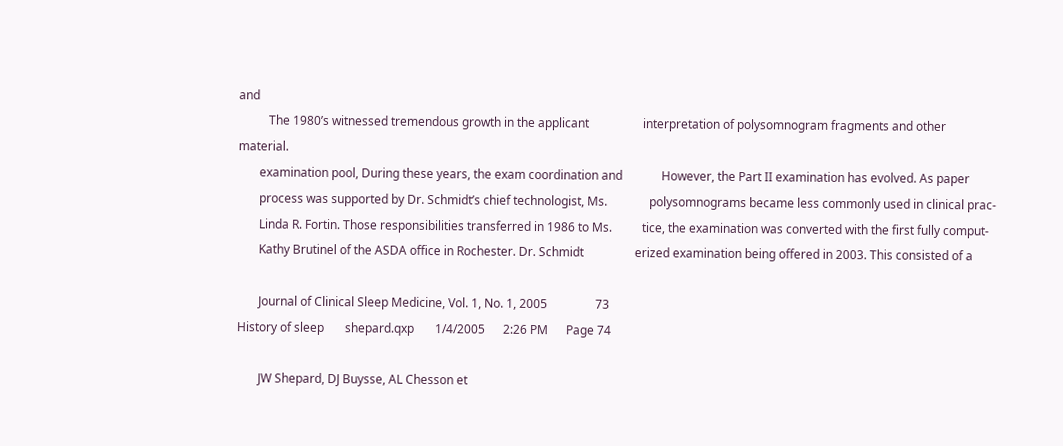and
          The 1980’s witnessed tremendous growth in the applicant                  interpretation of polysomnogram fragments and other material.
       examination pool, During these years, the exam coordination and             However, the Part II examination has evolved. As paper
       process was supported by Dr. Schmidt’s chief technologist, Ms.              polysomnograms became less commonly used in clinical prac-
       Linda R. Fortin. Those responsibilities transferred in 1986 to Ms.          tice, the examination was converted with the first fully comput-
       Kathy Brutinel of the ASDA office in Rochester. Dr. Schmidt                 erized examination being offered in 2003. This consisted of a

       Journal of Clinical Sleep Medicine, Vol. 1, No. 1, 2005                73
History of sleep       shepard.qxp       1/4/2005      2:26 PM      Page 74

       JW Shepard, DJ Buysse, AL Chesson et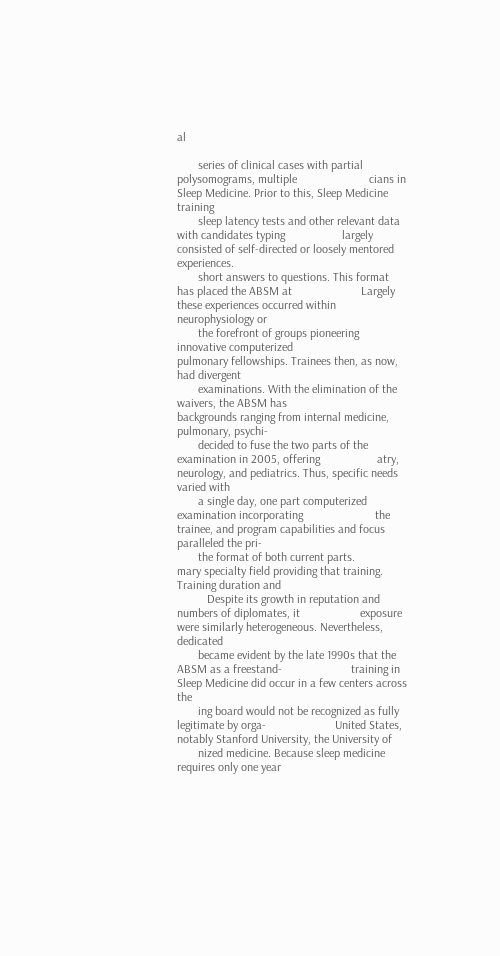al

       series of clinical cases with partial polysomograms, multiple                        cians in Sleep Medicine. Prior to this, Sleep Medicine training
       sleep latency tests and other relevant data with candidates typing                   largely consisted of self-directed or loosely mentored experiences.
       short answers to questions. This format has placed the ABSM at                       Largely these experiences occurred within neurophysiology or
       the forefront of groups pioneering innovative computerized                           pulmonary fellowships. Trainees then, as now, had divergent
       examinations. With the elimination of the waivers, the ABSM has                      backgrounds ranging from internal medicine, pulmonary, psychi-
       decided to fuse the two parts of the examination in 2005, offering                   atry, neurology, and pediatrics. Thus, specific needs varied with
       a single day, one part computerized examination incorporating                        the trainee, and program capabilities and focus paralleled the pri-
       the format of both current parts.                                                    mary specialty field providing that training. Training duration and
          Despite its growth in reputation and numbers of diplomates, it                    exposure were similarly heterogeneous. Nevertheless, dedicated
       became evident by the late 1990s that the ABSM as a freestand-                       training in Sleep Medicine did occur in a few centers across the
       ing board would not be recognized as fully legitimate by orga-                       United States, notably Stanford University, the University of
       nized medicine. Because sleep medicine requires only one year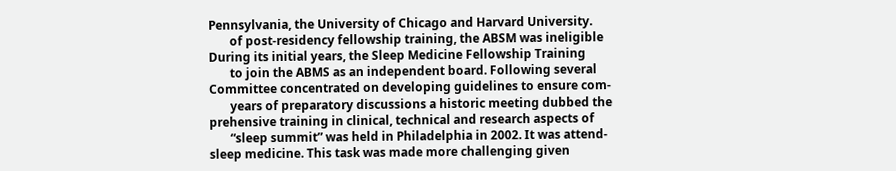Pennsylvania, the University of Chicago and Harvard University.
       of post-residency fellowship training, the ABSM was ineligible                          During its initial years, the Sleep Medicine Fellowship Training
       to join the ABMS as an independent board. Following several                          Committee concentrated on developing guidelines to ensure com-
       years of preparatory discussions a historic meeting dubbed the                       prehensive training in clinical, technical and research aspects of
       “sleep summit” was held in Philadelphia in 2002. It was attend-                      sleep medicine. This task was made more challenging given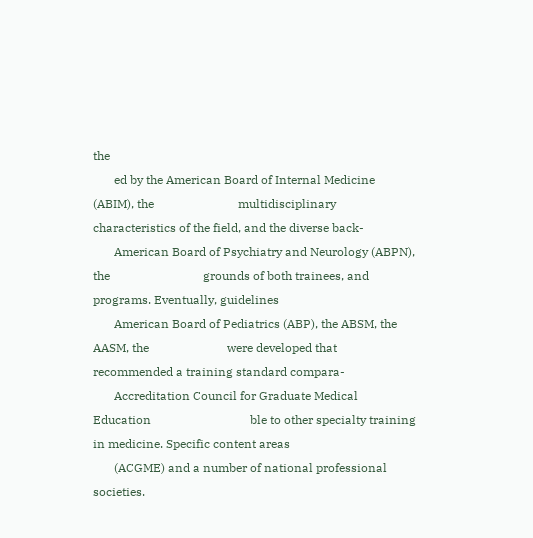the
       ed by the American Board of Internal Medicine (ABIM), the                            multidisciplinary characteristics of the field, and the diverse back-
       American Board of Psychiatry and Neurology (ABPN), the                               grounds of both trainees, and programs. Eventually, guidelines
       American Board of Pediatrics (ABP), the ABSM, the AASM, the                          were developed that recommended a training standard compara-
       Accreditation Council for Graduate Medical Education                                 ble to other specialty training in medicine. Specific content areas
       (ACGME) and a number of national professional societies.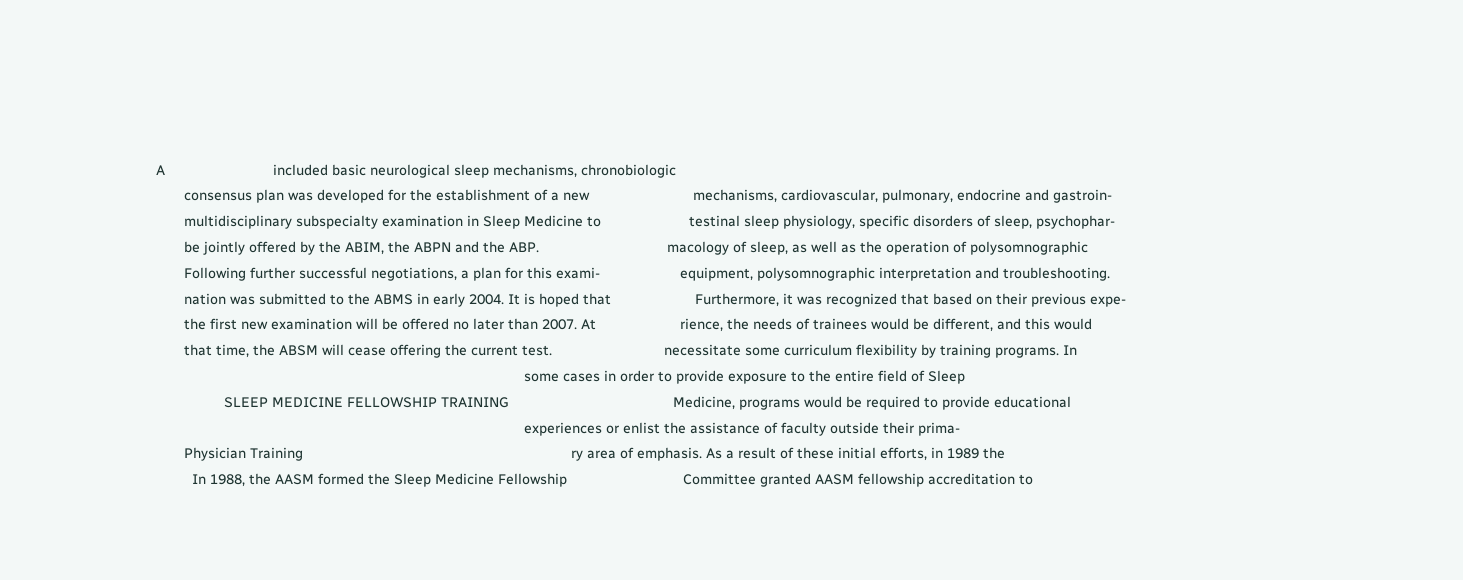A                           included basic neurological sleep mechanisms, chronobiologic
       consensus plan was developed for the establishment of a new                          mechanisms, cardiovascular, pulmonary, endocrine and gastroin-
       multidisciplinary subspecialty examination in Sleep Medicine to                      testinal sleep physiology, specific disorders of sleep, psychophar-
       be jointly offered by the ABIM, the ABPN and the ABP.                                macology of sleep, as well as the operation of polysomnographic
       Following further successful negotiations, a plan for this exami-                    equipment, polysomnographic interpretation and troubleshooting.
       nation was submitted to the ABMS in early 2004. It is hoped that                     Furthermore, it was recognized that based on their previous expe-
       the first new examination will be offered no later than 2007. At                     rience, the needs of trainees would be different, and this would
       that time, the ABSM will cease offering the current test.                            necessitate some curriculum flexibility by training programs. In
                                                                                            some cases in order to provide exposure to the entire field of Sleep
                 SLEEP MEDICINE FELLOWSHIP TRAINING                                         Medicine, programs would be required to provide educational
                                                                                            experiences or enlist the assistance of faculty outside their prima-
       Physician Training                                                                   ry area of emphasis. As a result of these initial efforts, in 1989 the
         In 1988, the AASM formed the Sleep Medicine Fellowship                             Committee granted AASM fellowship accreditation to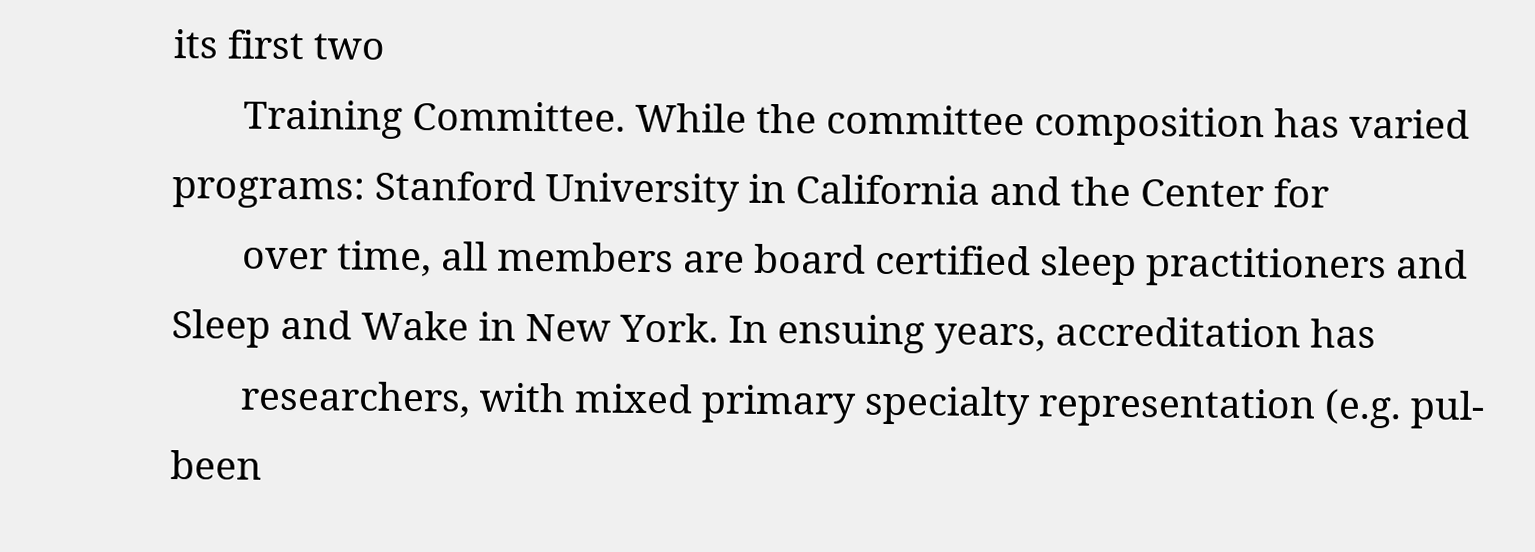its first two
       Training Committee. While the committee composition has varied                       programs: Stanford University in California and the Center for
       over time, all members are board certified sleep practitioners and                   Sleep and Wake in New York. In ensuing years, accreditation has
       researchers, with mixed primary specialty representation (e.g. pul-                  been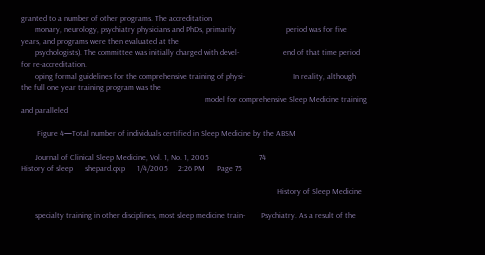granted to a number of other programs. The accreditation
       monary, neurology, psychiatry physicians and PhDs, primarily                         period was for five years, and programs were then evaluated at the
       psychologists). The committee was initially charged with devel-                      end of that time period for re-accreditation.
       oping formal guidelines for the comprehensive training of physi-                        In reality, although the full one year training program was the
                                                                                            model for comprehensive Sleep Medicine training and paralleled

        Figure 4—Total number of individuals certified in Sleep Medicine by the ABSM

       Journal of Clinical Sleep Medicine, Vol. 1, No. 1, 2005                         74
History of sleep      shepard.qxp      1/4/2005     2:26 PM      Page 75

                                                                                                                                History of Sleep Medicine

       specialty training in other disciplines, most sleep medicine train-        Psychiatry. As a result of the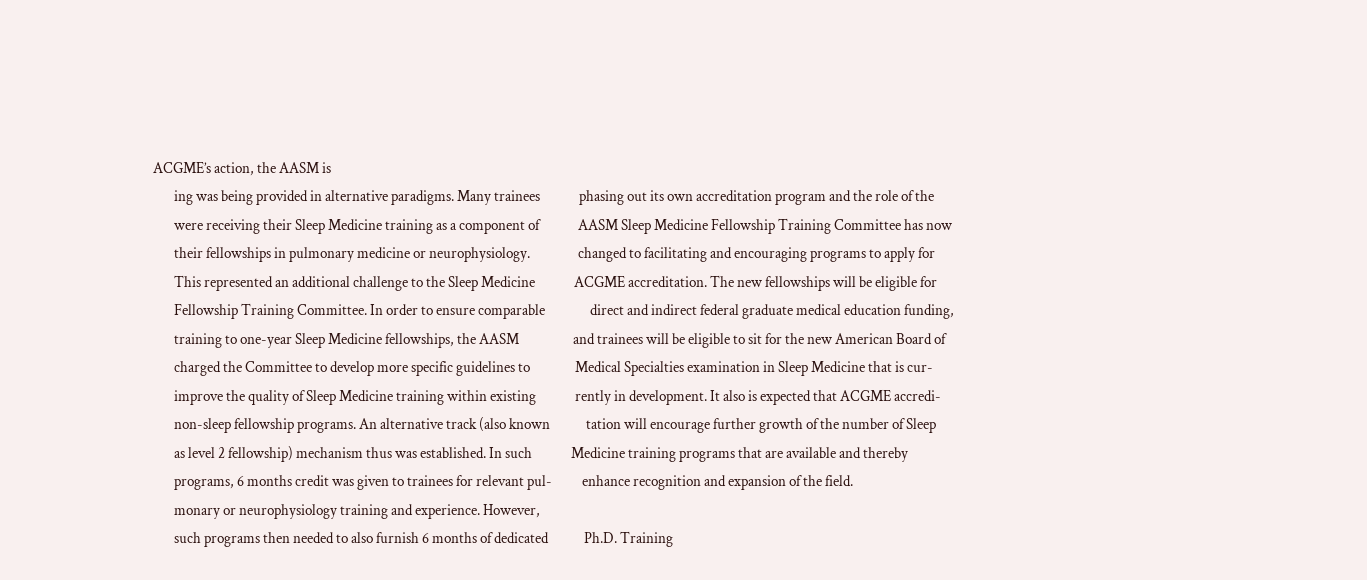ACGME’s action, the AASM is
       ing was being provided in alternative paradigms. Many trainees             phasing out its own accreditation program and the role of the
       were receiving their Sleep Medicine training as a component of             AASM Sleep Medicine Fellowship Training Committee has now
       their fellowships in pulmonary medicine or neurophysiology.                changed to facilitating and encouraging programs to apply for
       This represented an additional challenge to the Sleep Medicine             ACGME accreditation. The new fellowships will be eligible for
       Fellowship Training Committee. In order to ensure comparable               direct and indirect federal graduate medical education funding,
       training to one-year Sleep Medicine fellowships, the AASM                  and trainees will be eligible to sit for the new American Board of
       charged the Committee to develop more specific guidelines to               Medical Specialties examination in Sleep Medicine that is cur-
       improve the quality of Sleep Medicine training within existing             rently in development. It also is expected that ACGME accredi-
       non-sleep fellowship programs. An alternative track (also known            tation will encourage further growth of the number of Sleep
       as level 2 fellowship) mechanism thus was established. In such             Medicine training programs that are available and thereby
       programs, 6 months credit was given to trainees for relevant pul-          enhance recognition and expansion of the field.
       monary or neurophysiology training and experience. However,
       such programs then needed to also furnish 6 months of dedicated            Ph.D. Training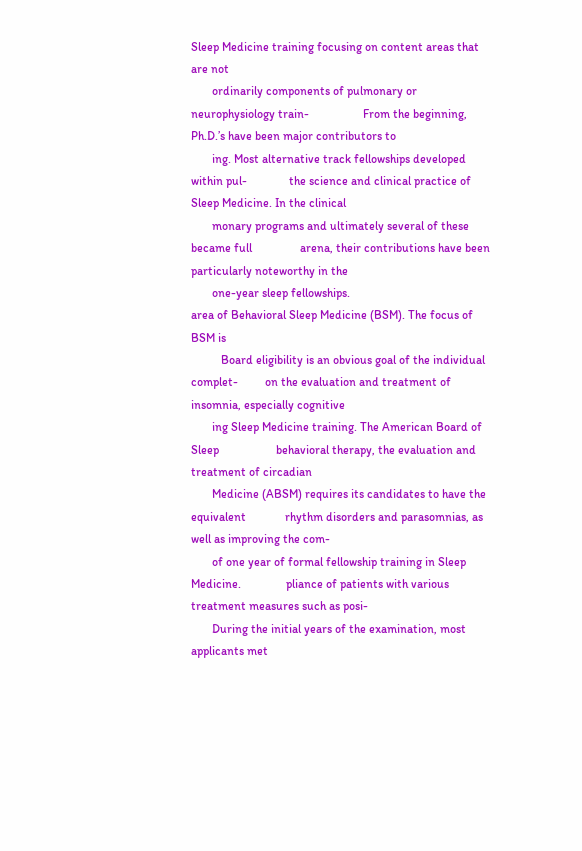Sleep Medicine training focusing on content areas that are not
       ordinarily components of pulmonary or neurophysiology train-                  From the beginning, Ph.D.’s have been major contributors to
       ing. Most alternative track fellowships developed within pul-              the science and clinical practice of Sleep Medicine. In the clinical
       monary programs and ultimately several of these became full                arena, their contributions have been particularly noteworthy in the
       one-year sleep fellowships.                                                area of Behavioral Sleep Medicine (BSM). The focus of BSM is
          Board eligibility is an obvious goal of the individual complet-         on the evaluation and treatment of insomnia, especially cognitive
       ing Sleep Medicine training. The American Board of Sleep                   behavioral therapy, the evaluation and treatment of circadian
       Medicine (ABSM) requires its candidates to have the equivalent             rhythm disorders and parasomnias, as well as improving the com-
       of one year of formal fellowship training in Sleep Medicine.               pliance of patients with various treatment measures such as posi-
       During the initial years of the examination, most applicants met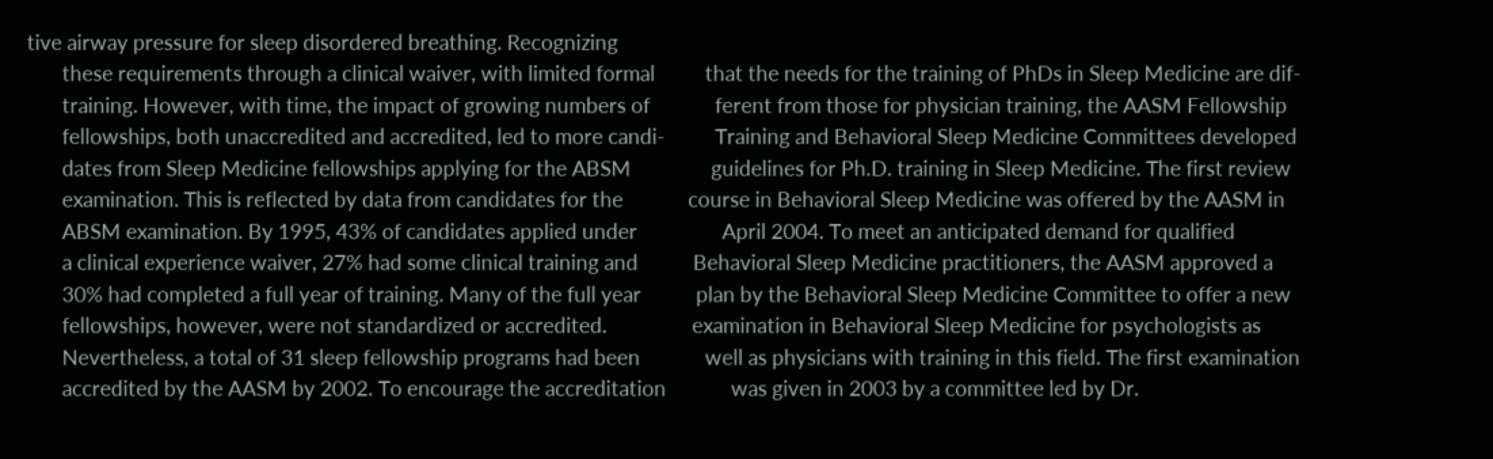tive airway pressure for sleep disordered breathing. Recognizing
       these requirements through a clinical waiver, with limited formal          that the needs for the training of PhDs in Sleep Medicine are dif-
       training. However, with time, the impact of growing numbers of             ferent from those for physician training, the AASM Fellowship
       fellowships, both unaccredited and accredited, led to more candi-          Training and Behavioral Sleep Medicine Committees developed
       dates from Sleep Medicine fellowships applying for the ABSM                guidelines for Ph.D. training in Sleep Medicine. The first review
       examination. This is reflected by data from candidates for the             course in Behavioral Sleep Medicine was offered by the AASM in
       ABSM examination. By 1995, 43% of candidates applied under                 April 2004. To meet an anticipated demand for qualified
       a clinical experience waiver, 27% had some clinical training and           Behavioral Sleep Medicine practitioners, the AASM approved a
       30% had completed a full year of training. Many of the full year           plan by the Behavioral Sleep Medicine Committee to offer a new
       fellowships, however, were not standardized or accredited.                 examination in Behavioral Sleep Medicine for psychologists as
       Nevertheless, a total of 31 sleep fellowship programs had been             well as physicians with training in this field. The first examination
       accredited by the AASM by 2002. To encourage the accreditation             was given in 2003 by a committee led by Dr.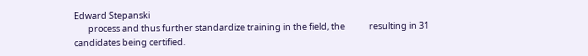Edward Stepanski
       process and thus further standardize training in the field, the            resulting in 31 candidates being certified.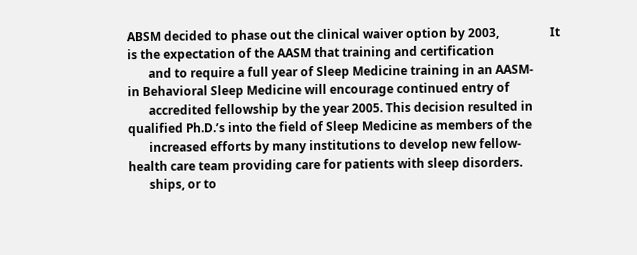ABSM decided to phase out the clinical waiver option by 2003,                 It is the expectation of the AASM that training and certification
       and to require a full year of Sleep Medicine training in an AASM-          in Behavioral Sleep Medicine will encourage continued entry of
       accredited fellowship by the year 2005. This decision resulted in          qualified Ph.D.’s into the field of Sleep Medicine as members of the
       increased efforts by many institutions to develop new fellow-              health care team providing care for patients with sleep disorders.
       ships, or to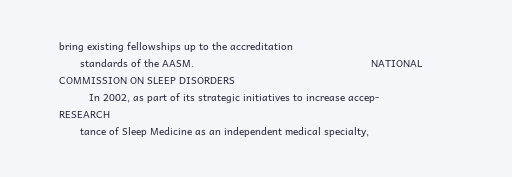bring existing fellowships up to the accreditation
       standards of the AASM.                                                           NATIONAL COMMISSION ON SLEEP DISORDERS
          In 2002, as part of its strategic initiatives to increase accep-                            RESEARCH
       tance of Sleep Medicine as an independent medical specialty,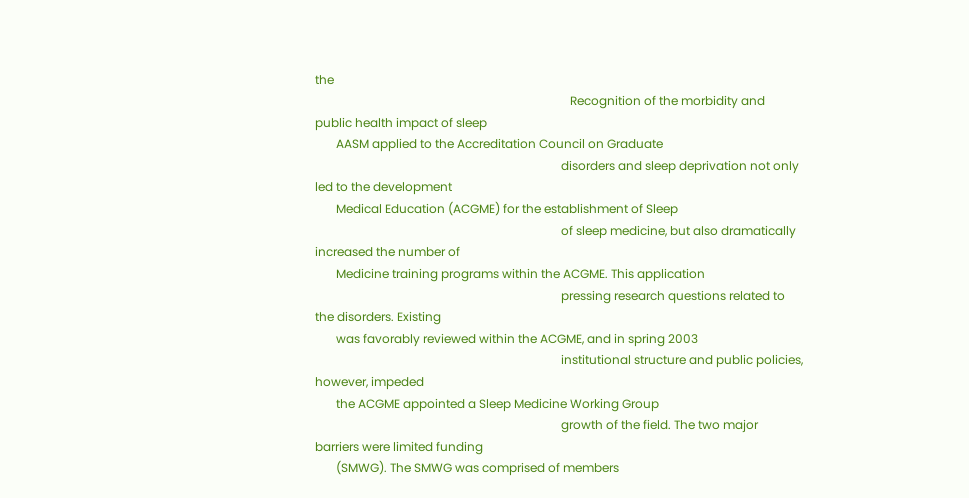the
                                                                                     Recognition of the morbidity and public health impact of sleep
       AASM applied to the Accreditation Council on Graduate
                                                                                  disorders and sleep deprivation not only led to the development
       Medical Education (ACGME) for the establishment of Sleep
                                                                                  of sleep medicine, but also dramatically increased the number of
       Medicine training programs within the ACGME. This application
                                                                                  pressing research questions related to the disorders. Existing
       was favorably reviewed within the ACGME, and in spring 2003
                                                                                  institutional structure and public policies, however, impeded
       the ACGME appointed a Sleep Medicine Working Group
                                                                                  growth of the field. The two major barriers were limited funding
       (SMWG). The SMWG was comprised of members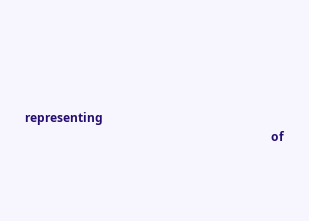representing
                                                                                  of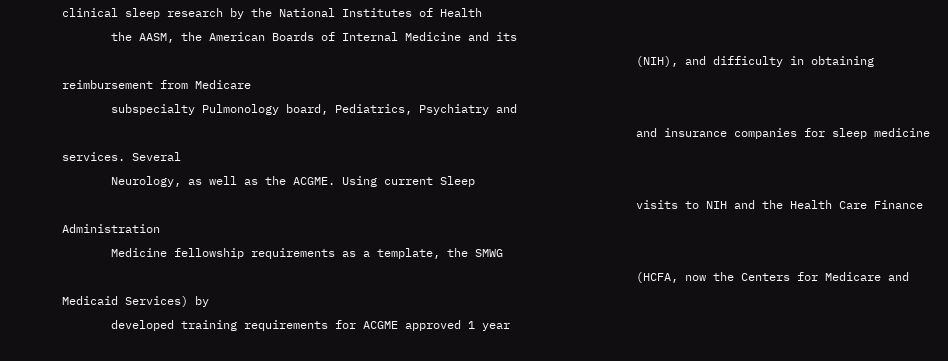clinical sleep research by the National Institutes of Health
       the AASM, the American Boards of Internal Medicine and its
                                                                                  (NIH), and difficulty in obtaining reimbursement from Medicare
       subspecialty Pulmonology board, Pediatrics, Psychiatry and
                                                                                  and insurance companies for sleep medicine services. Several
       Neurology, as well as the ACGME. Using current Sleep
                                                                                  visits to NIH and the Health Care Finance Administration
       Medicine fellowship requirements as a template, the SMWG
                                                                                  (HCFA, now the Centers for Medicare and Medicaid Services) by
       developed training requirements for ACGME approved 1 year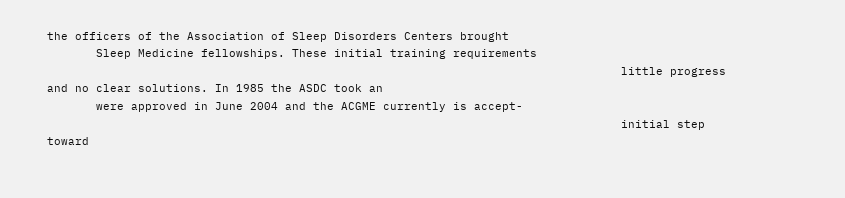the officers of the Association of Sleep Disorders Centers brought
       Sleep Medicine fellowships. These initial training requirements
                                                                                  little progress and no clear solutions. In 1985 the ASDC took an
       were approved in June 2004 and the ACGME currently is accept-
                                                                                  initial step toward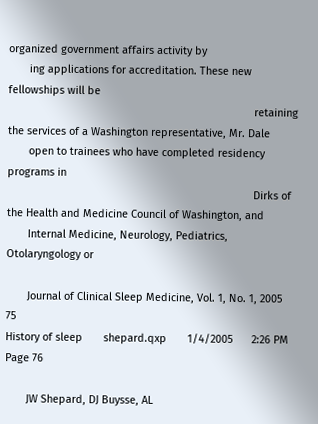organized government affairs activity by
       ing applications for accreditation. These new fellowships will be
                                                                                  retaining the services of a Washington representative, Mr. Dale
       open to trainees who have completed residency programs in
                                                                                  Dirks of the Health and Medicine Council of Washington, and
       Internal Medicine, Neurology, Pediatrics, Otolaryngology or

       Journal of Clinical Sleep Medicine, Vol. 1, No. 1, 2005               75
History of sleep       shepard.qxp       1/4/2005      2:26 PM     Page 76

       JW Shepard, DJ Buysse, AL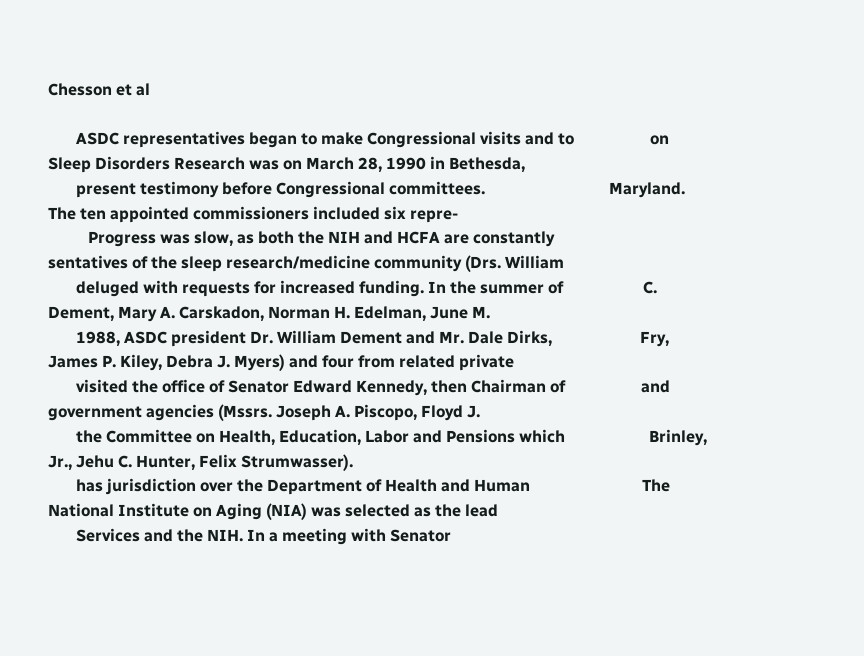Chesson et al

       ASDC representatives began to make Congressional visits and to                   on Sleep Disorders Research was on March 28, 1990 in Bethesda,
       present testimony before Congressional committees.                               Maryland. The ten appointed commissioners included six repre-
          Progress was slow, as both the NIH and HCFA are constantly                    sentatives of the sleep research/medicine community (Drs. William
       deluged with requests for increased funding. In the summer of                    C. Dement, Mary A. Carskadon, Norman H. Edelman, June M.
       1988, ASDC president Dr. William Dement and Mr. Dale Dirks,                      Fry, James P. Kiley, Debra J. Myers) and four from related private
       visited the office of Senator Edward Kennedy, then Chairman of                   and government agencies (Mssrs. Joseph A. Piscopo, Floyd J.
       the Committee on Health, Education, Labor and Pensions which                     Brinley, Jr., Jehu C. Hunter, Felix Strumwasser).
       has jurisdiction over the Department of Health and Human                            The National Institute on Aging (NIA) was selected as the lead
       Services and the NIH. In a meeting with Senator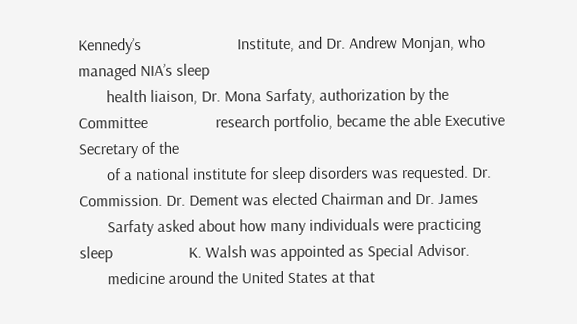Kennedy’s                        Institute, and Dr. Andrew Monjan, who managed NIA’s sleep
       health liaison, Dr. Mona Sarfaty, authorization by the Committee                 research portfolio, became the able Executive Secretary of the
       of a national institute for sleep disorders was requested. Dr.                   Commission. Dr. Dement was elected Chairman and Dr. James
       Sarfaty asked about how many individuals were practicing sleep                   K. Walsh was appointed as Special Advisor.
       medicine around the United States at that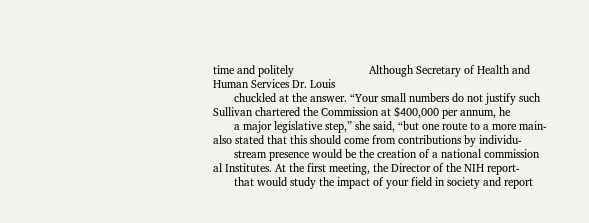time and politely                         Although Secretary of Health and Human Services Dr. Louis
       chuckled at the answer. “Your small numbers do not justify such                  Sullivan chartered the Commission at $400,000 per annum, he
       a major legislative step,” she said, “but one route to a more main-              also stated that this should come from contributions by individu-
       stream presence would be the creation of a national commission                   al Institutes. At the first meeting, the Director of the NIH report-
       that would study the impact of your field in society and report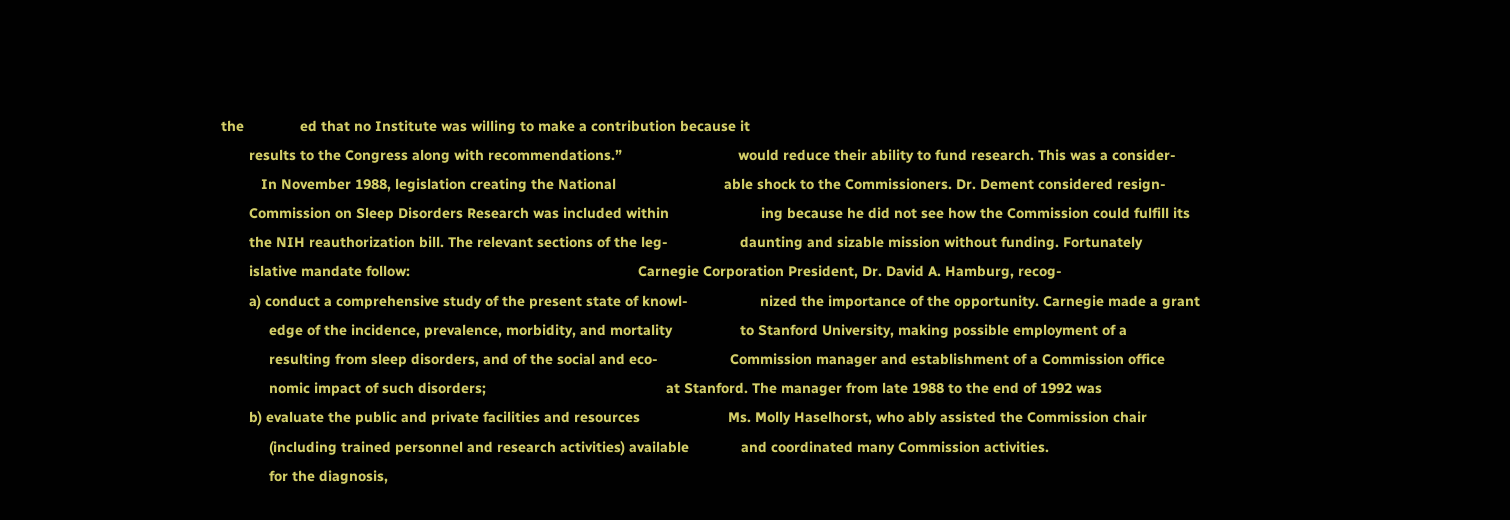the              ed that no Institute was willing to make a contribution because it
       results to the Congress along with recommendations.”                             would reduce their ability to fund research. This was a consider-
          In November 1988, legislation creating the National                           able shock to the Commissioners. Dr. Dement considered resign-
       Commission on Sleep Disorders Research was included within                       ing because he did not see how the Commission could fulfill its
       the NIH reauthorization bill. The relevant sections of the leg-                  daunting and sizable mission without funding. Fortunately
       islative mandate follow:                                                         Carnegie Corporation President, Dr. David A. Hamburg, recog-
       a) conduct a comprehensive study of the present state of knowl-                  nized the importance of the opportunity. Carnegie made a grant
            edge of the incidence, prevalence, morbidity, and mortality                 to Stanford University, making possible employment of a
            resulting from sleep disorders, and of the social and eco-                  Commission manager and establishment of a Commission office
            nomic impact of such disorders;                                             at Stanford. The manager from late 1988 to the end of 1992 was
       b) evaluate the public and private facilities and resources                      Ms. Molly Haselhorst, who ably assisted the Commission chair
            (including trained personnel and research activities) available             and coordinated many Commission activities.
            for the diagnosis,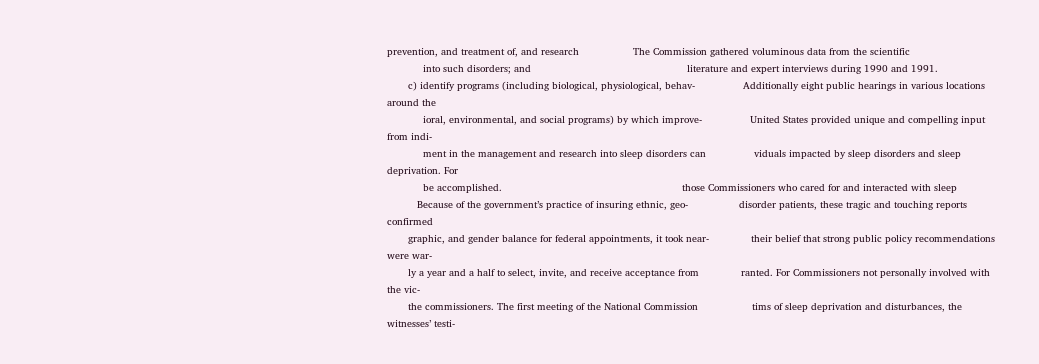prevention, and treatment of, and research                  The Commission gathered voluminous data from the scientific
            into such disorders; and                                                    literature and expert interviews during 1990 and 1991.
       c) identify programs (including biological, physiological, behav-                Additionally eight public hearings in various locations around the
            ioral, environmental, and social programs) by which improve-                United States provided unique and compelling input from indi-
            ment in the management and research into sleep disorders can                viduals impacted by sleep disorders and sleep deprivation. For
            be accomplished.                                                            those Commissioners who cared for and interacted with sleep
          Because of the government’s practice of insuring ethnic, geo-                 disorder patients, these tragic and touching reports confirmed
       graphic, and gender balance for federal appointments, it took near-              their belief that strong public policy recommendations were war-
       ly a year and a half to select, invite, and receive acceptance from              ranted. For Commissioners not personally involved with the vic-
       the commissioners. The first meeting of the National Commission                  tims of sleep deprivation and disturbances, the witnesses’ testi-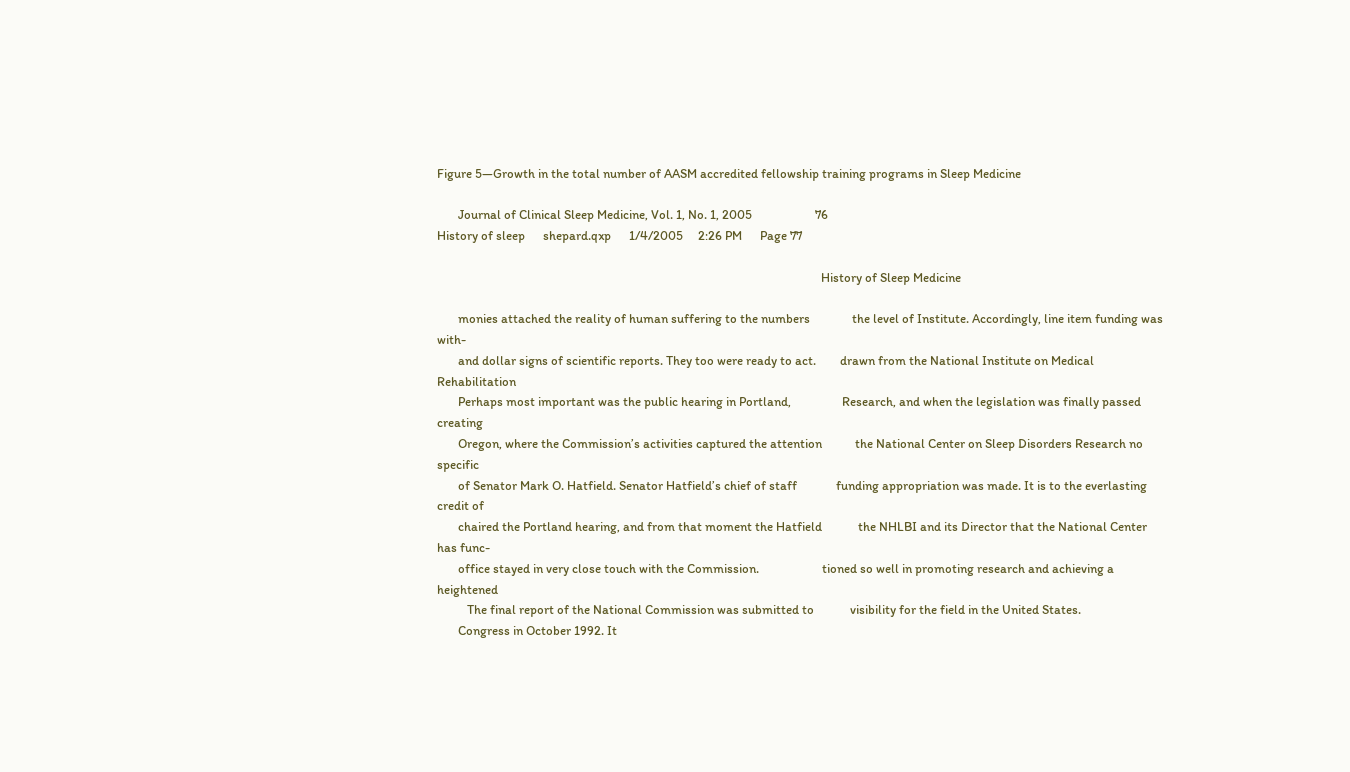Figure 5—Growth in the total number of AASM accredited fellowship training programs in Sleep Medicine

       Journal of Clinical Sleep Medicine, Vol. 1, No. 1, 2005                     76
History of sleep      shepard.qxp      1/4/2005     2:26 PM      Page 77

                                                                                                                                History of Sleep Medicine

       monies attached the reality of human suffering to the numbers              the level of Institute. Accordingly, line item funding was with-
       and dollar signs of scientific reports. They too were ready to act.        drawn from the National Institute on Medical Rehabilitation
       Perhaps most important was the public hearing in Portland,                 Research, and when the legislation was finally passed creating
       Oregon, where the Commission’s activities captured the attention           the National Center on Sleep Disorders Research no specific
       of Senator Mark O. Hatfield. Senator Hatfield’s chief of staff             funding appropriation was made. It is to the everlasting credit of
       chaired the Portland hearing, and from that moment the Hatfield            the NHLBI and its Director that the National Center has func-
       office stayed in very close touch with the Commission.                     tioned so well in promoting research and achieving a heightened
          The final report of the National Commission was submitted to            visibility for the field in the United States.
       Congress in October 1992. It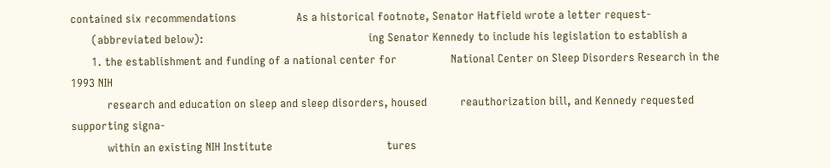contained six recommendations                    As a historical footnote, Senator Hatfield wrote a letter request-
       (abbreviated below):                                                       ing Senator Kennedy to include his legislation to establish a
       1. the establishment and funding of a national center for                  National Center on Sleep Disorders Research in the 1993 NIH
            research and education on sleep and sleep disorders, housed           reauthorization bill, and Kennedy requested supporting signa-
            within an existing NIH Institute                                      tures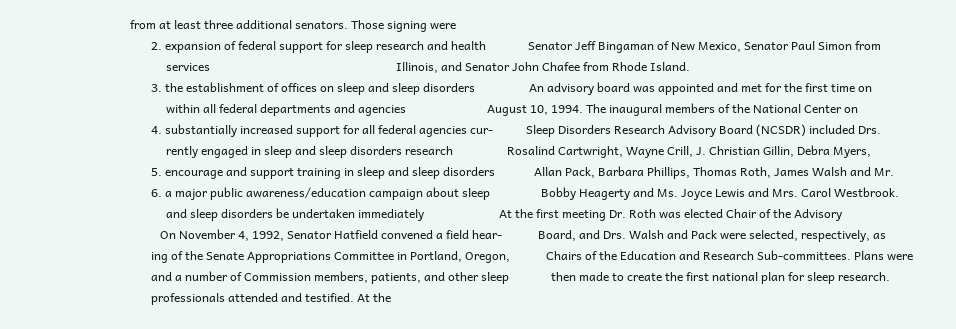from at least three additional senators. Those signing were
       2. expansion of federal support for sleep research and health              Senator Jeff Bingaman of New Mexico, Senator Paul Simon from
            services                                                              Illinois, and Senator John Chafee from Rhode Island.
       3. the establishment of offices on sleep and sleep disorders                  An advisory board was appointed and met for the first time on
            within all federal departments and agencies                           August 10, 1994. The inaugural members of the National Center on
       4. substantially increased support for all federal agencies cur-           Sleep Disorders Research Advisory Board (NCSDR) included Drs.
            rently engaged in sleep and sleep disorders research                  Rosalind Cartwright, Wayne Crill, J. Christian Gillin, Debra Myers,
       5. encourage and support training in sleep and sleep disorders             Allan Pack, Barbara Phillips, Thomas Roth, James Walsh and Mr.
       6. a major public awareness/education campaign about sleep                 Bobby Heagerty and Ms. Joyce Lewis and Mrs. Carol Westbrook.
            and sleep disorders be undertaken immediately                         At the first meeting Dr. Roth was elected Chair of the Advisory
          On November 4, 1992, Senator Hatfield convened a field hear-            Board, and Drs. Walsh and Pack were selected, respectively, as
       ing of the Senate Appropriations Committee in Portland, Oregon,            Chairs of the Education and Research Sub-committees. Plans were
       and a number of Commission members, patients, and other sleep              then made to create the first national plan for sleep research.
       professionals attended and testified. At the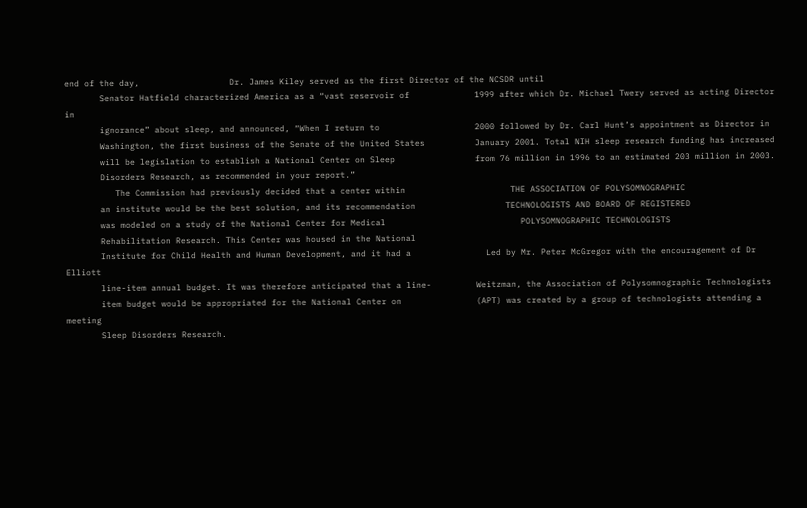end of the day,                  Dr. James Kiley served as the first Director of the NCSDR until
       Senator Hatfield characterized America as a “vast reservoir of             1999 after which Dr. Michael Twery served as acting Director in
       ignorance” about sleep, and announced, “When I return to                   2000 followed by Dr. Carl Hunt’s appointment as Director in
       Washington, the first business of the Senate of the United States          January 2001. Total NIH sleep research funding has increased
       will be legislation to establish a National Center on Sleep                from 76 million in 1996 to an estimated 203 million in 2003.
       Disorders Research, as recommended in your report.”
          The Commission had previously decided that a center within                     THE ASSOCIATION OF POLYSOMNOGRAPHIC
       an institute would be the best solution, and its recommendation                  TECHNOLOGISTS AND BOARD OF REGISTERED
       was modeled on a study of the National Center for Medical                           POLYSOMNOGRAPHIC TECHNOLOGISTS
       Rehabilitation Research. This Center was housed in the National
       Institute for Child Health and Human Development, and it had a               Led by Mr. Peter McGregor with the encouragement of Dr Elliott
       line-item annual budget. It was therefore anticipated that a line-         Weitzman, the Association of Polysomnographic Technologists
       item budget would be appropriated for the National Center on               (APT) was created by a group of technologists attending a meeting
       Sleep Disorders Research.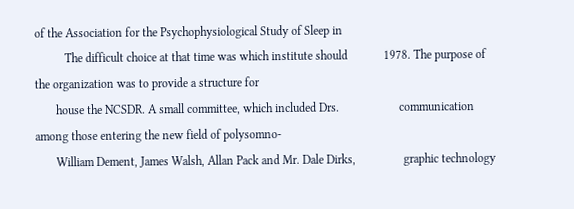of the Association for the Psychophysiological Study of Sleep in
          The difficult choice at that time was which institute should            1978. The purpose of the organization was to provide a structure for
       house the NCSDR. A small committee, which included Drs.                    communication among those entering the new field of polysomno-
       William Dement, James Walsh, Allan Pack and Mr. Dale Dirks,                graphic technology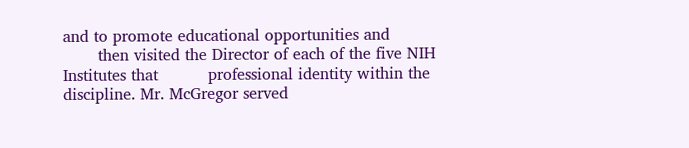and to promote educational opportunities and
       then visited the Director of each of the five NIH Institutes that          professional identity within the discipline. Mr. McGregor served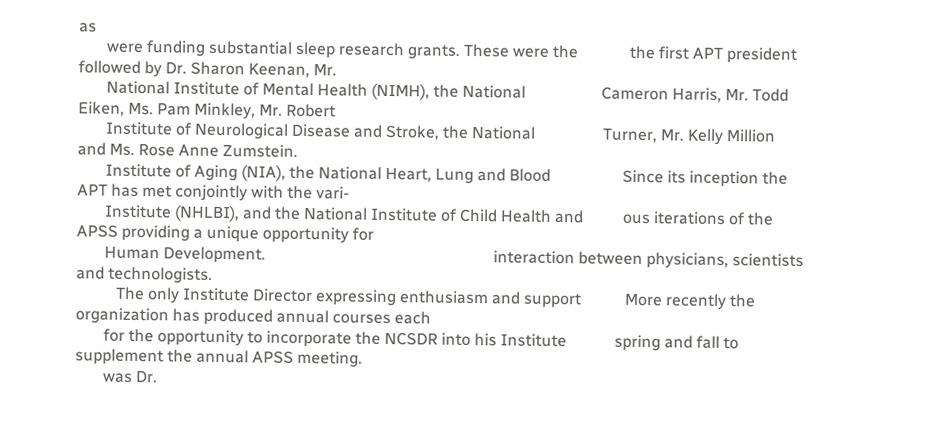as
       were funding substantial sleep research grants. These were the             the first APT president followed by Dr. Sharon Keenan, Mr.
       National Institute of Mental Health (NIMH), the National                   Cameron Harris, Mr. Todd Eiken, Ms. Pam Minkley, Mr. Robert
       Institute of Neurological Disease and Stroke, the National                 Turner, Mr. Kelly Million and Ms. Rose Anne Zumstein.
       Institute of Aging (NIA), the National Heart, Lung and Blood                  Since its inception the APT has met conjointly with the vari-
       Institute (NHLBI), and the National Institute of Child Health and          ous iterations of the APSS providing a unique opportunity for
       Human Development.                                                         interaction between physicians, scientists and technologists.
          The only Institute Director expressing enthusiasm and support           More recently the organization has produced annual courses each
       for the opportunity to incorporate the NCSDR into his Institute            spring and fall to supplement the annual APSS meeting.
       was Dr.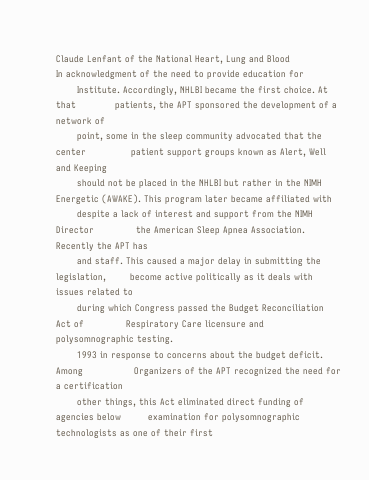Claude Lenfant of the National Heart, Lung and Blood                 In acknowledgment of the need to provide education for
       Institute. Accordingly, NHLBI became the first choice. At that             patients, the APT sponsored the development of a network of
       point, some in the sleep community advocated that the center               patient support groups known as Alert, Well and Keeping
       should not be placed in the NHLBI but rather in the NIMH                   Energetic (AWAKE). This program later became affiliated with
       despite a lack of interest and support from the NIMH Director              the American Sleep Apnea Association. Recently the APT has
       and staff. This caused a major delay in submitting the legislation,        become active politically as it deals with issues related to
       during which Congress passed the Budget Reconciliation Act of              Respiratory Care licensure and polysomnographic testing.
       1993 in response to concerns about the budget deficit. Among                 Organizers of the APT recognized the need for a certification
       other things, this Act eliminated direct funding of agencies below         examination for polysomnographic technologists as one of their first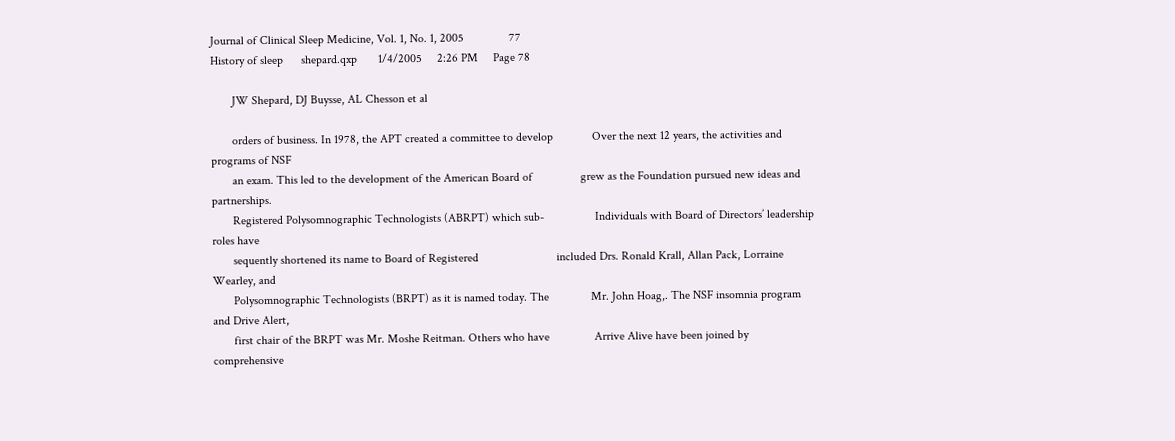Journal of Clinical Sleep Medicine, Vol. 1, No. 1, 2005               77
History of sleep      shepard.qxp       1/4/2005     2:26 PM     Page 78

       JW Shepard, DJ Buysse, AL Chesson et al

       orders of business. In 1978, the APT created a committee to develop             Over the next 12 years, the activities and programs of NSF
       an exam. This led to the development of the American Board of                grew as the Foundation pursued new ideas and partnerships.
       Registered Polysomnographic Technologists (ABRPT) which sub-                 Individuals with Board of Directors’ leadership roles have
       sequently shortened its name to Board of Registered                          included Drs. Ronald Krall, Allan Pack, Lorraine Wearley, and
       Polysomnographic Technologists (BRPT) as it is named today. The              Mr. John Hoag,. The NSF insomnia program and Drive Alert,
       first chair of the BRPT was Mr. Moshe Reitman. Others who have               Arrive Alive have been joined by comprehensive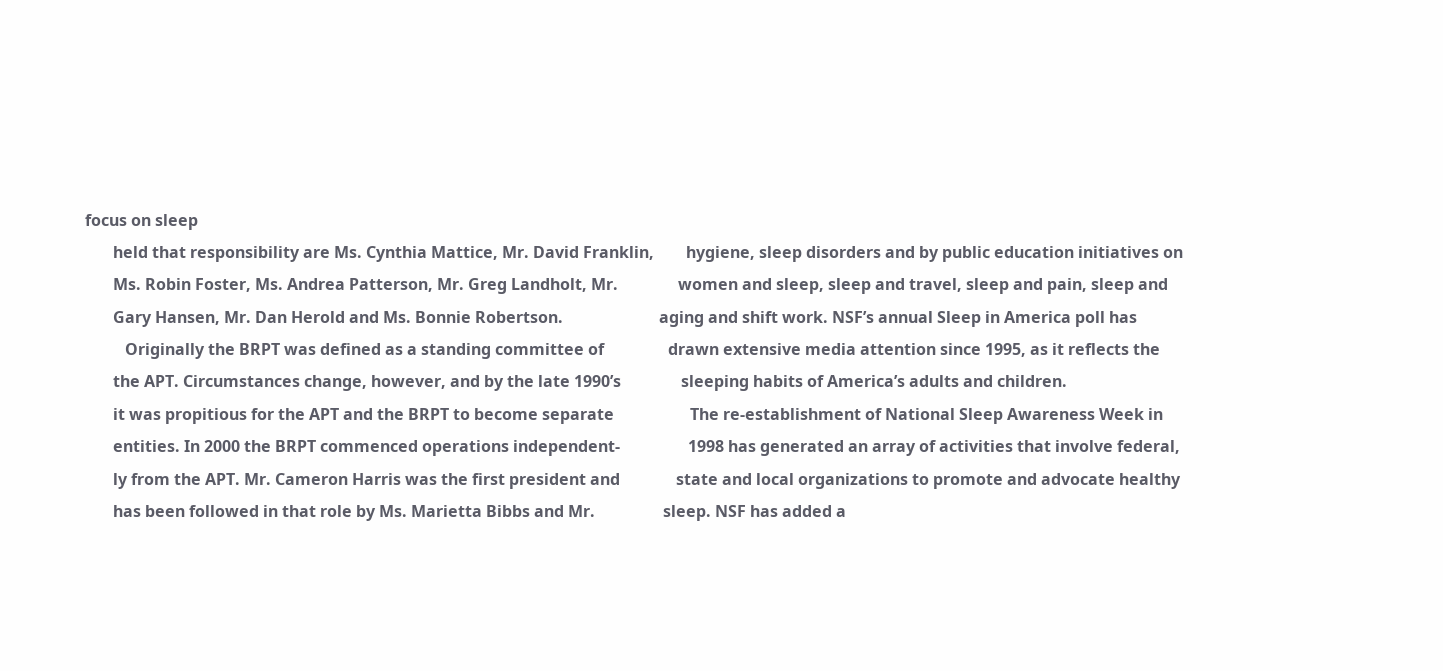focus on sleep
       held that responsibility are Ms. Cynthia Mattice, Mr. David Franklin,        hygiene, sleep disorders and by public education initiatives on
       Ms. Robin Foster, Ms. Andrea Patterson, Mr. Greg Landholt, Mr.               women and sleep, sleep and travel, sleep and pain, sleep and
       Gary Hansen, Mr. Dan Herold and Ms. Bonnie Robertson.                        aging and shift work. NSF’s annual Sleep in America poll has
          Originally the BRPT was defined as a standing committee of                drawn extensive media attention since 1995, as it reflects the
       the APT. Circumstances change, however, and by the late 1990’s               sleeping habits of America’s adults and children.
       it was propitious for the APT and the BRPT to become separate                   The re-establishment of National Sleep Awareness Week in
       entities. In 2000 the BRPT commenced operations independent-                 1998 has generated an array of activities that involve federal,
       ly from the APT. Mr. Cameron Harris was the first president and              state and local organizations to promote and advocate healthy
       has been followed in that role by Ms. Marietta Bibbs and Mr.                 sleep. NSF has added a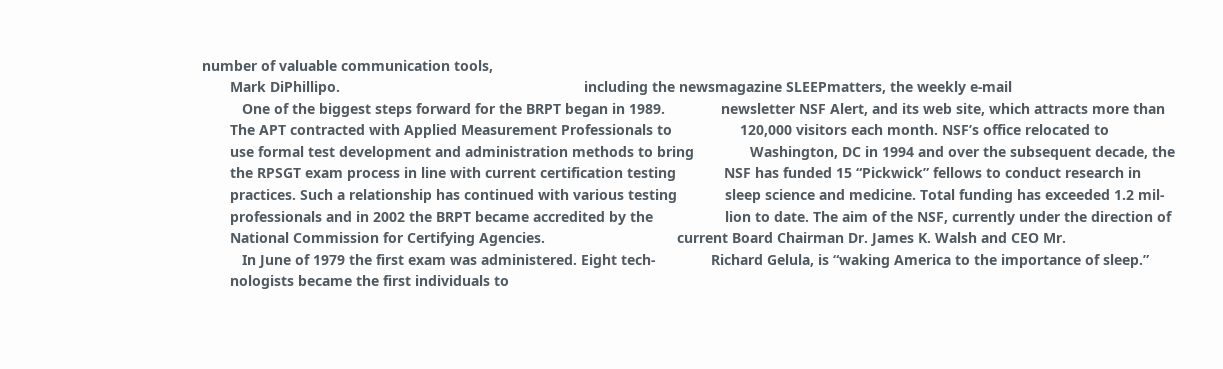number of valuable communication tools,
       Mark DiPhillipo.                                                             including the newsmagazine SLEEPmatters, the weekly e-mail
          One of the biggest steps forward for the BRPT began in 1989.              newsletter NSF Alert, and its web site, which attracts more than
       The APT contracted with Applied Measurement Professionals to                 120,000 visitors each month. NSF’s office relocated to
       use formal test development and administration methods to bring              Washington, DC in 1994 and over the subsequent decade, the
       the RPSGT exam process in line with current certification testing            NSF has funded 15 “Pickwick” fellows to conduct research in
       practices. Such a relationship has continued with various testing            sleep science and medicine. Total funding has exceeded 1.2 mil-
       professionals and in 2002 the BRPT became accredited by the                  lion to date. The aim of the NSF, currently under the direction of
       National Commission for Certifying Agencies.                                 current Board Chairman Dr. James K. Walsh and CEO Mr.
          In June of 1979 the first exam was administered. Eight tech-              Richard Gelula, is “waking America to the importance of sleep.”
       nologists became the first individuals to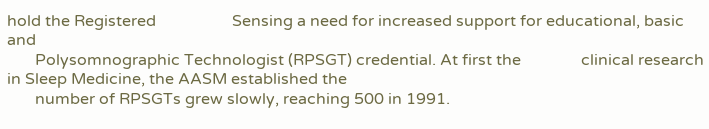hold the Registered                   Sensing a need for increased support for educational, basic and
       Polysomnographic Technologist (RPSGT) credential. At first the               clinical research in Sleep Medicine, the AASM established the
       number of RPSGTs grew slowly, reaching 500 in 1991.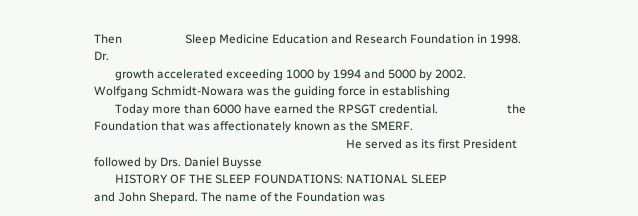Then                     Sleep Medicine Education and Research Foundation in 1998. Dr.
       growth accelerated exceeding 1000 by 1994 and 5000 by 2002.                  Wolfgang Schmidt-Nowara was the guiding force in establishing
       Today more than 6000 have earned the RPSGT credential.                       the Foundation that was affectionately known as the SMERF.
                                                                                    He served as its first President followed by Drs. Daniel Buysse
       HISTORY OF THE SLEEP FOUNDATIONS: NATIONAL SLEEP                             and John Shepard. The name of the Foundation was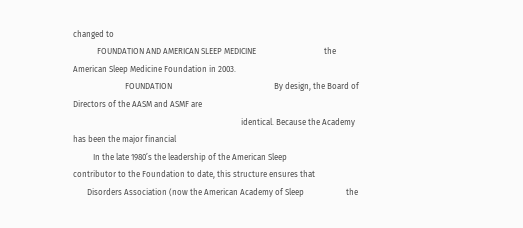changed to
            FOUNDATION AND AMERICAN SLEEP MEDICINE                                  the American Sleep Medicine Foundation in 2003.
                          FOUNDATION                                                   By design, the Board of Directors of the AASM and ASMF are
                                                                                    identical. Because the Academy has been the major financial
          In the late 1980’s the leadership of the American Sleep                   contributor to the Foundation to date, this structure ensures that
       Disorders Association (now the American Academy of Sleep                     the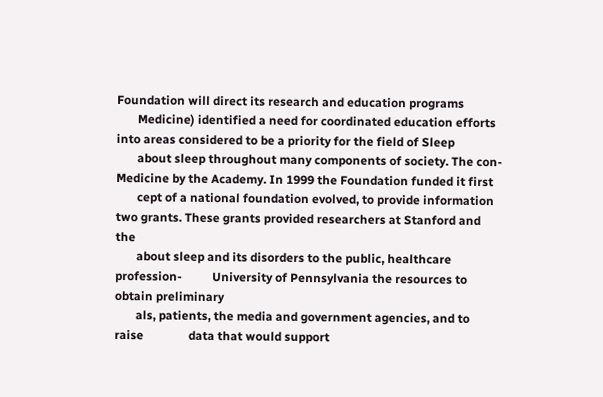Foundation will direct its research and education programs
       Medicine) identified a need for coordinated education efforts                into areas considered to be a priority for the field of Sleep
       about sleep throughout many components of society. The con-                  Medicine by the Academy. In 1999 the Foundation funded it first
       cept of a national foundation evolved, to provide information                two grants. These grants provided researchers at Stanford and the
       about sleep and its disorders to the public, healthcare profession-          University of Pennsylvania the resources to obtain preliminary
       als, patients, the media and government agencies, and to raise               data that would support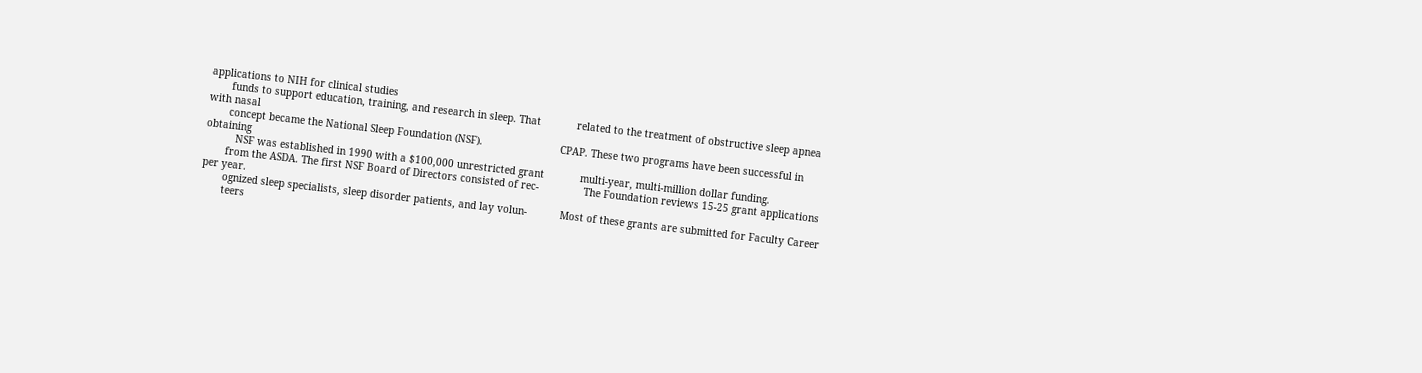applications to NIH for clinical studies
       funds to support education, training, and research in sleep. That            related to the treatment of obstructive sleep apnea with nasal
       concept became the National Sleep Foundation (NSF).                          CPAP. These two programs have been successful in obtaining
          NSF was established in 1990 with a $100,000 unrestricted grant            multi-year, multi-million dollar funding.
       from the ASDA. The first NSF Board of Directors consisted of rec-               The Foundation reviews 15-25 grant applications per year.
       ognized sleep specialists, sleep disorder patients, and lay volun-           Most of these grants are submitted for Faculty Career
       teers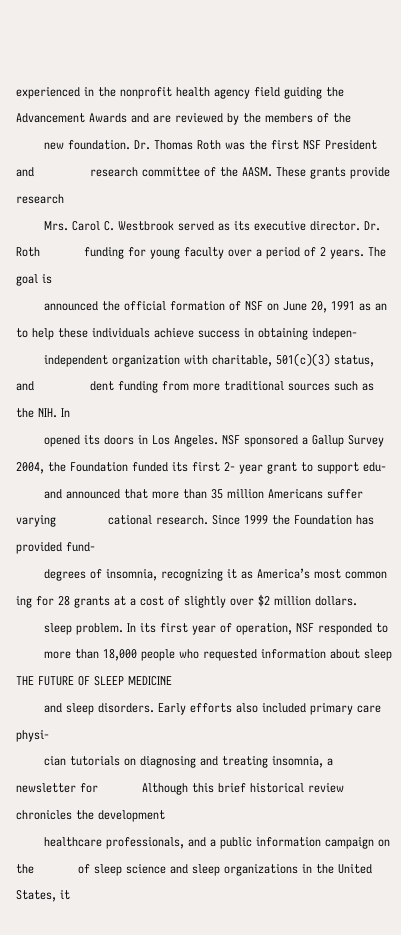experienced in the nonprofit health agency field guiding the           Advancement Awards and are reviewed by the members of the
       new foundation. Dr. Thomas Roth was the first NSF President and              research committee of the AASM. These grants provide research
       Mrs. Carol C. Westbrook served as its executive director. Dr. Roth           funding for young faculty over a period of 2 years. The goal is
       announced the official formation of NSF on June 20, 1991 as an               to help these individuals achieve success in obtaining indepen-
       independent organization with charitable, 501(c)(3) status, and              dent funding from more traditional sources such as the NIH. In
       opened its doors in Los Angeles. NSF sponsored a Gallup Survey               2004, the Foundation funded its first 2- year grant to support edu-
       and announced that more than 35 million Americans suffer varying             cational research. Since 1999 the Foundation has provided fund-
       degrees of insomnia, recognizing it as America’s most common                 ing for 28 grants at a cost of slightly over $2 million dollars.
       sleep problem. In its first year of operation, NSF responded to
       more than 18,000 people who requested information about sleep                             THE FUTURE OF SLEEP MEDICINE
       and sleep disorders. Early efforts also included primary care physi-
       cian tutorials on diagnosing and treating insomnia, a newsletter for           Although this brief historical review chronicles the development
       healthcare professionals, and a public information campaign on the           of sleep science and sleep organizations in the United States, it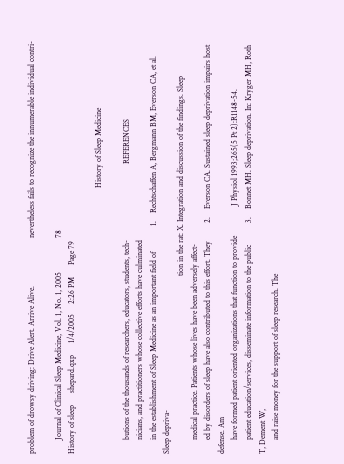problem of drowsy driving: Drive Alert. Arrive Alive.                        nevertheless fails to recognize the innumerable individual contri-

       Journal of Clinical Sleep Medicine, Vol. 1, No. 1, 2005                 78
History of sleep      shepard.qxp      1/4/2005     2:26 PM      Page 79

                                                                                                                                     History of Sleep Medicine

       butions of the thousands of researchers, educators, students, tech-                                      REFERENCES
       nicians, and practitioners whose collective efforts have culminated
       in the establishment of Sleep Medicine as an important field of             1.    Rechtschaffen A, Bergmann BM, Everson CA, et al. Sleep depriva-
                                                                                         tion in the rat: X. Integration and discussion of the findings. Sleep
       medical practice. Patients whose lives have been adversely affect-
       ed by disorders of sleep have also contributed to this effort. They         2.    Everson CA. Sustained sleep deprivation impairs host defense. Am
       have formed patient oriented organizations that function to provide               J Physiol 1993;265(5 Pt 2):R1148-54.
       patient education/services, disseminate information to the public           3.    Bonnet MH. Sleep deprivation. In: Kryger MH, Roth T, Dement W,
       and raise money for the support of sleep research. The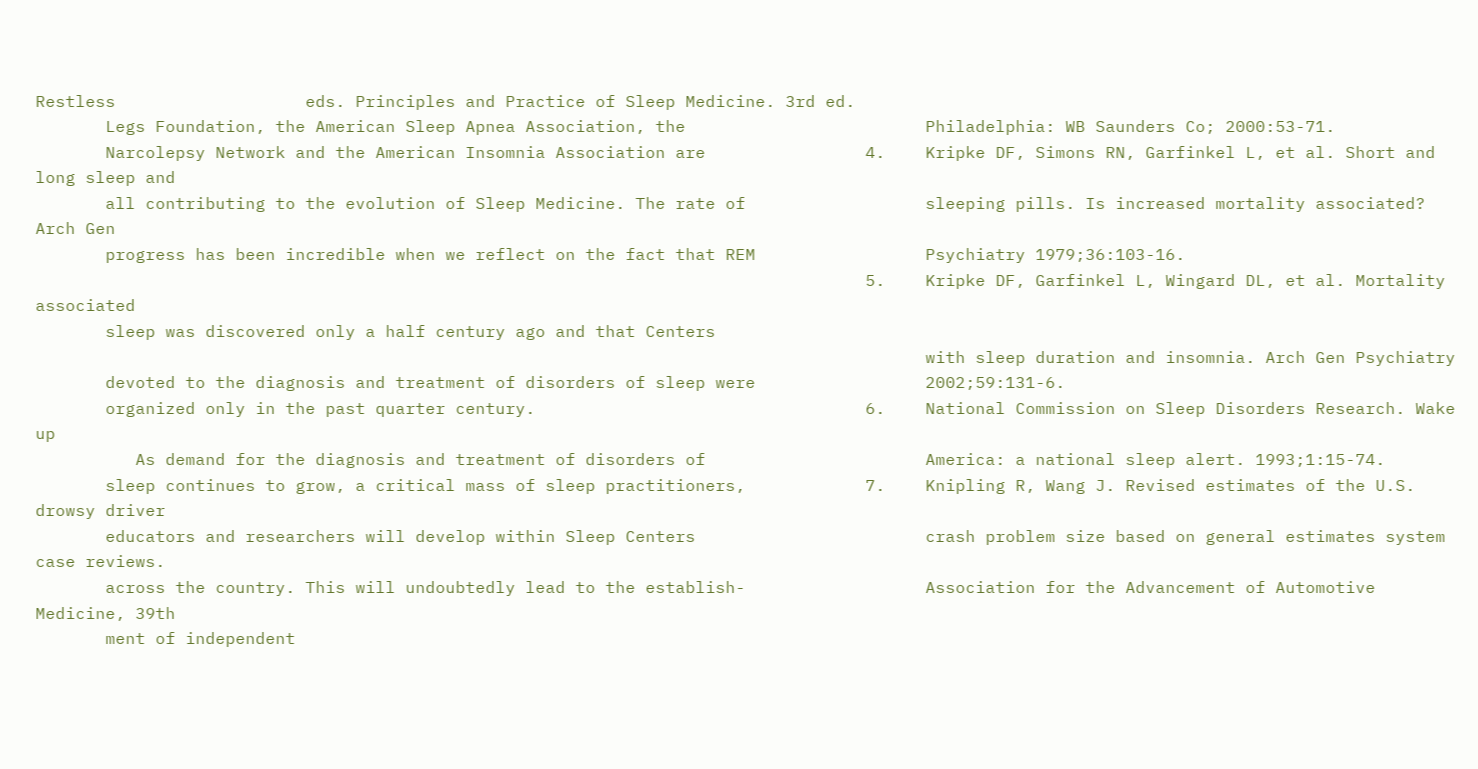Restless                   eds. Principles and Practice of Sleep Medicine. 3rd ed.
       Legs Foundation, the American Sleep Apnea Association, the                        Philadelphia: WB Saunders Co; 2000:53-71.
       Narcolepsy Network and the American Insomnia Association are                4.    Kripke DF, Simons RN, Garfinkel L, et al. Short and long sleep and
       all contributing to the evolution of Sleep Medicine. The rate of                  sleeping pills. Is increased mortality associated? Arch Gen
       progress has been incredible when we reflect on the fact that REM                 Psychiatry 1979;36:103-16.
                                                                                   5.    Kripke DF, Garfinkel L, Wingard DL, et al. Mortality associated
       sleep was discovered only a half century ago and that Centers
                                                                                         with sleep duration and insomnia. Arch Gen Psychiatry
       devoted to the diagnosis and treatment of disorders of sleep were                 2002;59:131-6.
       organized only in the past quarter century.                                 6.    National Commission on Sleep Disorders Research. Wake up
          As demand for the diagnosis and treatment of disorders of                      America: a national sleep alert. 1993;1:15-74.
       sleep continues to grow, a critical mass of sleep practitioners,            7.    Knipling R, Wang J. Revised estimates of the U.S. drowsy driver
       educators and researchers will develop within Sleep Centers                       crash problem size based on general estimates system case reviews.
       across the country. This will undoubtedly lead to the establish-                  Association for the Advancement of Automotive Medicine, 39th
       ment of independent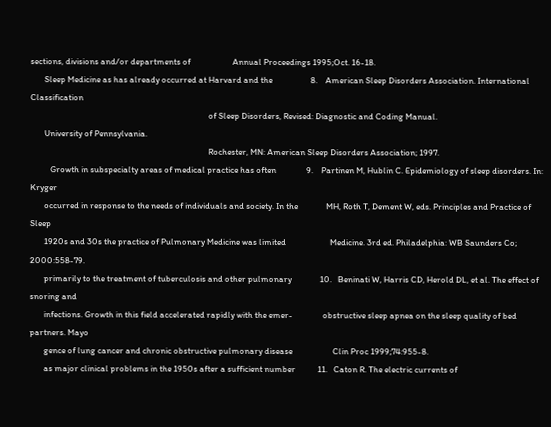sections, divisions and/or departments of                     Annual Proceedings 1995;Oct. 16-18.
       Sleep Medicine as has already occurred at Harvard and the                   8.    American Sleep Disorders Association. International Classification
                                                                                         of Sleep Disorders, Revised: Diagnostic and Coding Manual.
       University of Pennsylvania.
                                                                                         Rochester, MN: American Sleep Disorders Association; 1997.
          Growth in subspecialty areas of medical practice has often               9.    Partinen M, Hublin C. Epidemiology of sleep disorders. In: Kryger
       occurred in response to the needs of individuals and society. In the              MH, Roth T, Dement W, eds. Principles and Practice of Sleep
       1920s and 30s the practice of Pulmonary Medicine was limited                      Medicine. 3rd ed. Philadelphia: WB Saunders Co; 2000:558-79.
       primarily to the treatment of tuberculosis and other pulmonary              10.   Beninati W, Harris CD, Herold DL, et al. The effect of snoring and
       infections. Growth in this field accelerated rapidly with the emer-               obstructive sleep apnea on the sleep quality of bed partners. Mayo
       gence of lung cancer and chronic obstructive pulmonary disease                    Clin Proc 1999;74:955-8.
       as major clinical problems in the 1950s after a sufficient number           11.   Caton R. The electric currents of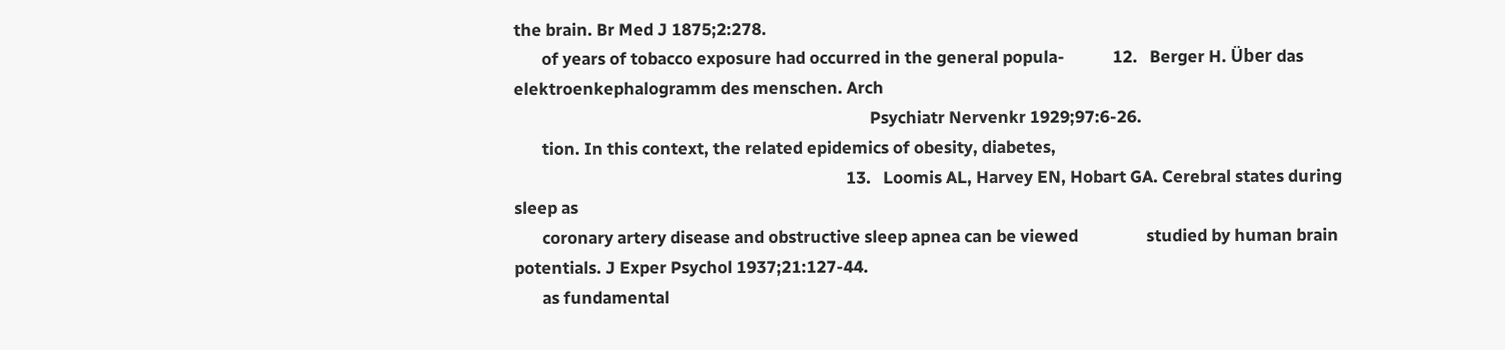the brain. Br Med J 1875;2:278.
       of years of tobacco exposure had occurred in the general popula-            12.   Berger H. Über das elektroenkephalogramm des menschen. Arch
                                                                                         Psychiatr Nervenkr 1929;97:6-26.
       tion. In this context, the related epidemics of obesity, diabetes,
                                                                                   13.   Loomis AL, Harvey EN, Hobart GA. Cerebral states during sleep as
       coronary artery disease and obstructive sleep apnea can be viewed                 studied by human brain potentials. J Exper Psychol 1937;21:127-44.
       as fundamental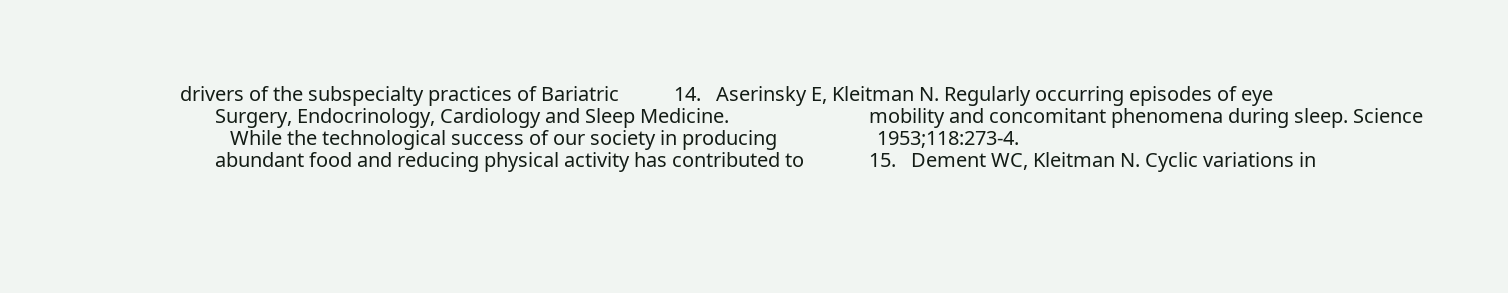drivers of the subspecialty practices of Bariatric           14.   Aserinsky E, Kleitman N. Regularly occurring episodes of eye
       Surgery, Endocrinology, Cardiology and Sleep Medicine.                            mobility and concomitant phenomena during sleep. Science
          While the technological success of our society in producing                    1953;118:273-4.
       abundant food and reducing physical activity has contributed to             15.   Dement WC, Kleitman N. Cyclic variations in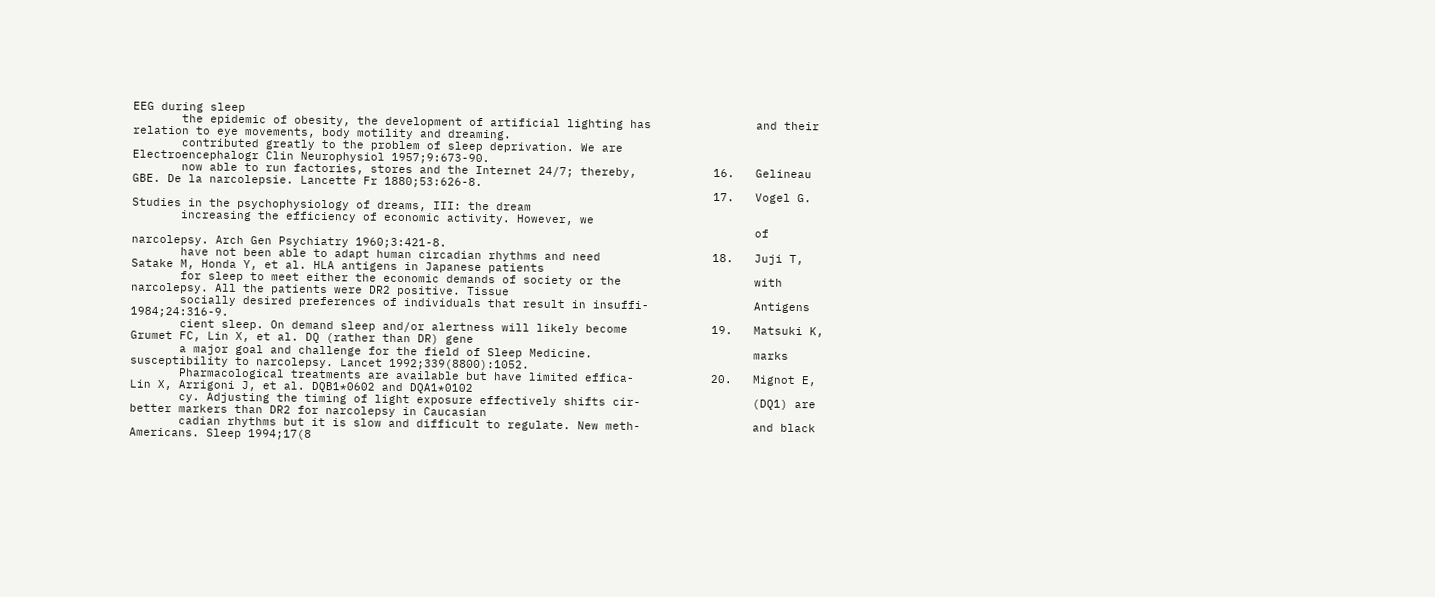EEG during sleep
       the epidemic of obesity, the development of artificial lighting has               and their relation to eye movements, body motility and dreaming.
       contributed greatly to the problem of sleep deprivation. We are                   Electroencephalogr Clin Neurophysiol 1957;9:673-90.
       now able to run factories, stores and the Internet 24/7; thereby,           16.   Gelineau GBE. De la narcolepsie. Lancette Fr 1880;53:626-8.
                                                                                   17.   Vogel G. Studies in the psychophysiology of dreams, III: the dream
       increasing the efficiency of economic activity. However, we
                                                                                         of narcolepsy. Arch Gen Psychiatry 1960;3:421-8.
       have not been able to adapt human circadian rhythms and need                18.   Juji T, Satake M, Honda Y, et al. HLA antigens in Japanese patients
       for sleep to meet either the economic demands of society or the                   with narcolepsy. All the patients were DR2 positive. Tissue
       socially desired preferences of individuals that result in insuffi-               Antigens 1984;24:316-9.
       cient sleep. On demand sleep and/or alertness will likely become            19.   Matsuki K, Grumet FC, Lin X, et al. DQ (rather than DR) gene
       a major goal and challenge for the field of Sleep Medicine.                       marks susceptibility to narcolepsy. Lancet 1992;339(8800):1052.
       Pharmacological treatments are available but have limited effica-           20.   Mignot E, Lin X, Arrigoni J, et al. DQB1*0602 and DQA1*0102
       cy. Adjusting the timing of light exposure effectively shifts cir-                (DQ1) are better markers than DR2 for narcolepsy in Caucasian
       cadian rhythms but it is slow and difficult to regulate. New meth-                and black Americans. Sleep 1994;17(8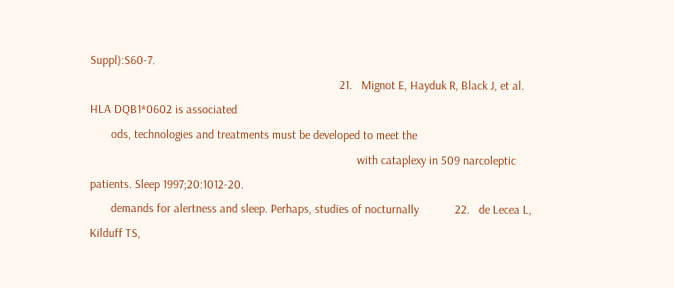Suppl):S60-7.
                                                                                   21.   Mignot E, Hayduk R, Black J, et al. HLA DQB1*0602 is associated
       ods, technologies and treatments must be developed to meet the
                                                                                         with cataplexy in 509 narcoleptic patients. Sleep 1997;20:1012-20.
       demands for alertness and sleep. Perhaps, studies of nocturnally            22.   de Lecea L, Kilduff TS,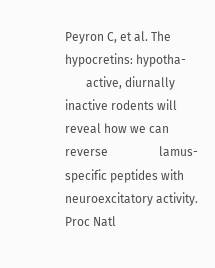Peyron C, et al. The hypocretins: hypotha-
       active, diurnally inactive rodents will reveal how we can reverse                 lamus-specific peptides with neuroexcitatory activity. Proc Natl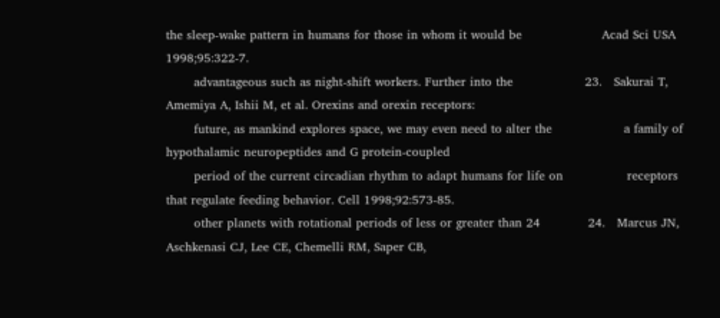the sleep-wake pattern in humans for those in whom it would be                    Acad Sci USA 1998;95:322-7.
       advantageous such as night-shift workers. Further into the                  23.   Sakurai T, Amemiya A, Ishii M, et al. Orexins and orexin receptors:
       future, as mankind explores space, we may even need to alter the                  a family of hypothalamic neuropeptides and G protein-coupled
       period of the current circadian rhythm to adapt humans for life on                receptors that regulate feeding behavior. Cell 1998;92:573-85.
       other planets with rotational periods of less or greater than 24            24.   Marcus JN, Aschkenasi CJ, Lee CE, Chemelli RM, Saper CB,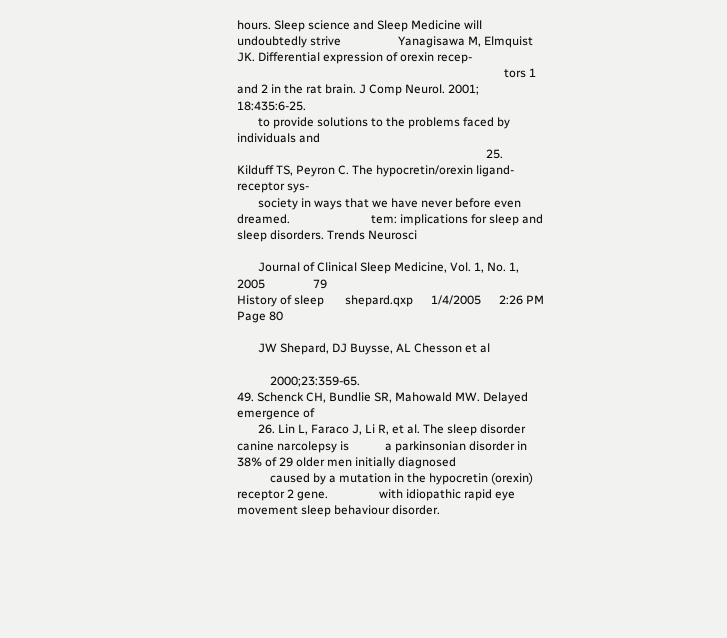hours. Sleep science and Sleep Medicine will undoubtedly strive                   Yanagisawa M, Elmquist JK. Differential expression of orexin recep-
                                                                                         tors 1 and 2 in the rat brain. J Comp Neurol. 2001; 18:435:6-25.
       to provide solutions to the problems faced by individuals and
                                                                                   25.   Kilduff TS, Peyron C. The hypocretin/orexin ligand-receptor sys-
       society in ways that we have never before even dreamed.                           tem: implications for sleep and sleep disorders. Trends Neurosci

       Journal of Clinical Sleep Medicine, Vol. 1, No. 1, 2005                79
History of sleep       shepard.qxp      1/4/2005      2:26 PM     Page 80

       JW Shepard, DJ Buysse, AL Chesson et al

           2000;23:359-65.                                                              49. Schenck CH, Bundlie SR, Mahowald MW. Delayed emergence of
       26. Lin L, Faraco J, Li R, et al. The sleep disorder canine narcolepsy is            a parkinsonian disorder in 38% of 29 older men initially diagnosed
           caused by a mutation in the hypocretin (orexin) receptor 2 gene.                 with idiopathic rapid eye movement sleep behaviour disorder.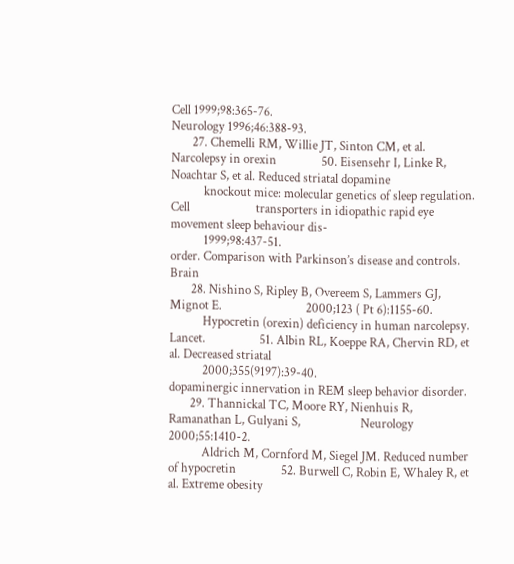Cell 1999;98:365-76.                                                             Neurology 1996;46:388-93.
       27. Chemelli RM, Willie JT, Sinton CM, et al. Narcolepsy in orexin               50. Eisensehr I, Linke R, Noachtar S, et al. Reduced striatal dopamine
           knockout mice: molecular genetics of sleep regulation. Cell                      transporters in idiopathic rapid eye movement sleep behaviour dis-
           1999;98:437-51.                                                                  order. Comparison with Parkinson’s disease and controls. Brain
       28. Nishino S, Ripley B, Overeem S, Lammers GJ, Mignot E.                            2000;123 ( Pt 6):1155-60.
           Hypocretin (orexin) deficiency in human narcolepsy. Lancet.                  51. Albin RL, Koeppe RA, Chervin RD, et al. Decreased striatal
           2000;355(9197):39-40.                                                            dopaminergic innervation in REM sleep behavior disorder.
       29. Thannickal TC, Moore RY, Nienhuis R, Ramanathan L, Gulyani S,                    Neurology 2000;55:1410-2.
           Aldrich M, Cornford M, Siegel JM. Reduced number of hypocretin               52. Burwell C, Robin E, Whaley R, et al. Extreme obesity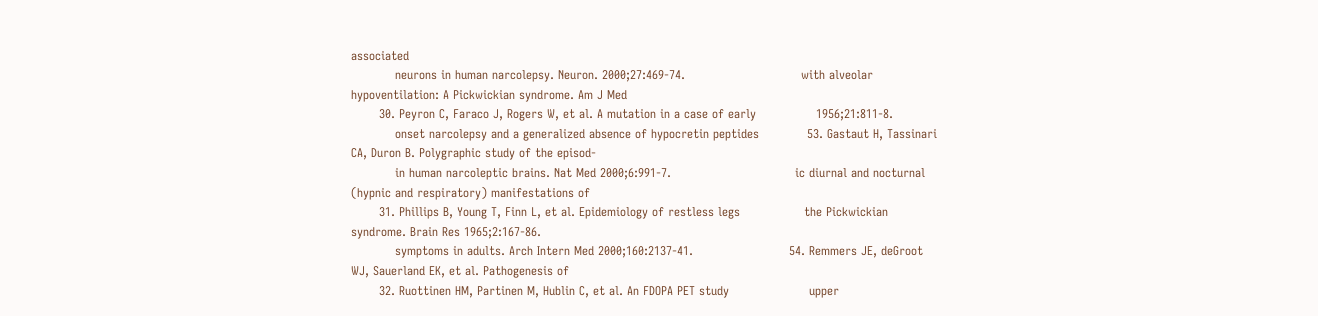associated
           neurons in human narcolepsy. Neuron. 2000;27:469-74.                             with alveolar hypoventilation: A Pickwickian syndrome. Am J Med
       30. Peyron C, Faraco J, Rogers W, et al. A mutation in a case of early               1956;21:811-8.
           onset narcolepsy and a generalized absence of hypocretin peptides            53. Gastaut H, Tassinari CA, Duron B. Polygraphic study of the episod-
           in human narcoleptic brains. Nat Med 2000;6:991-7.                               ic diurnal and nocturnal (hypnic and respiratory) manifestations of
       31. Phillips B, Young T, Finn L, et al. Epidemiology of restless legs                the Pickwickian syndrome. Brain Res 1965;2:167-86.
           symptoms in adults. Arch Intern Med 2000;160:2137-41.                        54. Remmers JE, deGroot WJ, Sauerland EK, et al. Pathogenesis of
       32. Ruottinen HM, Partinen M, Hublin C, et al. An FDOPA PET study                    upper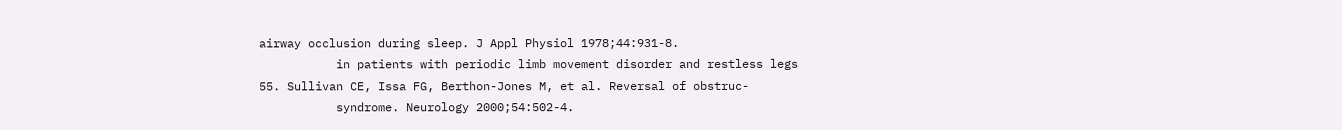airway occlusion during sleep. J Appl Physiol 1978;44:931-8.
           in patients with periodic limb movement disorder and restless legs           55. Sullivan CE, Issa FG, Berthon-Jones M, et al. Reversal of obstruc-
           syndrome. Neurology 2000;54:502-4.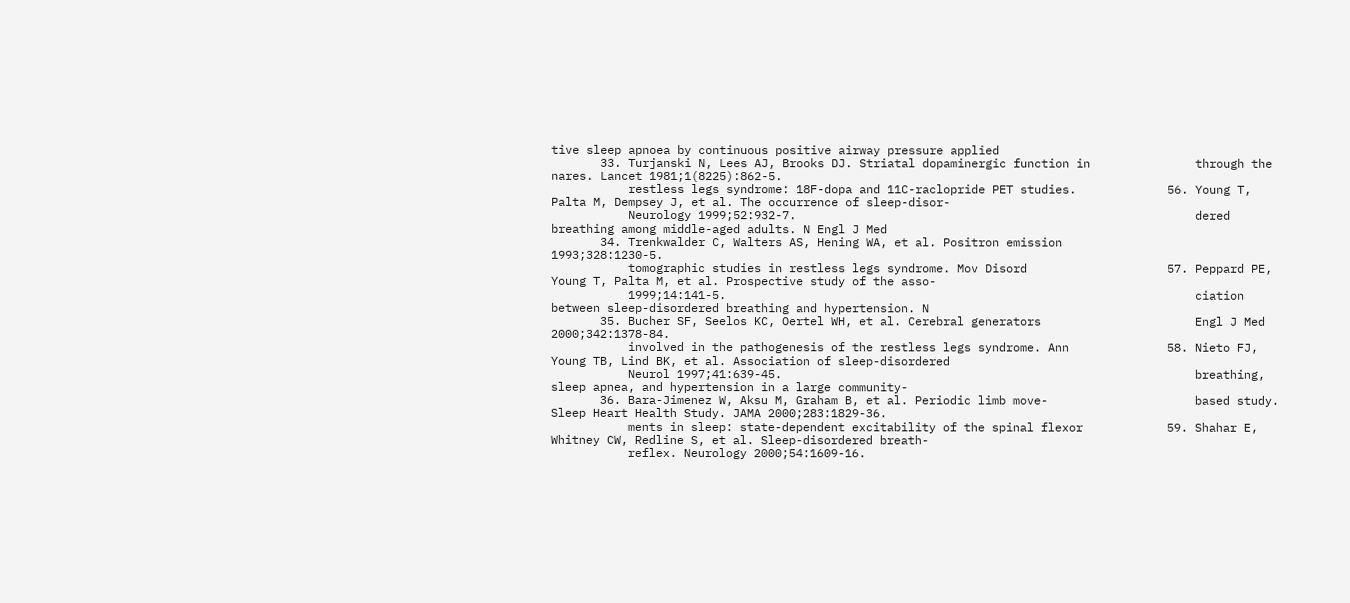tive sleep apnoea by continuous positive airway pressure applied
       33. Turjanski N, Lees AJ, Brooks DJ. Striatal dopaminergic function in               through the nares. Lancet 1981;1(8225):862-5.
           restless legs syndrome: 18F-dopa and 11C-raclopride PET studies.             56. Young T, Palta M, Dempsey J, et al. The occurrence of sleep-disor-
           Neurology 1999;52:932-7.                                                         dered breathing among middle-aged adults. N Engl J Med
       34. Trenkwalder C, Walters AS, Hening WA, et al. Positron emission                   1993;328:1230-5.
           tomographic studies in restless legs syndrome. Mov Disord                    57. Peppard PE, Young T, Palta M, et al. Prospective study of the asso-
           1999;14:141-5.                                                                   ciation between sleep-disordered breathing and hypertension. N
       35. Bucher SF, Seelos KC, Oertel WH, et al. Cerebral generators                      Engl J Med 2000;342:1378-84.
           involved in the pathogenesis of the restless legs syndrome. Ann              58. Nieto FJ, Young TB, Lind BK, et al. Association of sleep-disordered
           Neurol 1997;41:639-45.                                                           breathing, sleep apnea, and hypertension in a large community-
       36. Bara-Jimenez W, Aksu M, Graham B, et al. Periodic limb move-                     based study. Sleep Heart Health Study. JAMA 2000;283:1829-36.
           ments in sleep: state-dependent excitability of the spinal flexor            59. Shahar E, Whitney CW, Redline S, et al. Sleep-disordered breath-
           reflex. Neurology 2000;54:1609-16.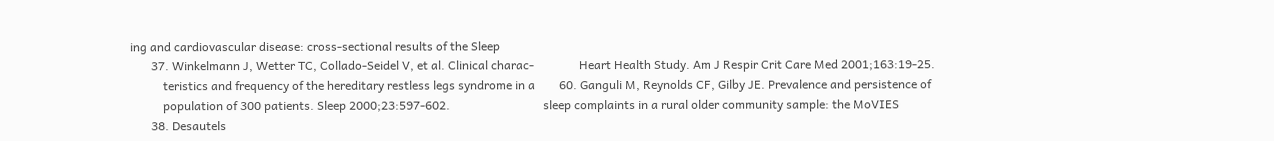ing and cardiovascular disease: cross-sectional results of the Sleep
       37. Winkelmann J, Wetter TC, Collado-Seidel V, et al. Clinical charac-               Heart Health Study. Am J Respir Crit Care Med 2001;163:19-25.
           teristics and frequency of the hereditary restless legs syndrome in a        60. Ganguli M, Reynolds CF, Gilby JE. Prevalence and persistence of
           population of 300 patients. Sleep 2000;23:597-602.                               sleep complaints in a rural older community sample: the MoVIES
       38. Desautels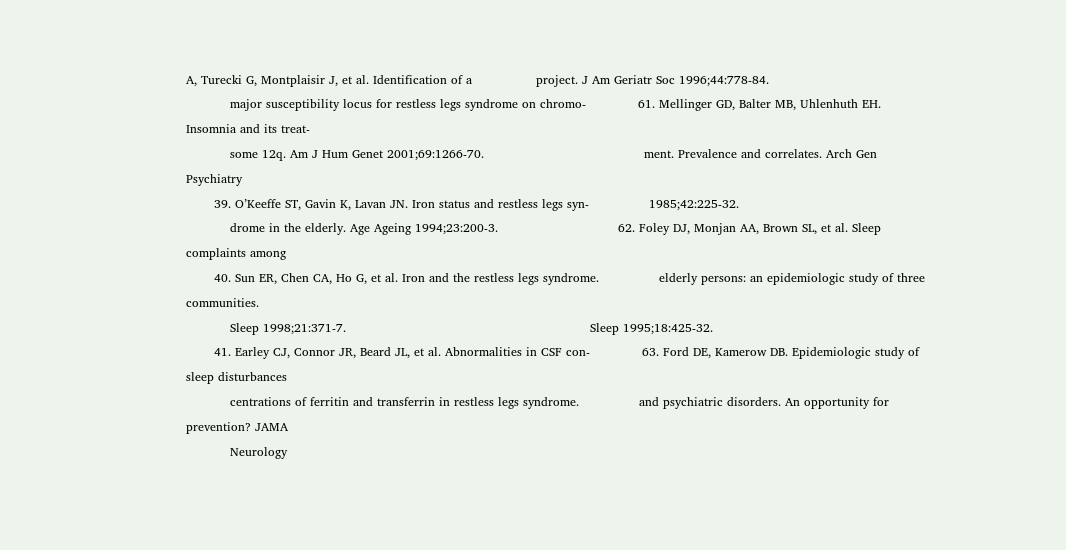A, Turecki G, Montplaisir J, et al. Identification of a                project. J Am Geriatr Soc 1996;44:778-84.
           major susceptibility locus for restless legs syndrome on chromo-             61. Mellinger GD, Balter MB, Uhlenhuth EH. Insomnia and its treat-
           some 12q. Am J Hum Genet 2001;69:1266-70.                                        ment. Prevalence and correlates. Arch Gen Psychiatry
       39. O’Keeffe ST, Gavin K, Lavan JN. Iron status and restless legs syn-               1985;42:225-32.
           drome in the elderly. Age Ageing 1994;23:200-3.                              62. Foley DJ, Monjan AA, Brown SL, et al. Sleep complaints among
       40. Sun ER, Chen CA, Ho G, et al. Iron and the restless legs syndrome.               elderly persons: an epidemiologic study of three communities.
           Sleep 1998;21:371-7.                                                             Sleep 1995;18:425-32.
       41. Earley CJ, Connor JR, Beard JL, et al. Abnormalities in CSF con-             63. Ford DE, Kamerow DB. Epidemiologic study of sleep disturbances
           centrations of ferritin and transferrin in restless legs syndrome.               and psychiatric disorders. An opportunity for prevention? JAMA
           Neurology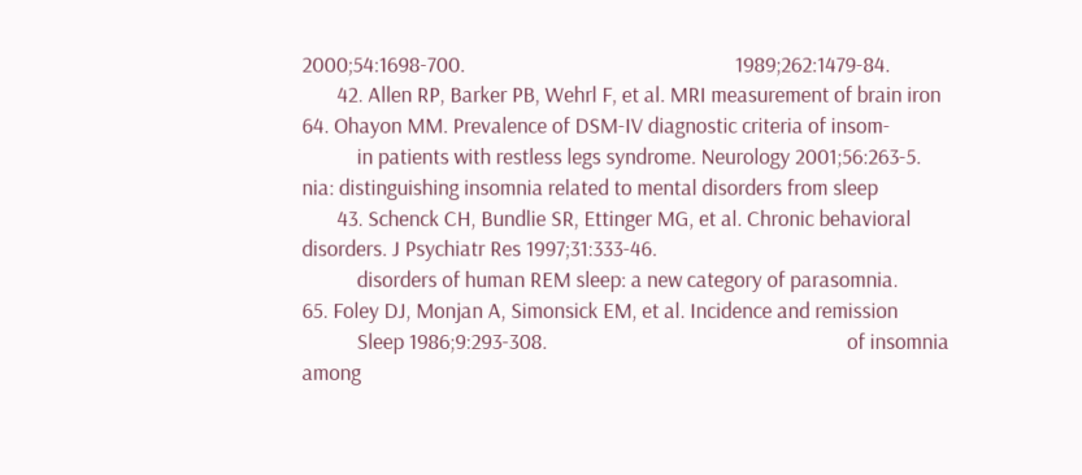2000;54:1698-700.                                                      1989;262:1479-84.
       42. Allen RP, Barker PB, Wehrl F, et al. MRI measurement of brain iron           64. Ohayon MM. Prevalence of DSM-IV diagnostic criteria of insom-
           in patients with restless legs syndrome. Neurology 2001;56:263-5.                nia: distinguishing insomnia related to mental disorders from sleep
       43. Schenck CH, Bundlie SR, Ettinger MG, et al. Chronic behavioral                   disorders. J Psychiatr Res 1997;31:333-46.
           disorders of human REM sleep: a new category of parasomnia.                  65. Foley DJ, Monjan A, Simonsick EM, et al. Incidence and remission
           Sleep 1986;9:293-308.                                                            of insomnia among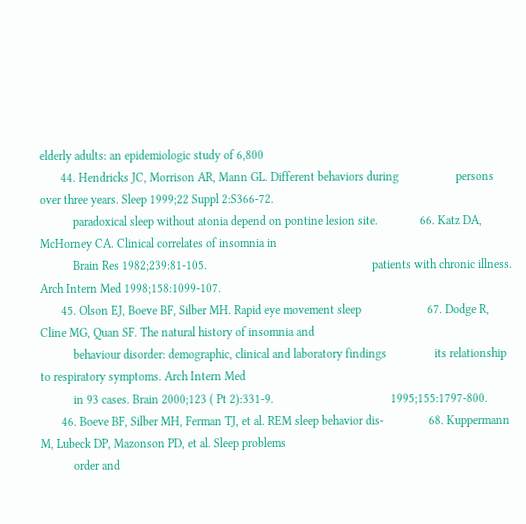elderly adults: an epidemiologic study of 6,800
       44. Hendricks JC, Morrison AR, Mann GL. Different behaviors during                   persons over three years. Sleep 1999;22 Suppl 2:S366-72.
           paradoxical sleep without atonia depend on pontine lesion site.              66. Katz DA, McHorney CA. Clinical correlates of insomnia in
           Brain Res 1982;239:81-105.                                                       patients with chronic illness. Arch Intern Med 1998;158:1099-107.
       45. Olson EJ, Boeve BF, Silber MH. Rapid eye movement sleep                      67. Dodge R, Cline MG, Quan SF. The natural history of insomnia and
           behaviour disorder: demographic, clinical and laboratory findings                its relationship to respiratory symptoms. Arch Intern Med
           in 93 cases. Brain 2000;123 ( Pt 2):331-9.                                       1995;155:1797-800.
       46. Boeve BF, Silber MH, Ferman TJ, et al. REM sleep behavior dis-               68. Kuppermann M, Lubeck DP, Mazonson PD, et al. Sleep problems
           order and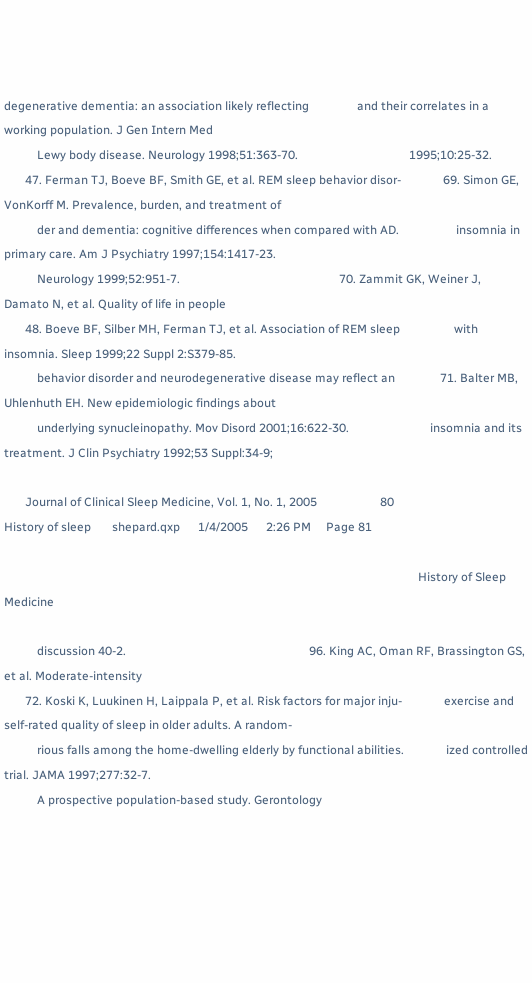degenerative dementia: an association likely reflecting                and their correlates in a working population. J Gen Intern Med
           Lewy body disease. Neurology 1998;51:363-70.                                     1995;10:25-32.
       47. Ferman TJ, Boeve BF, Smith GE, et al. REM sleep behavior disor-              69. Simon GE, VonKorff M. Prevalence, burden, and treatment of
           der and dementia: cognitive differences when compared with AD.                   insomnia in primary care. Am J Psychiatry 1997;154:1417-23.
           Neurology 1999;52:951-7.                                                     70. Zammit GK, Weiner J, Damato N, et al. Quality of life in people
       48. Boeve BF, Silber MH, Ferman TJ, et al. Association of REM sleep                  with insomnia. Sleep 1999;22 Suppl 2:S379-85.
           behavior disorder and neurodegenerative disease may reflect an               71. Balter MB, Uhlenhuth EH. New epidemiologic findings about
           underlying synucleinopathy. Mov Disord 2001;16:622-30.                           insomnia and its treatment. J Clin Psychiatry 1992;53 Suppl:34-9;

       Journal of Clinical Sleep Medicine, Vol. 1, No. 1, 2005                     80
History of sleep       shepard.qxp      1/4/2005      2:26 PM     Page 81

                                                                                                                                          History of Sleep Medicine

           discussion 40-2.                                                             96. King AC, Oman RF, Brassington GS, et al. Moderate-intensity
       72. Koski K, Luukinen H, Laippala P, et al. Risk factors for major inju-              exercise and self-rated quality of sleep in older adults. A random-
           rious falls among the home-dwelling elderly by functional abilities.              ized controlled trial. JAMA 1997;277:32-7.
           A prospective population-based study. Gerontology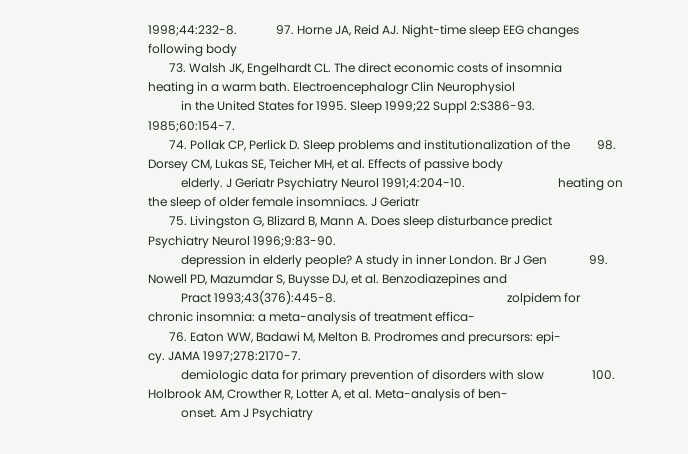1998;44:232-8.             97. Horne JA, Reid AJ. Night-time sleep EEG changes following body
       73. Walsh JK, Engelhardt CL. The direct economic costs of insomnia                    heating in a warm bath. Electroencephalogr Clin Neurophysiol
           in the United States for 1995. Sleep 1999;22 Suppl 2:S386-93.                     1985;60:154-7.
       74. Pollak CP, Perlick D. Sleep problems and institutionalization of the         98. Dorsey CM, Lukas SE, Teicher MH, et al. Effects of passive body
           elderly. J Geriatr Psychiatry Neurol 1991;4:204-10.                               heating on the sleep of older female insomniacs. J Geriatr
       75. Livingston G, Blizard B, Mann A. Does sleep disturbance predict                   Psychiatry Neurol 1996;9:83-90.
           depression in elderly people? A study in inner London. Br J Gen              99. Nowell PD, Mazumdar S, Buysse DJ, et al. Benzodiazepines and
           Pract 1993;43(376):445-8.                                                         zolpidem for chronic insomnia: a meta-analysis of treatment effica-
       76. Eaton WW, Badawi M, Melton B. Prodromes and precursors: epi-                      cy. JAMA 1997;278:2170-7.
           demiologic data for primary prevention of disorders with slow                100. Holbrook AM, Crowther R, Lotter A, et al. Meta-analysis of ben-
           onset. Am J Psychiatry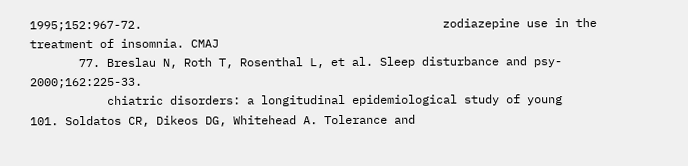1995;152:967-72.                                           zodiazepine use in the treatment of insomnia. CMAJ
       77. Breslau N, Roth T, Rosenthal L, et al. Sleep disturbance and psy-                 2000;162:225-33.
           chiatric disorders: a longitudinal epidemiological study of young            101. Soldatos CR, Dikeos DG, Whitehead A. Tolerance and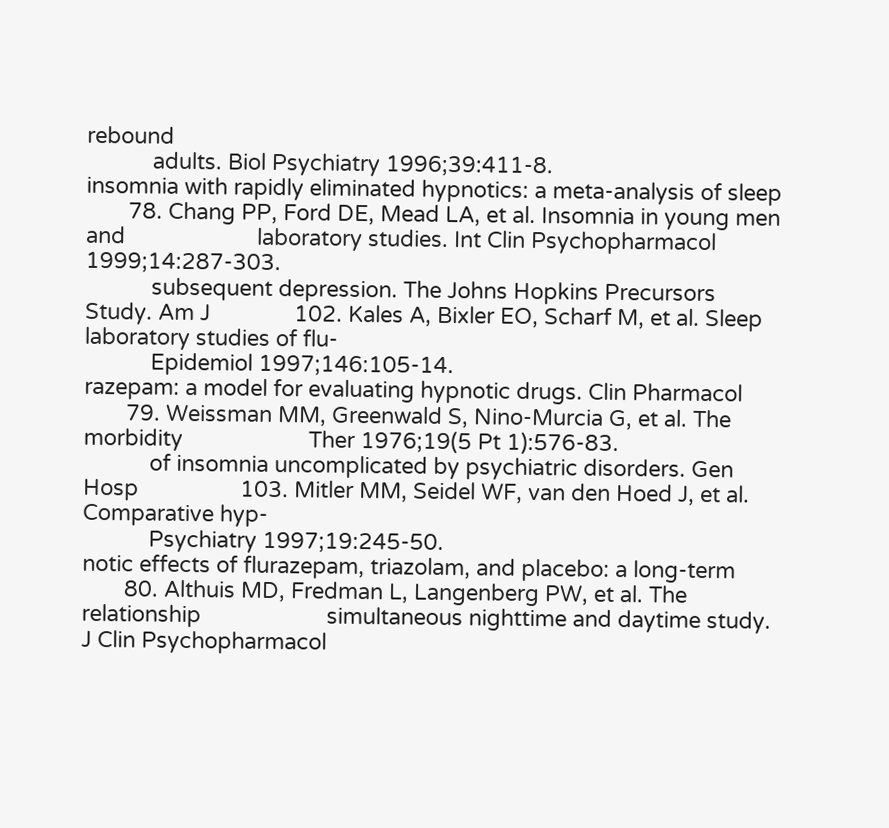rebound
           adults. Biol Psychiatry 1996;39:411-8.                                            insomnia with rapidly eliminated hypnotics: a meta-analysis of sleep
       78. Chang PP, Ford DE, Mead LA, et al. Insomnia in young men and                      laboratory studies. Int Clin Psychopharmacol 1999;14:287-303.
           subsequent depression. The Johns Hopkins Precursors Study. Am J              102. Kales A, Bixler EO, Scharf M, et al. Sleep laboratory studies of flu-
           Epidemiol 1997;146:105-14.                                                        razepam: a model for evaluating hypnotic drugs. Clin Pharmacol
       79. Weissman MM, Greenwald S, Nino-Murcia G, et al. The morbidity                     Ther 1976;19(5 Pt 1):576-83.
           of insomnia uncomplicated by psychiatric disorders. Gen Hosp                 103. Mitler MM, Seidel WF, van den Hoed J, et al. Comparative hyp-
           Psychiatry 1997;19:245-50.                                                        notic effects of flurazepam, triazolam, and placebo: a long-term
       80. Althuis MD, Fredman L, Langenberg PW, et al. The relationship                     simultaneous nighttime and daytime study. J Clin Psychopharmacol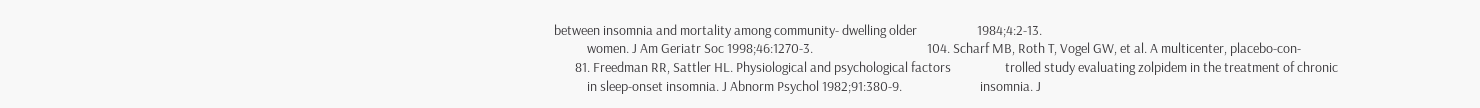between insomnia and mortality among community- dwelling older                    1984;4:2-13.
           women. J Am Geriatr Soc 1998;46:1270-3.                                      104. Scharf MB, Roth T, Vogel GW, et al. A multicenter, placebo-con-
       81. Freedman RR, Sattler HL. Physiological and psychological factors                  trolled study evaluating zolpidem in the treatment of chronic
           in sleep-onset insomnia. J Abnorm Psychol 1982;91:380-9.                          insomnia. J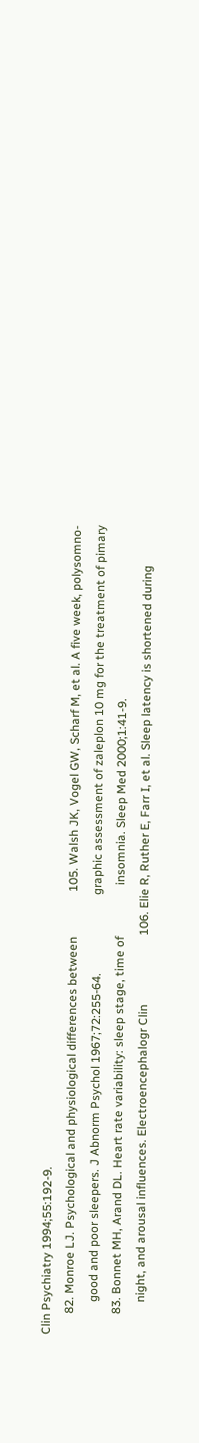Clin Psychiatry 1994;55:192-9.
       82. Monroe LJ. Psychological and physiological differences between               105. Walsh JK, Vogel GW, Scharf M, et al. A five week, polysomno-
           good and poor sleepers. J Abnorm Psychol 1967;72:255-64.                          graphic assessment of zaleplon 10 mg for the treatment of pimary
       83. Bonnet MH, Arand DL. Heart rate variability: sleep stage, time of                 insomnia. Sleep Med 2000;1:41-9.
           night, and arousal influences. Electroencephalogr Clin                       106. Elie R, Ruther E, Farr I, et al. Sleep latency is shortened during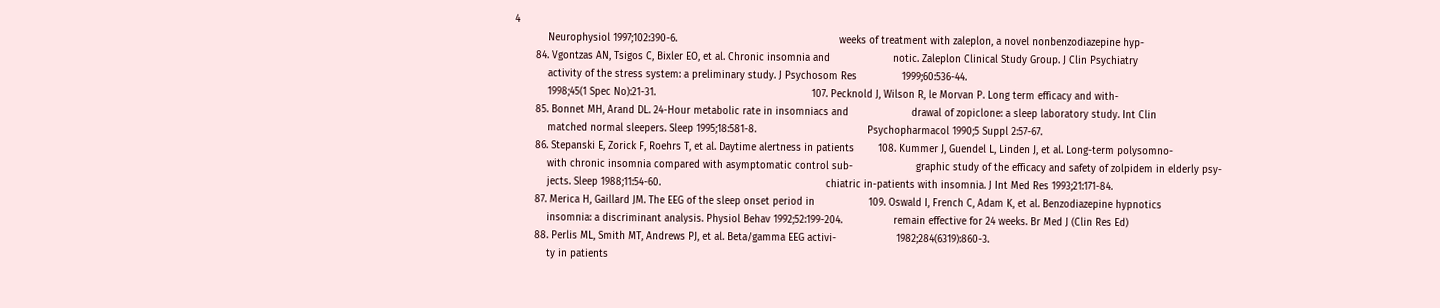4
           Neurophysiol 1997;102:390-6.                                                      weeks of treatment with zaleplon, a novel nonbenzodiazepine hyp-
       84. Vgontzas AN, Tsigos C, Bixler EO, et al. Chronic insomnia and                     notic. Zaleplon Clinical Study Group. J Clin Psychiatry
           activity of the stress system: a preliminary study. J Psychosom Res               1999;60:536-44.
           1998;45(1 Spec No):21-31.                                                    107. Pecknold J, Wilson R, le Morvan P. Long term efficacy and with-
       85. Bonnet MH, Arand DL. 24-Hour metabolic rate in insomniacs and                     drawal of zopiclone: a sleep laboratory study. Int Clin
           matched normal sleepers. Sleep 1995;18:581-8.                                     Psychopharmacol 1990;5 Suppl 2:57-67.
       86. Stepanski E, Zorick F, Roehrs T, et al. Daytime alertness in patients        108. Kummer J, Guendel L, Linden J, et al. Long-term polysomno-
           with chronic insomnia compared with asymptomatic control sub-                     graphic study of the efficacy and safety of zolpidem in elderly psy-
           jects. Sleep 1988;11:54-60.                                                       chiatric in-patients with insomnia. J Int Med Res 1993;21:171-84.
       87. Merica H, Gaillard JM. The EEG of the sleep onset period in                  109. Oswald I, French C, Adam K, et al. Benzodiazepine hypnotics
           insomnia: a discriminant analysis. Physiol Behav 1992;52:199-204.                 remain effective for 24 weeks. Br Med J (Clin Res Ed)
       88. Perlis ML, Smith MT, Andrews PJ, et al. Beta/gamma EEG activi-                    1982;284(6319):860-3.
           ty in patients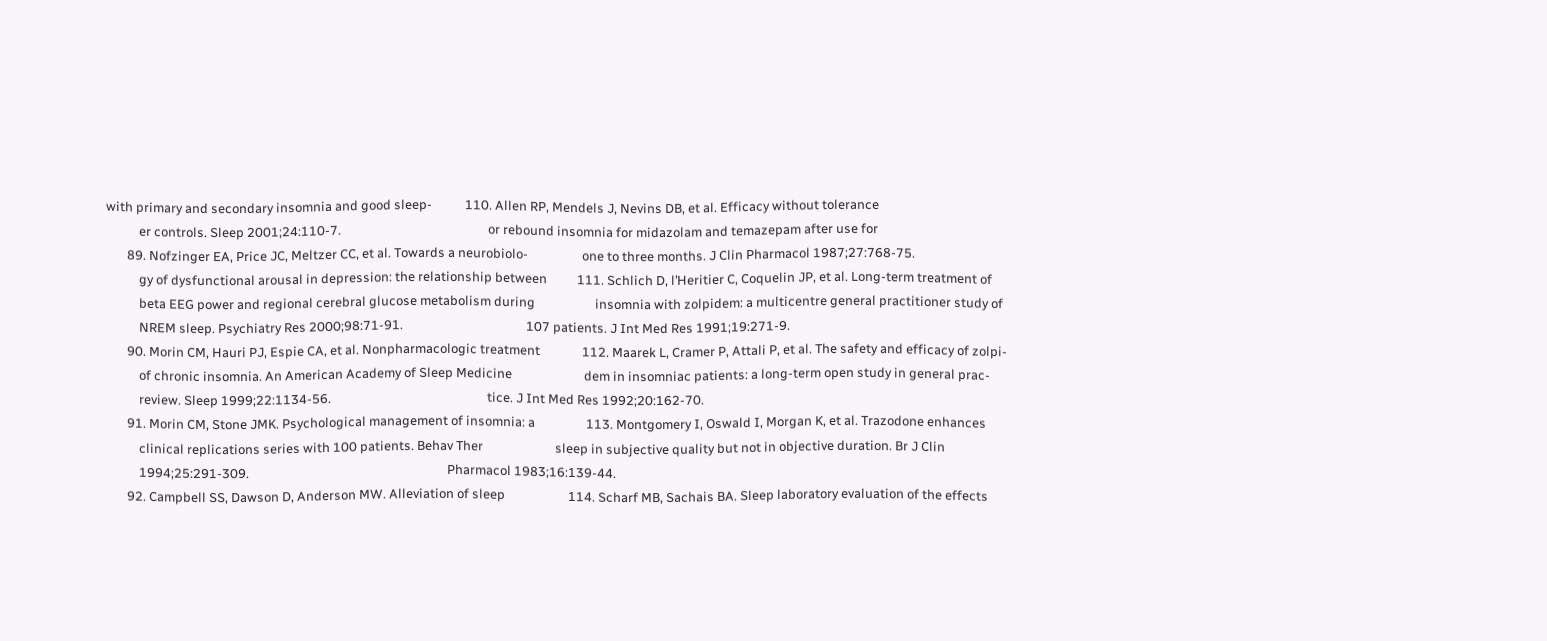with primary and secondary insomnia and good sleep-           110. Allen RP, Mendels J, Nevins DB, et al. Efficacy without tolerance
           er controls. Sleep 2001;24:110-7.                                                 or rebound insomnia for midazolam and temazepam after use for
       89. Nofzinger EA, Price JC, Meltzer CC, et al. Towards a neurobiolo-                  one to three months. J Clin Pharmacol 1987;27:768-75.
           gy of dysfunctional arousal in depression: the relationship between          111. Schlich D, l’Heritier C, Coquelin JP, et al. Long-term treatment of
           beta EEG power and regional cerebral glucose metabolism during                    insomnia with zolpidem: a multicentre general practitioner study of
           NREM sleep. Psychiatry Res 2000;98:71-91.                                         107 patients. J Int Med Res 1991;19:271-9.
       90. Morin CM, Hauri PJ, Espie CA, et al. Nonpharmacologic treatment              112. Maarek L, Cramer P, Attali P, et al. The safety and efficacy of zolpi-
           of chronic insomnia. An American Academy of Sleep Medicine                        dem in insomniac patients: a long-term open study in general prac-
           review. Sleep 1999;22:1134-56.                                                    tice. J Int Med Res 1992;20:162-70.
       91. Morin CM, Stone JMK. Psychological management of insomnia: a                 113. Montgomery I, Oswald I, Morgan K, et al. Trazodone enhances
           clinical replications series with 100 patients. Behav Ther                        sleep in subjective quality but not in objective duration. Br J Clin
           1994;25:291-309.                                                                  Pharmacol 1983;16:139-44.
       92. Campbell SS, Dawson D, Anderson MW. Alleviation of sleep                     114. Scharf MB, Sachais BA. Sleep laboratory evaluation of the effects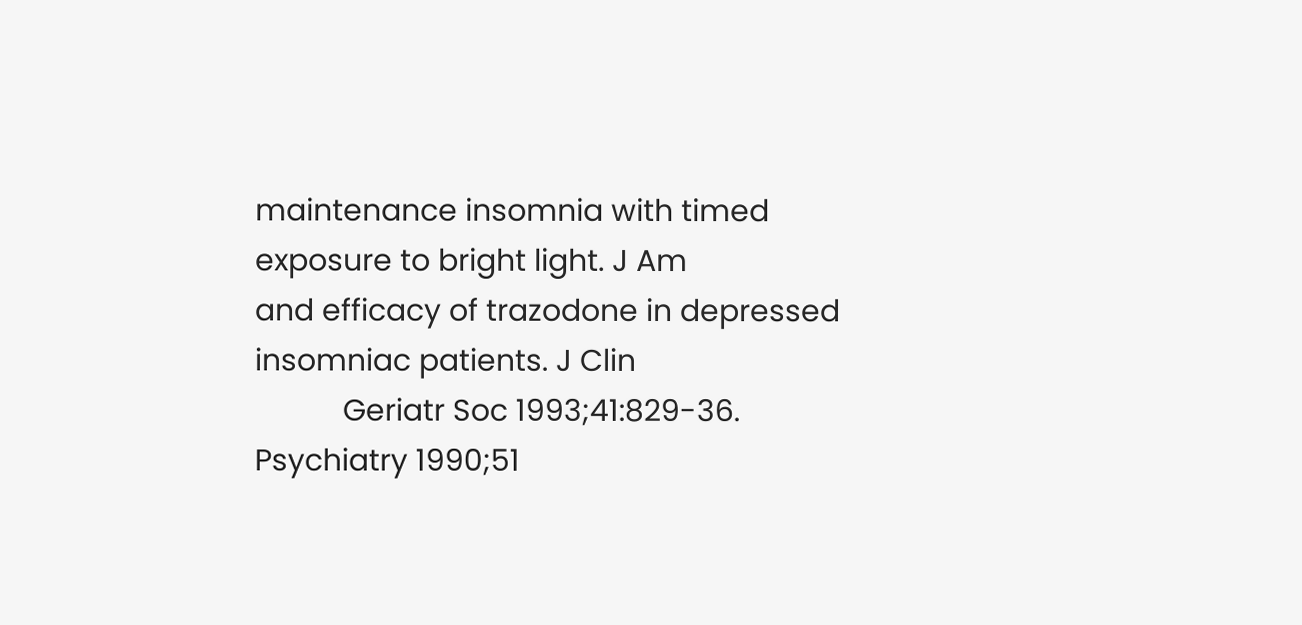maintenance insomnia with timed exposure to bright light. J Am                    and efficacy of trazodone in depressed insomniac patients. J Clin
           Geriatr Soc 1993;41:829-36.                                                       Psychiatry 1990;51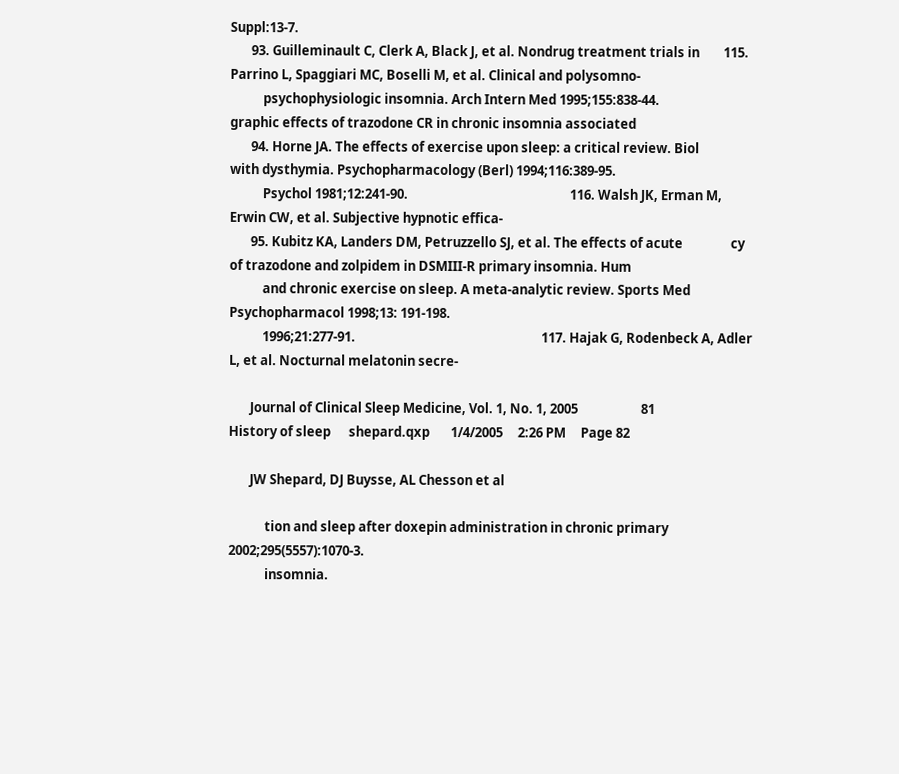Suppl:13-7.
       93. Guilleminault C, Clerk A, Black J, et al. Nondrug treatment trials in        115. Parrino L, Spaggiari MC, Boselli M, et al. Clinical and polysomno-
           psychophysiologic insomnia. Arch Intern Med 1995;155:838-44.                      graphic effects of trazodone CR in chronic insomnia associated
       94. Horne JA. The effects of exercise upon sleep: a critical review. Biol             with dysthymia. Psychopharmacology (Berl) 1994;116:389-95.
           Psychol 1981;12:241-90.                                                      116. Walsh JK, Erman M, Erwin CW, et al. Subjective hypnotic effica-
       95. Kubitz KA, Landers DM, Petruzzello SJ, et al. The effects of acute                cy of trazodone and zolpidem in DSMIII-R primary insomnia. Hum
           and chronic exercise on sleep. A meta-analytic review. Sports Med                 Psychopharmacol 1998;13: 191-198.
           1996;21:277-91.                                                              117. Hajak G, Rodenbeck A, Adler L, et al. Nocturnal melatonin secre-

       Journal of Clinical Sleep Medicine, Vol. 1, No. 1, 2005                     81
History of sleep      shepard.qxp       1/4/2005     2:26 PM     Page 82

       JW Shepard, DJ Buysse, AL Chesson et al

            tion and sleep after doxepin administration in chronic primary                 2002;295(5557):1070-3.
            insomnia.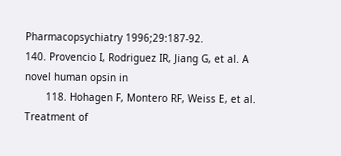Pharmacopsychiatry 1996;29:187-92.                              140. Provencio I, Rodriguez IR, Jiang G, et al. A novel human opsin in
       118. Hohagen F, Montero RF, Weiss E, et al. Treatment of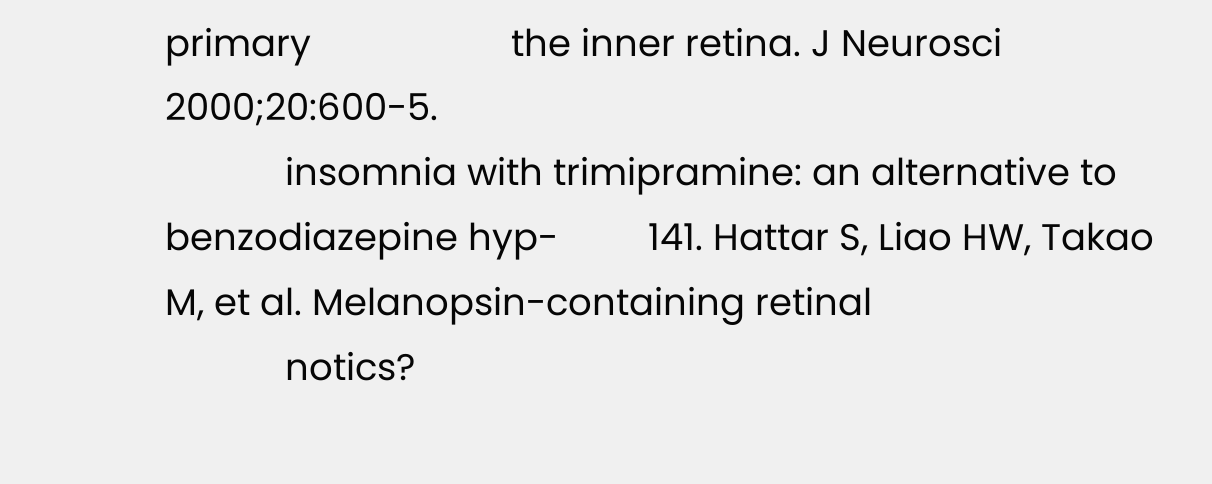primary                    the inner retina. J Neurosci 2000;20:600-5.
            insomnia with trimipramine: an alternative to benzodiazepine hyp-         141. Hattar S, Liao HW, Takao M, et al. Melanopsin-containing retinal
            notics?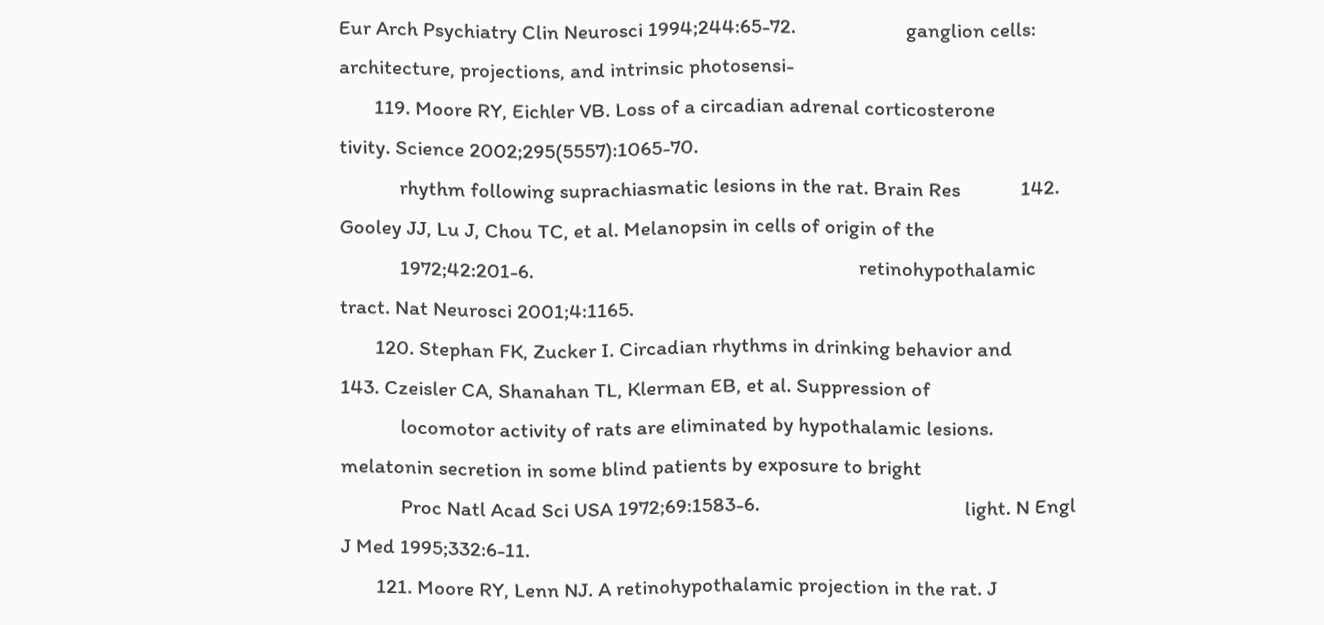Eur Arch Psychiatry Clin Neurosci 1994;244:65-72.                      ganglion cells: architecture, projections, and intrinsic photosensi-
       119. Moore RY, Eichler VB. Loss of a circadian adrenal corticosterone               tivity. Science 2002;295(5557):1065-70.
            rhythm following suprachiasmatic lesions in the rat. Brain Res            142. Gooley JJ, Lu J, Chou TC, et al. Melanopsin in cells of origin of the
            1972;42:201-6.                                                                 retinohypothalamic tract. Nat Neurosci 2001;4:1165.
       120. Stephan FK, Zucker I. Circadian rhythms in drinking behavior and          143. Czeisler CA, Shanahan TL, Klerman EB, et al. Suppression of
            locomotor activity of rats are eliminated by hypothalamic lesions.             melatonin secretion in some blind patients by exposure to bright
            Proc Natl Acad Sci USA 1972;69:1583-6.                                         light. N Engl J Med 1995;332:6-11.
       121. Moore RY, Lenn NJ. A retinohypothalamic projection in the rat. J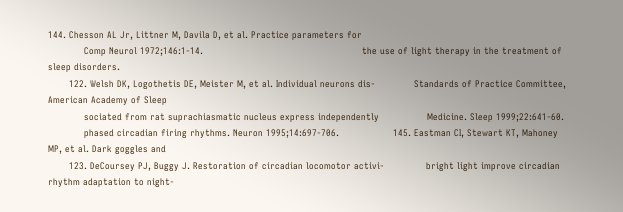144. Chesson AL Jr, Littner M, Davila D, et al. Practice parameters for
            Comp Neurol 1972;146:1-14.                                                     the use of light therapy in the treatment of sleep disorders.
       122. Welsh DK, Logothetis DE, Meister M, et al. Individual neurons dis-             Standards of Practice Committee, American Academy of Sleep
            sociated from rat suprachiasmatic nucleus express independently                Medicine. Sleep 1999;22:641-60.
            phased circadian firing rhythms. Neuron 1995;14:697-706.                  145. Eastman CI, Stewart KT, Mahoney MP, et al. Dark goggles and
       123. DeCoursey PJ, Buggy J. Restoration of circadian locomotor activi-              bright light improve circadian rhythm adaptation to night-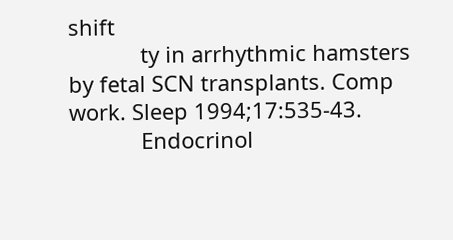shift
            ty in arrhythmic hamsters by fetal SCN transplants. Comp                       work. Sleep 1994;17:535-43.
            Endocrinol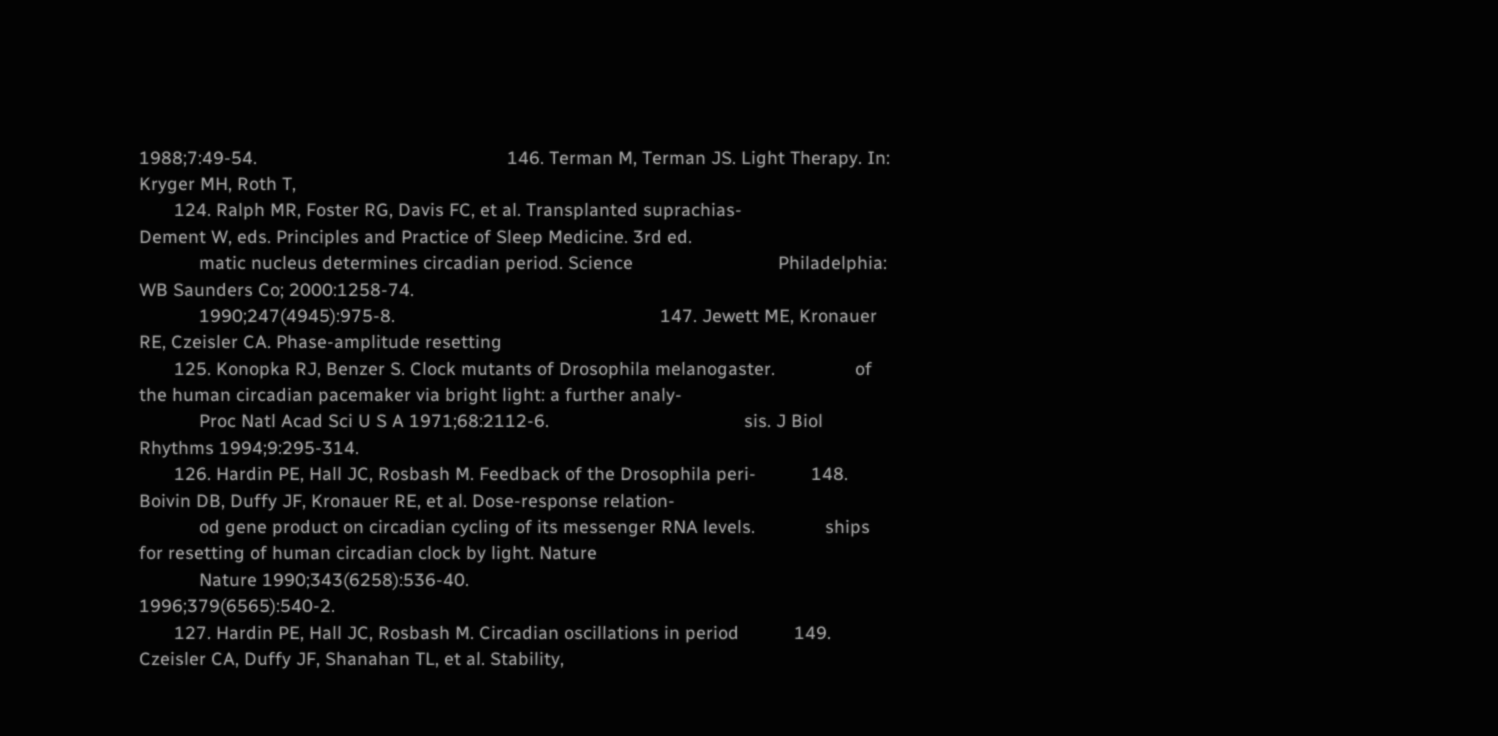1988;7:49-54.                                                  146. Terman M, Terman JS. Light Therapy. In: Kryger MH, Roth T,
       124. Ralph MR, Foster RG, Davis FC, et al. Transplanted suprachias-                 Dement W, eds. Principles and Practice of Sleep Medicine. 3rd ed.
            matic nucleus determines circadian period. Science                             Philadelphia: WB Saunders Co; 2000:1258-74.
            1990;247(4945):975-8.                                                     147. Jewett ME, Kronauer RE, Czeisler CA. Phase-amplitude resetting
       125. Konopka RJ, Benzer S. Clock mutants of Drosophila melanogaster.                of the human circadian pacemaker via bright light: a further analy-
            Proc Natl Acad Sci U S A 1971;68:2112-6.                                       sis. J Biol Rhythms 1994;9:295-314.
       126. Hardin PE, Hall JC, Rosbash M. Feedback of the Drosophila peri-           148. Boivin DB, Duffy JF, Kronauer RE, et al. Dose-response relation-
            od gene product on circadian cycling of its messenger RNA levels.              ships for resetting of human circadian clock by light. Nature
            Nature 1990;343(6258):536-40.                                                  1996;379(6565):540-2.
       127. Hardin PE, Hall JC, Rosbash M. Circadian oscillations in period           149. Czeisler CA, Duffy JF, Shanahan TL, et al. Stability,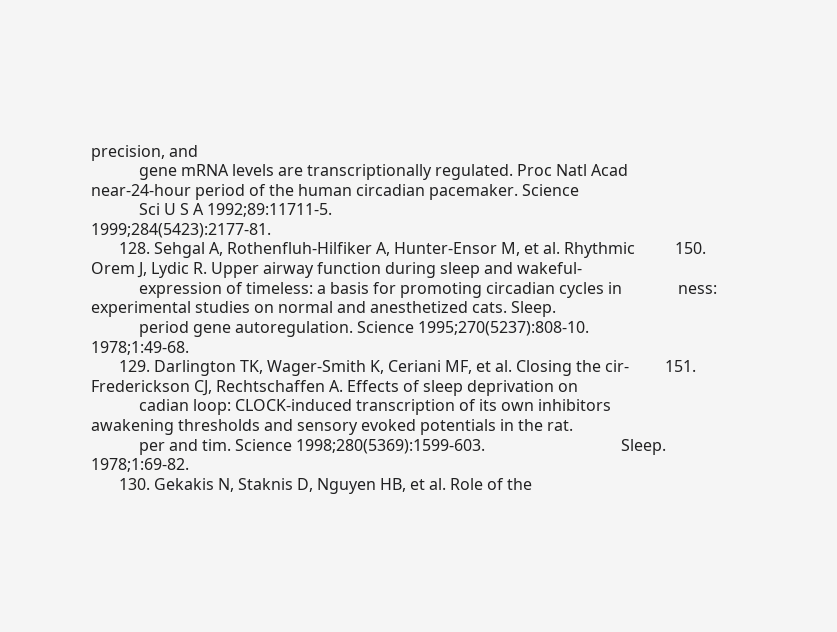precision, and
            gene mRNA levels are transcriptionally regulated. Proc Natl Acad               near-24-hour period of the human circadian pacemaker. Science
            Sci U S A 1992;89:11711-5.                                                     1999;284(5423):2177-81.
       128. Sehgal A, Rothenfluh-Hilfiker A, Hunter-Ensor M, et al. Rhythmic          150. Orem J, Lydic R. Upper airway function during sleep and wakeful-
            expression of timeless: a basis for promoting circadian cycles in              ness: experimental studies on normal and anesthetized cats. Sleep.
            period gene autoregulation. Science 1995;270(5237):808-10.                     1978;1:49-68.
       129. Darlington TK, Wager-Smith K, Ceriani MF, et al. Closing the cir-         151. Frederickson CJ, Rechtschaffen A. Effects of sleep deprivation on
            cadian loop: CLOCK-induced transcription of its own inhibitors                 awakening thresholds and sensory evoked potentials in the rat.
            per and tim. Science 1998;280(5369):1599-603.                                  Sleep. 1978;1:69-82.
       130. Gekakis N, Staknis D, Nguyen HB, et al. Role of the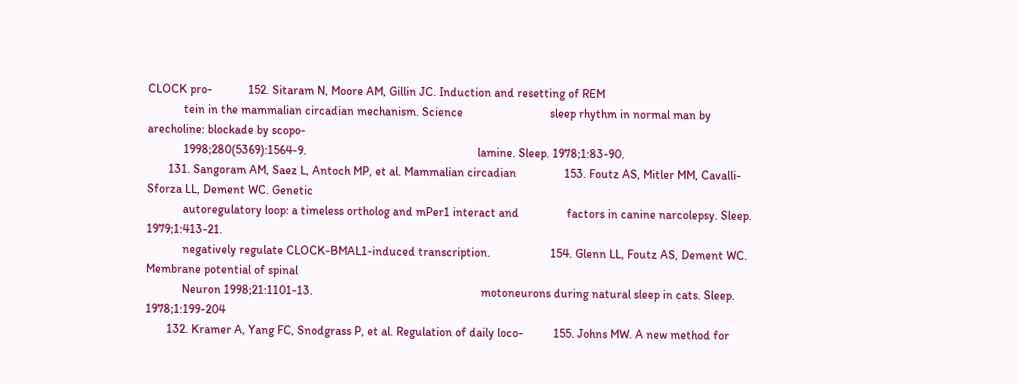CLOCK pro-            152. Sitaram N, Moore AM, Gillin JC. Induction and resetting of REM
            tein in the mammalian circadian mechanism. Science                             sleep rhythm in normal man by arecholine: blockade by scopo-
            1998;280(5369):1564-9.                                                         lamine. Sleep. 1978;1:83-90.
       131. Sangoram AM, Saez L, Antoch MP, et al. Mammalian circadian                153. Foutz AS, Mitler MM, Cavalli-Sforza LL, Dement WC. Genetic
            autoregulatory loop: a timeless ortholog and mPer1 interact and                factors in canine narcolepsy. Sleep. 1979;1:413-21.
            negatively regulate CLOCK-BMAL1-induced transcription.                    154. Glenn LL, Foutz AS, Dement WC. Membrane potential of spinal
            Neuron 1998;21:1101-13.                                                        motoneurons during natural sleep in cats. Sleep. 1978;1:199-204
       132. Kramer A, Yang FC, Snodgrass P, et al. Regulation of daily loco-          155. Johns MW. A new method for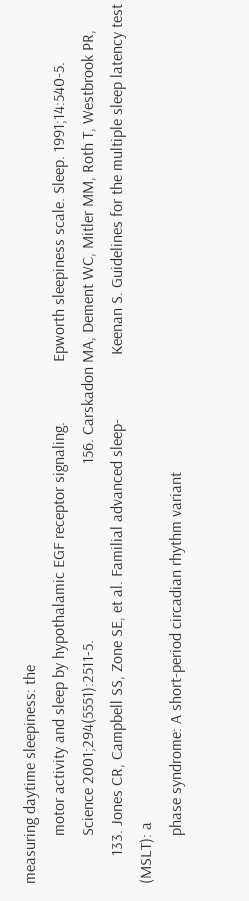measuring daytime sleepiness: the
            motor activity and sleep by hypothalamic EGF receptor signaling.               Epworth sleepiness scale. Sleep. 1991;14:540-5.
            Science 2001;294(5551):2511-5.                                            156. Carskadon MA, Dement WC, Mitler MM, Roth T, Westbrook PR,
       133. Jones CR, Campbell SS, Zone SE, et al. Familial advanced sleep-                Keenan S. Guidelines for the multiple sleep latency test (MSLT): a
            phase syndrome: A short-period circadian rhythm variant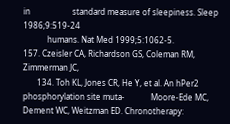in                     standard measure of sleepiness. Sleep 1986;9:519-24
            humans. Nat Med 1999;5:1062-5.                                            157. Czeisler CA, Richardson GS, Coleman RM, Zimmerman JC,
       134. Toh KL, Jones CR, He Y, et al. An hPer2 phosphorylation site muta-             Moore-Ede MC, Dement WC, Weitzman ED. Chronotherapy: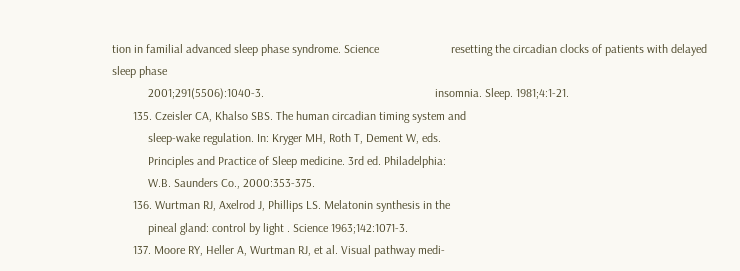tion in familial advanced sleep phase syndrome. Science                        resetting the circadian clocks of patients with delayed sleep phase
            2001;291(5506):1040-3.                                                         insomnia. Sleep. 1981;4:1-21.
       135. Czeisler CA, Khalso SBS. The human circadian timing system and
            sleep-wake regulation. In: Kryger MH, Roth T, Dement W, eds.
            Principles and Practice of Sleep medicine. 3rd ed. Philadelphia:
            W.B. Saunders Co., 2000:353-375.
       136. Wurtman RJ, Axelrod J, Phillips LS. Melatonin synthesis in the
            pineal gland: control by light . Science 1963;142:1071-3.
       137. Moore RY, Heller A, Wurtman RJ, et al. Visual pathway medi-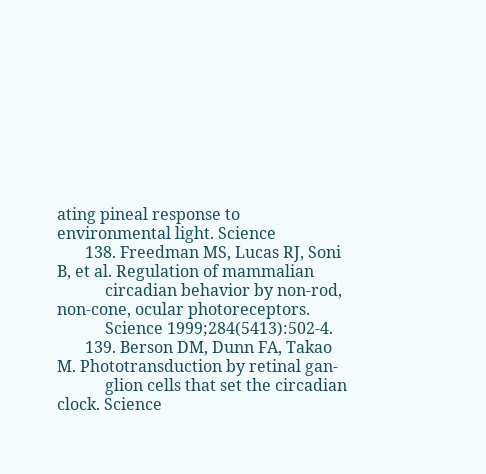ating pineal response to environmental light. Science
       138. Freedman MS, Lucas RJ, Soni B, et al. Regulation of mammalian
            circadian behavior by non-rod, non-cone, ocular photoreceptors.
            Science 1999;284(5413):502-4.
       139. Berson DM, Dunn FA, Takao M. Phototransduction by retinal gan-
            glion cells that set the circadian clock. Science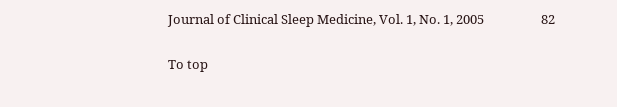Journal of Clinical Sleep Medicine, Vol. 1, No. 1, 2005                   82

To top